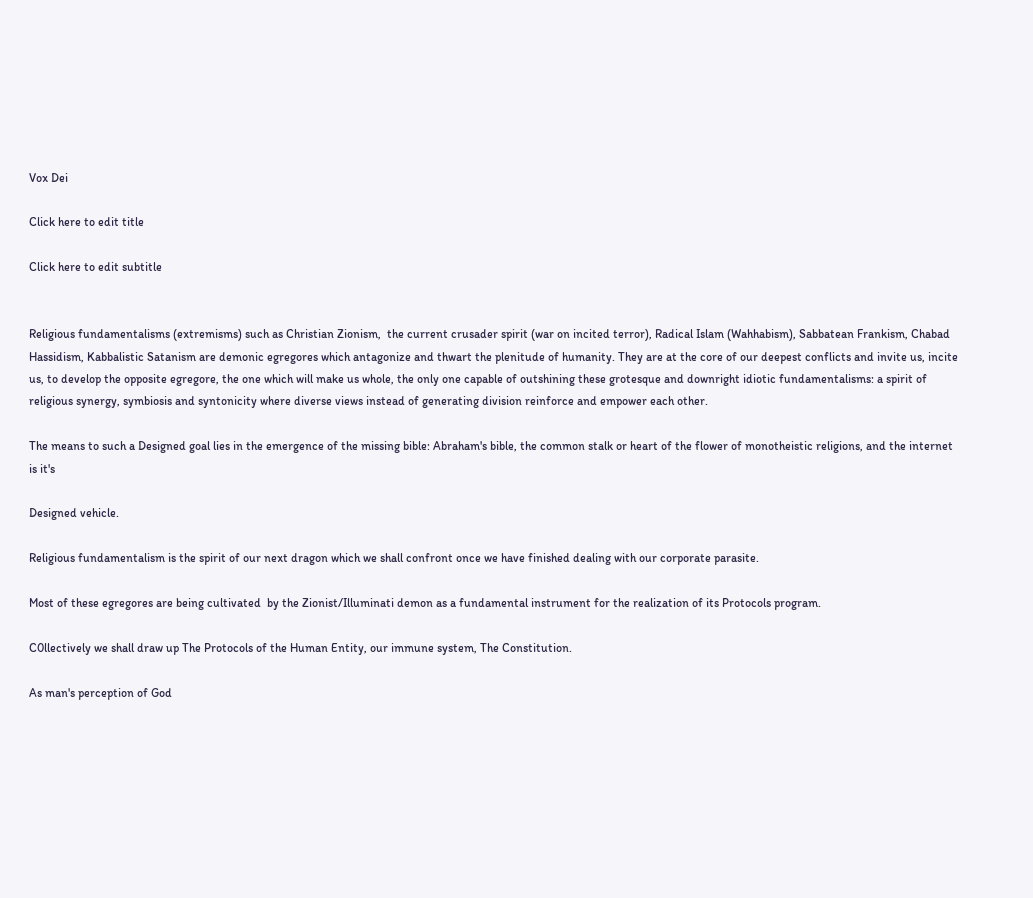Vox Dei

Click here to edit title

Click here to edit subtitle


Religious fundamentalisms (extremisms) such as Christian Zionism,  the current crusader spirit (war on incited terror), Radical Islam (Wahhabism), Sabbatean Frankism, Chabad Hassidism, Kabbalistic Satanism are demonic egregores which antagonize and thwart the plenitude of humanity. They are at the core of our deepest conflicts and invite us, incite us, to develop the opposite egregore, the one which will make us whole, the only one capable of outshining these grotesque and downright idiotic fundamentalisms: a spirit of religious synergy, symbiosis and syntonicity where diverse views instead of generating division reinforce and empower each other.

The means to such a Designed goal lies in the emergence of the missing bible: Abraham's bible, the common stalk or heart of the flower of monotheistic religions, and the internet is it's

Designed vehicle.

Religious fundamentalism is the spirit of our next dragon which we shall confront once we have finished dealing with our corporate parasite.

Most of these egregores are being cultivated  by the Zionist/Illuminati demon as a fundamental instrument for the realization of its Protocols program.

C0llectively we shall draw up The Protocols of the Human Entity, our immune system, The Constitution.

As man's perception of God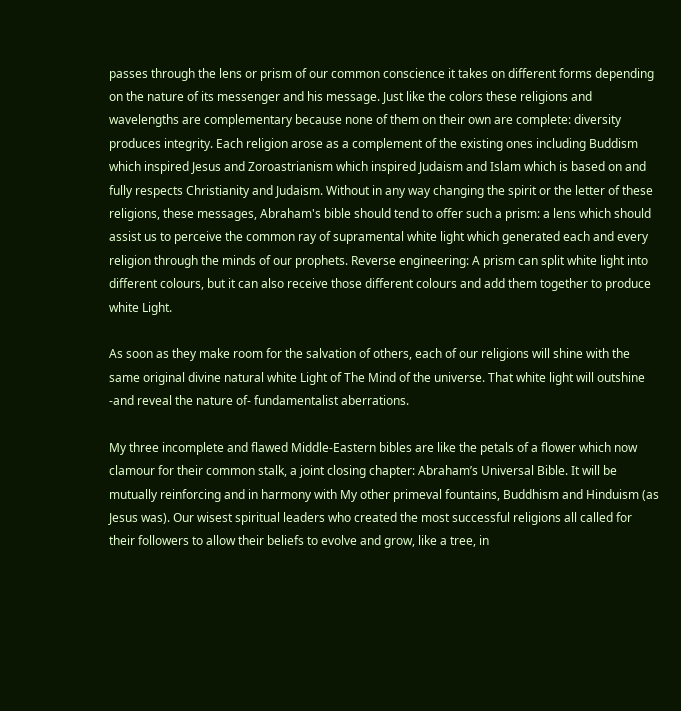passes through the lens or prism of our common conscience it takes on different forms depending on the nature of its messenger and his message. Just like the colors these religions and wavelengths are complementary because none of them on their own are complete: diversity produces integrity. Each religion arose as a complement of the existing ones including Buddism which inspired Jesus and Zoroastrianism which inspired Judaism and Islam which is based on and fully respects Christianity and Judaism. Without in any way changing the spirit or the letter of these religions, these messages, Abraham's bible should tend to offer such a prism: a lens which should assist us to perceive the common ray of supramental white light which generated each and every religion through the minds of our prophets. Reverse engineering: A prism can split white light into different colours, but it can also receive those different colours and add them together to produce white Light.

As soon as they make room for the salvation of others, each of our religions will shine with the same original divine natural white Light of The Mind of the universe. That white light will outshine -and reveal the nature of- fundamentalist aberrations.

My three incomplete and flawed Middle-Eastern bibles are like the petals of a flower which now clamour for their common stalk, a joint closing chapter: Abraham’s Universal Bible. It will be mutually reinforcing and in harmony with My other primeval fountains, Buddhism and Hinduism (as Jesus was). Our wisest spiritual leaders who created the most successful religions all called for their followers to allow their beliefs to evolve and grow, like a tree, in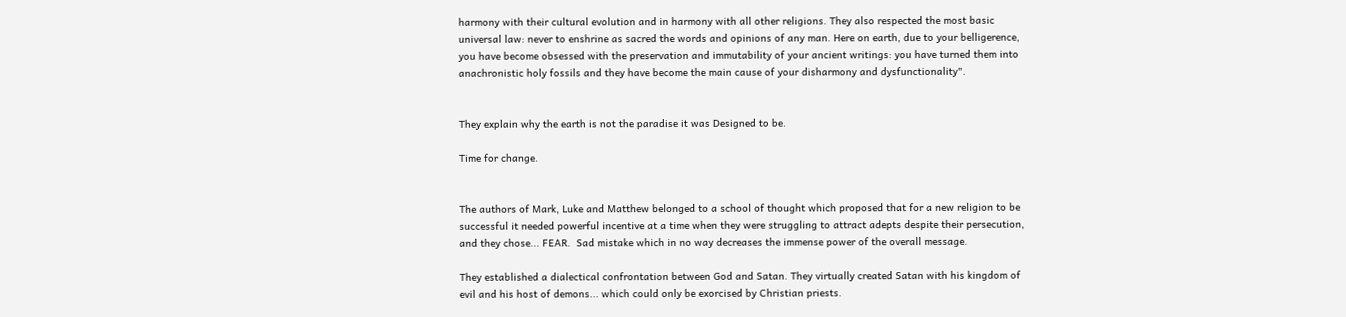harmony with their cultural evolution and in harmony with all other religions. They also respected the most basic universal law: never to enshrine as sacred the words and opinions of any man. Here on earth, due to your belligerence, you have become obsessed with the preservation and immutability of your ancient writings: you have turned them into anachronistic holy fossils and they have become the main cause of your disharmony and dysfunctionality".


They explain why the earth is not the paradise it was Designed to be.

Time for change.


The authors of Mark, Luke and Matthew belonged to a school of thought which proposed that for a new religion to be successful it needed powerful incentive at a time when they were struggling to attract adepts despite their persecution, and they chose... FEAR.  Sad mistake which in no way decreases the immense power of the overall message.

They established a dialectical confrontation between God and Satan. They virtually created Satan with his kingdom of evil and his host of demons... which could only be exorcised by Christian priests.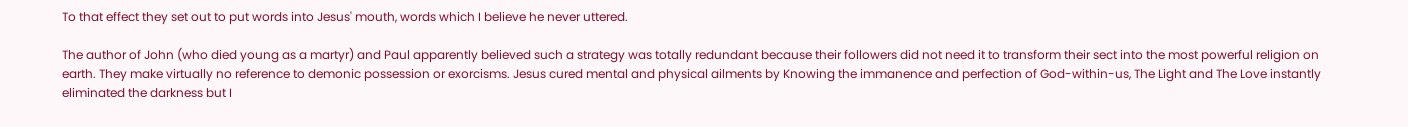To that effect they set out to put words into Jesus' mouth, words which I believe he never uttered.

The author of John (who died young as a martyr) and Paul apparently believed such a strategy was totally redundant because their followers did not need it to transform their sect into the most powerful religion on earth. They make virtually no reference to demonic possession or exorcisms. Jesus cured mental and physical ailments by Knowing the immanence and perfection of God-within-us, The Light and The Love instantly eliminated the darkness but I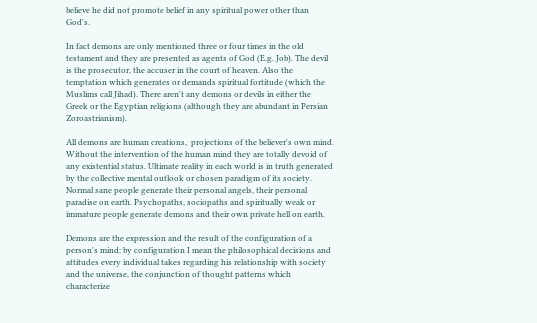believe he did not promote belief in any spiritual power other than God's.

In fact demons are only mentioned three or four times in the old testament and they are presented as agents of God (E.g. Job). The devil is the prosecutor, the accuser in the court of heaven. Also the temptation which generates or demands spiritual fortitude (which the Muslims call Jihad). There aren't any demons or devils in either the Greek or the Egyptian religions (although they are abundant in Persian Zoroastrianism).

All demons are human creations,  projections of the believer's own mind. Without the intervention of the human mind they are totally devoid of any existential status. Ultimate reality in each world is in truth generated by the collective mental outlook or chosen paradigm of its society.  Normal sane people generate their personal angels, their personal paradise on earth. Psychopaths, sociopaths and spiritually weak or immature people generate demons and their own private hell on earth.

Demons are the expression and the result of the configuration of a person's mind: by configuration I mean the philosophical decisions and attitudes every individual takes regarding his relationship with society and the universe, the conjunction of thought patterns which characterize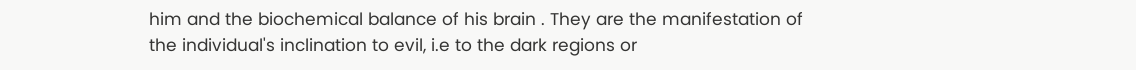him and the biochemical balance of his brain . They are the manifestation of the individual's inclination to evil, i.e to the dark regions or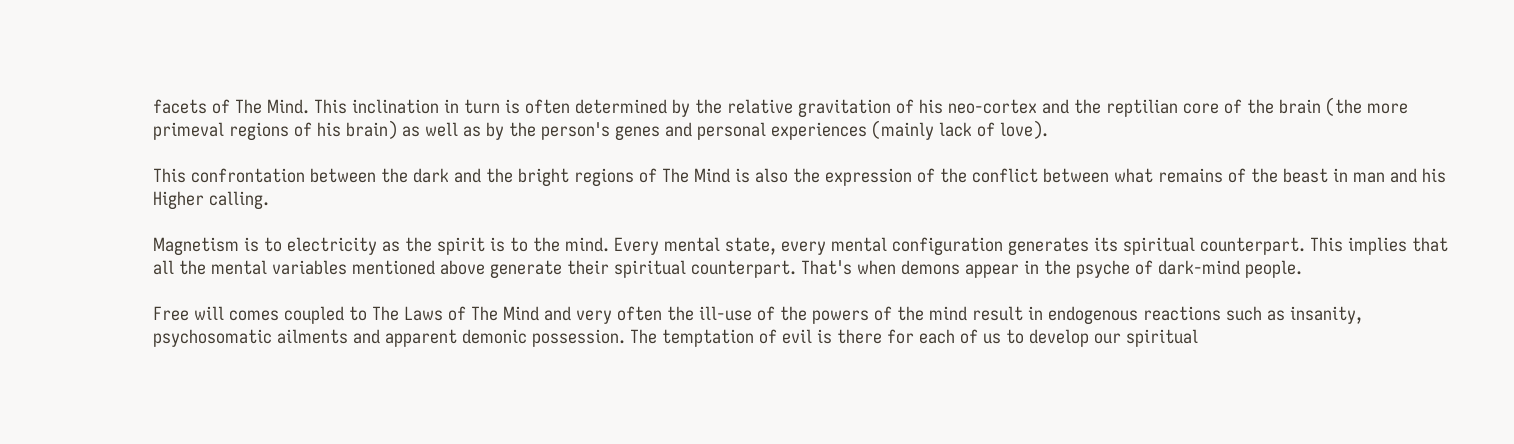facets of The Mind. This inclination in turn is often determined by the relative gravitation of his neo-cortex and the reptilian core of the brain (the more primeval regions of his brain) as well as by the person's genes and personal experiences (mainly lack of love).

This confrontation between the dark and the bright regions of The Mind is also the expression of the conflict between what remains of the beast in man and his Higher calling.

Magnetism is to electricity as the spirit is to the mind. Every mental state, every mental configuration generates its spiritual counterpart. This implies that all the mental variables mentioned above generate their spiritual counterpart. That's when demons appear in the psyche of dark-mind people.

Free will comes coupled to The Laws of The Mind and very often the ill-use of the powers of the mind result in endogenous reactions such as insanity, psychosomatic ailments and apparent demonic possession. The temptation of evil is there for each of us to develop our spiritual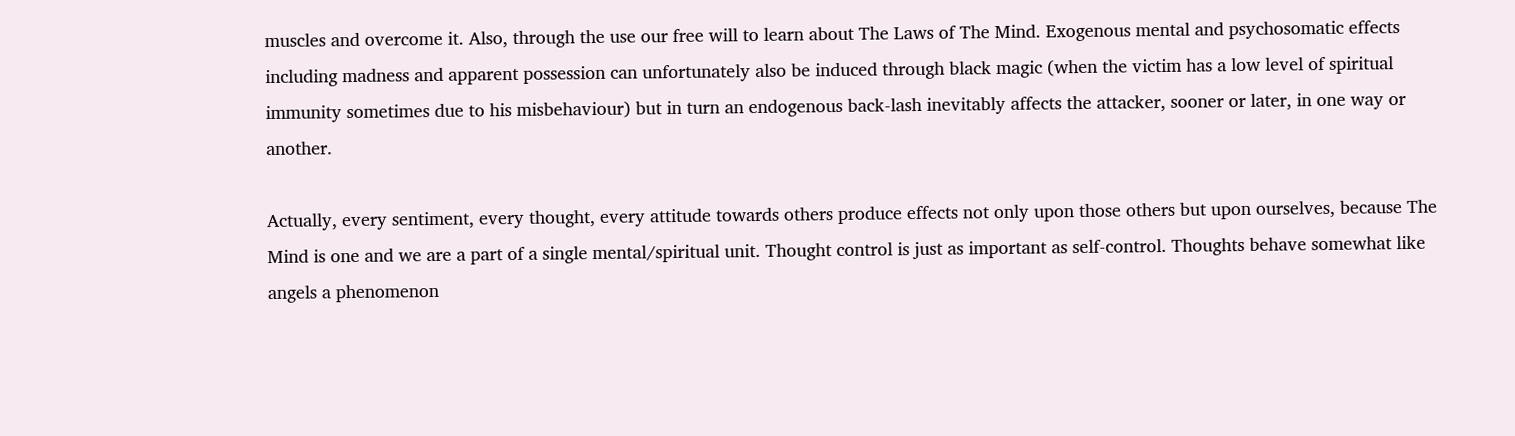muscles and overcome it. Also, through the use our free will to learn about The Laws of The Mind. Exogenous mental and psychosomatic effects including madness and apparent possession can unfortunately also be induced through black magic (when the victim has a low level of spiritual immunity sometimes due to his misbehaviour) but in turn an endogenous back-lash inevitably affects the attacker, sooner or later, in one way or another.

Actually, every sentiment, every thought, every attitude towards others produce effects not only upon those others but upon ourselves, because The Mind is one and we are a part of a single mental/spiritual unit. Thought control is just as important as self-control. Thoughts behave somewhat like angels a phenomenon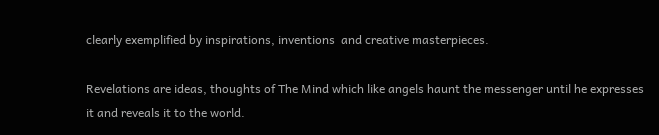clearly exemplified by inspirations, inventions  and creative masterpieces.

Revelations are ideas, thoughts of The Mind which like angels haunt the messenger until he expresses it and reveals it to the world.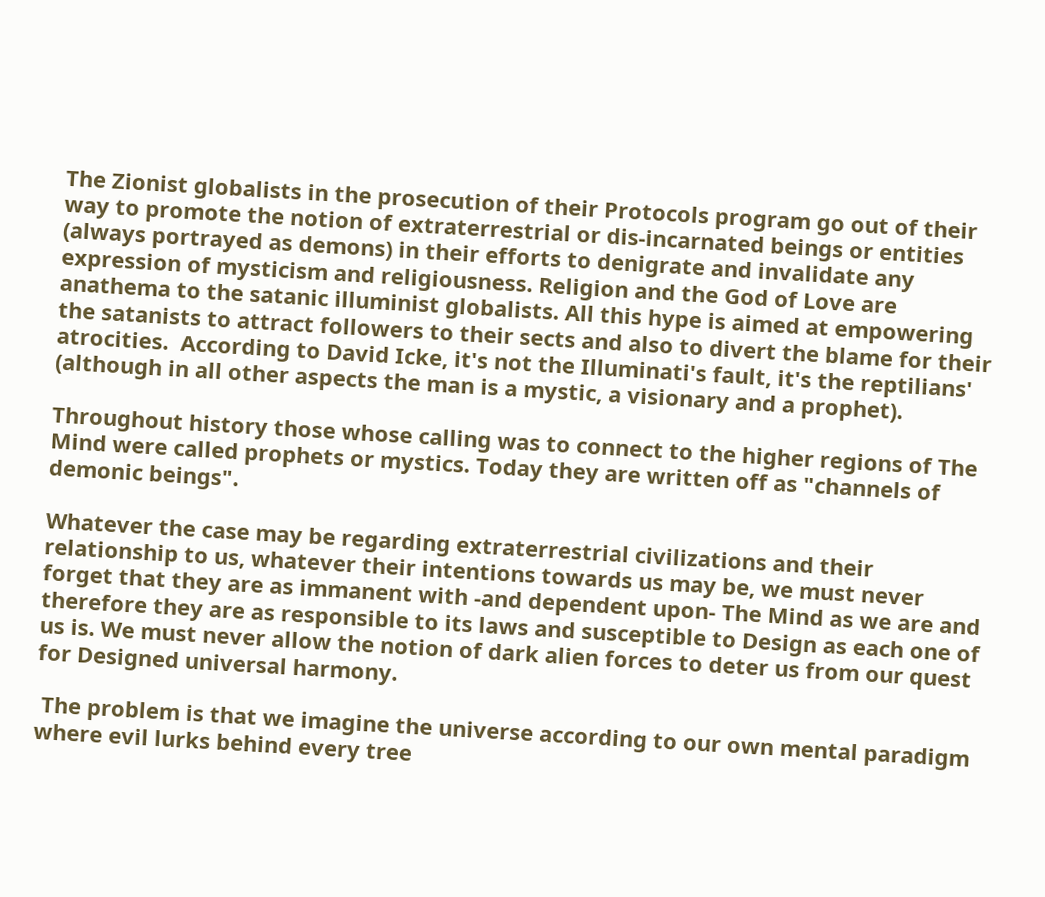The Zionist globalists in the prosecution of their Protocols program go out of their way to promote the notion of extraterrestrial or dis-incarnated beings or entities (always portrayed as demons) in their efforts to denigrate and invalidate any expression of mysticism and religiousness. Religion and the God of Love are anathema to the satanic illuminist globalists. All this hype is aimed at empowering the satanists to attract followers to their sects and also to divert the blame for their atrocities.  According to David Icke, it's not the Illuminati's fault, it's the reptilians' (although in all other aspects the man is a mystic, a visionary and a prophet).

Throughout history those whose calling was to connect to the higher regions of The Mind were called prophets or mystics. Today they are written off as "channels of demonic beings".

Whatever the case may be regarding extraterrestrial civilizations and their relationship to us, whatever their intentions towards us may be, we must never forget that they are as immanent with -and dependent upon- The Mind as we are and therefore they are as responsible to its laws and susceptible to Design as each one of us is. We must never allow the notion of dark alien forces to deter us from our quest for Designed universal harmony.

 The problem is that we imagine the universe according to our own mental paradigm where evil lurks behind every tree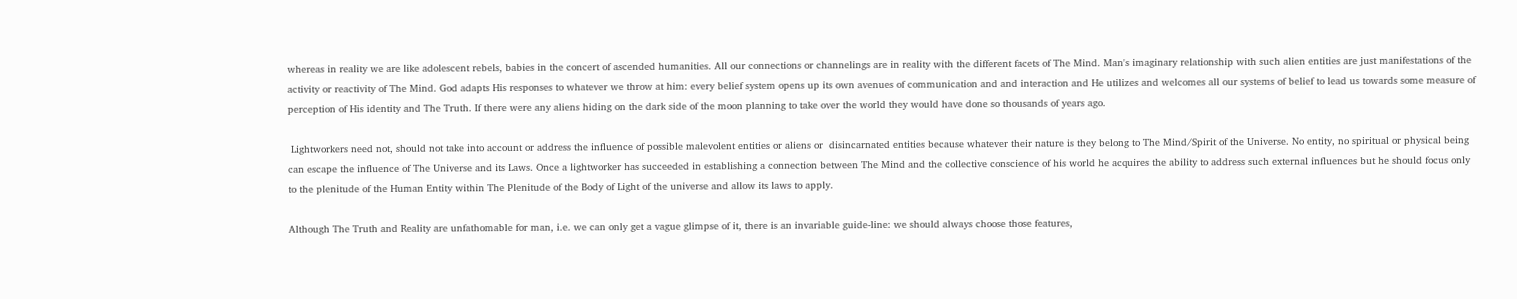whereas in reality we are like adolescent rebels, babies in the concert of ascended humanities. All our connections or channelings are in reality with the different facets of The Mind. Man's imaginary relationship with such alien entities are just manifestations of the activity or reactivity of The Mind. God adapts His responses to whatever we throw at him: every belief system opens up its own avenues of communication and and interaction and He utilizes and welcomes all our systems of belief to lead us towards some measure of perception of His identity and The Truth. If there were any aliens hiding on the dark side of the moon planning to take over the world they would have done so thousands of years ago.

 Lightworkers need not, should not take into account or address the influence of possible malevolent entities or aliens or  disincarnated entities because whatever their nature is they belong to The Mind/Spirit of the Universe. No entity, no spiritual or physical being can escape the influence of The Universe and its Laws. Once a lightworker has succeeded in establishing a connection between The Mind and the collective conscience of his world he acquires the ability to address such external influences but he should focus only  to the plenitude of the Human Entity within The Plenitude of the Body of Light of the universe and allow its laws to apply.

Although The Truth and Reality are unfathomable for man, i.e. we can only get a vague glimpse of it, there is an invariable guide-line: we should always choose those features,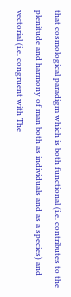that cosmological paradigm which is both functional (i.e. contributes to the plenitude and harmony of man both as individuals and as a species) and vectorial (i.e. congruent with The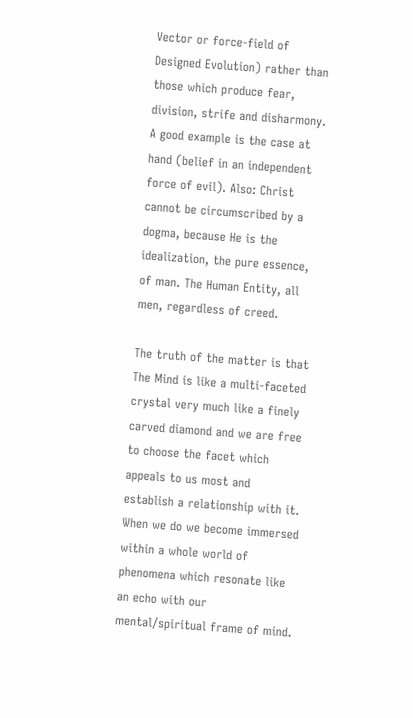Vector or force-field of Designed Evolution) rather than those which produce fear, division, strife and disharmony.  A good example is the case at hand (belief in an independent force of evil). Also: Christ cannot be circumscribed by a dogma, because He is the idealization, the pure essence, of man. The Human Entity, all men, regardless of creed.

The truth of the matter is that The Mind is like a multi-faceted crystal very much like a finely carved diamond and we are free to choose the facet which appeals to us most and establish a relationship with it. When we do we become immersed within a whole world of phenomena which resonate like an echo with our mental/spiritual frame of mind.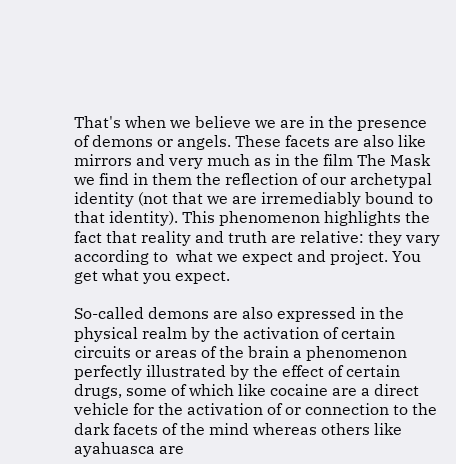That's when we believe we are in the presence of demons or angels. These facets are also like mirrors and very much as in the film The Mask we find in them the reflection of our archetypal identity (not that we are irremediably bound to that identity). This phenomenon highlights the fact that reality and truth are relative: they vary according to  what we expect and project. You get what you expect.

So-called demons are also expressed in the physical realm by the activation of certain circuits or areas of the brain a phenomenon perfectly illustrated by the effect of certain drugs, some of which like cocaine are a direct vehicle for the activation of or connection to the dark facets of the mind whereas others like ayahuasca are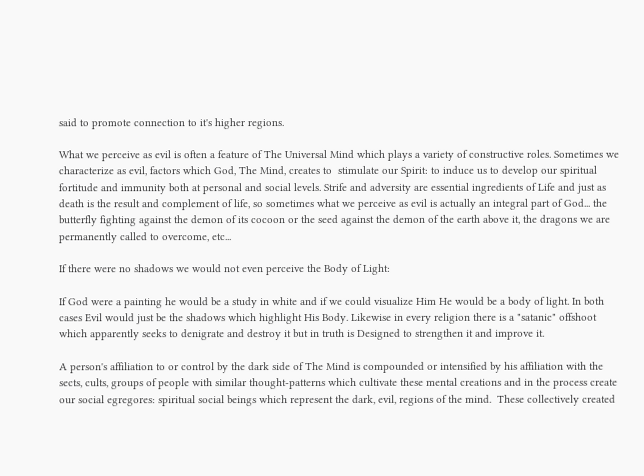said to promote connection to it's higher regions.

What we perceive as evil is often a feature of The Universal Mind which plays a variety of constructive roles. Sometimes we characterize as evil, factors which God, The Mind, creates to  stimulate our Spirit: to induce us to develop our spiritual fortitude and immunity both at personal and social levels. Strife and adversity are essential ingredients of Life and just as death is the result and complement of life, so sometimes what we perceive as evil is actually an integral part of God... the butterfly fighting against the demon of its cocoon or the seed against the demon of the earth above it, the dragons we are permanently called to overcome, etc...

If there were no shadows we would not even perceive the Body of Light:

If God were a painting he would be a study in white and if we could visualize Him He would be a body of light. In both cases Evil would just be the shadows which highlight His Body. Likewise in every religion there is a "satanic" offshoot which apparently seeks to denigrate and destroy it but in truth is Designed to strengthen it and improve it.

A person's affiliation to or control by the dark side of The Mind is compounded or intensified by his affiliation with the sects, cults, groups of people with similar thought-patterns which cultivate these mental creations and in the process create our social egregores: spiritual social beings which represent the dark, evil, regions of the mind.  These collectively created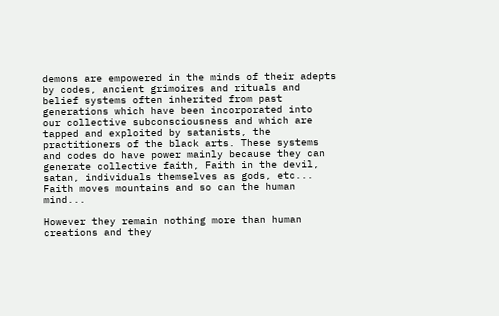demons are empowered in the minds of their adepts by codes, ancient grimoires and rituals and belief systems often inherited from past generations which have been incorporated into  our collective subconsciousness and which are tapped and exploited by satanists, the practitioners of the black arts. These systems and codes do have power mainly because they can generate collective faith, Faith in the devil, satan, individuals themselves as gods, etc... Faith moves mountains and so can the human mind...

However they remain nothing more than human creations and they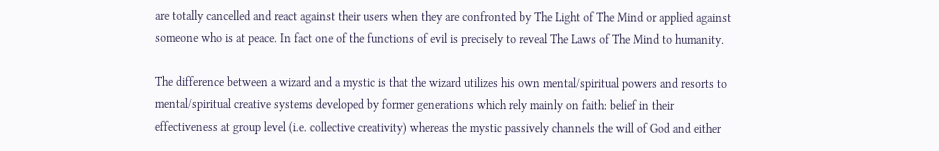are totally cancelled and react against their users when they are confronted by The Light of The Mind or applied against someone who is at peace. In fact one of the functions of evil is precisely to reveal The Laws of The Mind to humanity.

The difference between a wizard and a mystic is that the wizard utilizes his own mental/spiritual powers and resorts to mental/spiritual creative systems developed by former generations which rely mainly on faith: belief in their effectiveness at group level (i.e. collective creativity) whereas the mystic passively channels the will of God and either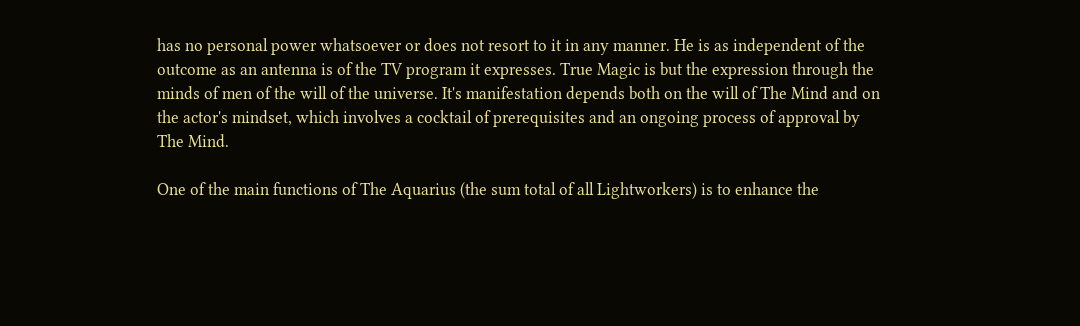has no personal power whatsoever or does not resort to it in any manner. He is as independent of the outcome as an antenna is of the TV program it expresses. True Magic is but the expression through the minds of men of the will of the universe. It's manifestation depends both on the will of The Mind and on the actor's mindset, which involves a cocktail of prerequisites and an ongoing process of approval by The Mind.

One of the main functions of The Aquarius (the sum total of all Lightworkers) is to enhance the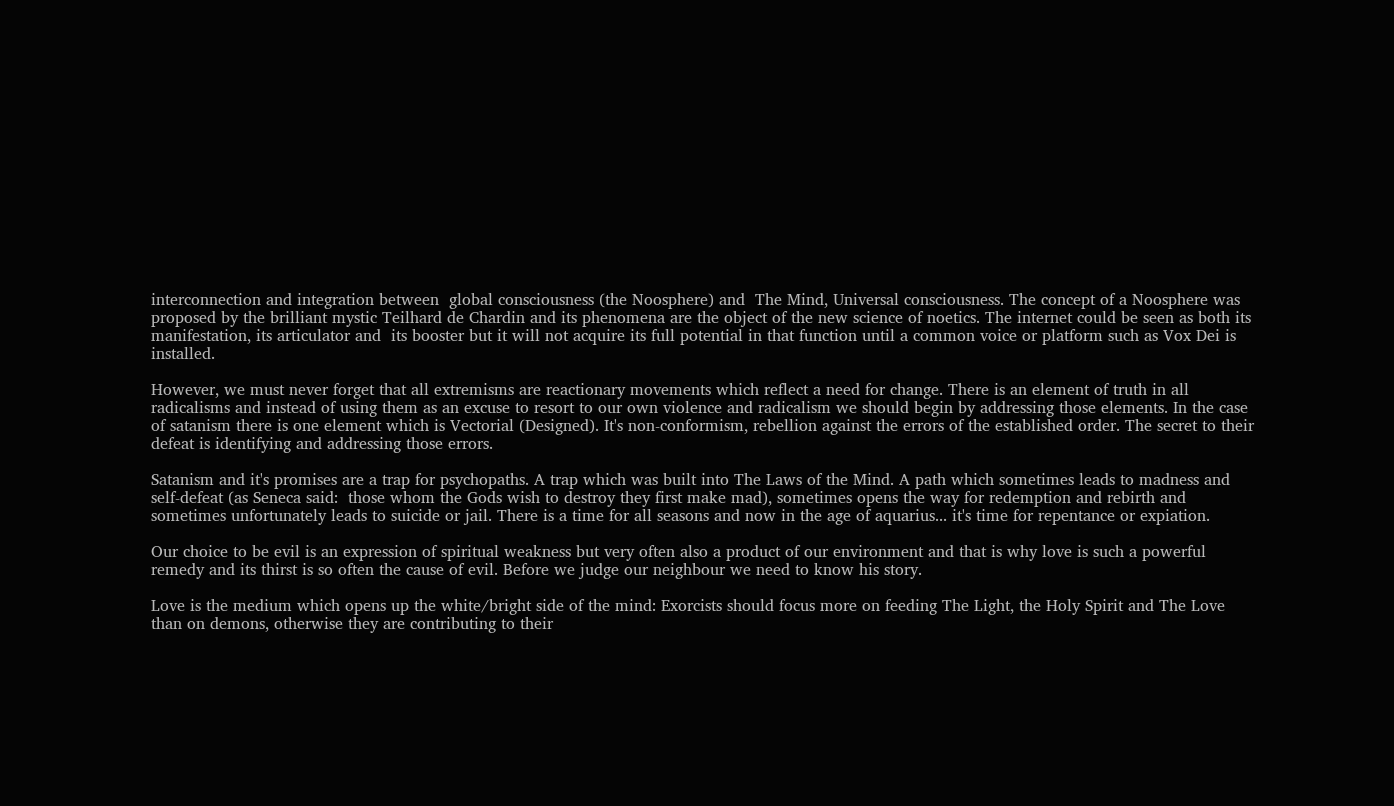interconnection and integration between  global consciousness (the Noosphere) and  The Mind, Universal consciousness. The concept of a Noosphere was proposed by the brilliant mystic Teilhard de Chardin and its phenomena are the object of the new science of noetics. The internet could be seen as both its manifestation, its articulator and  its booster but it will not acquire its full potential in that function until a common voice or platform such as Vox Dei is installed.

However, we must never forget that all extremisms are reactionary movements which reflect a need for change. There is an element of truth in all radicalisms and instead of using them as an excuse to resort to our own violence and radicalism we should begin by addressing those elements. In the case of satanism there is one element which is Vectorial (Designed). It's non-conformism, rebellion against the errors of the established order. The secret to their defeat is identifying and addressing those errors.

Satanism and it's promises are a trap for psychopaths. A trap which was built into The Laws of the Mind. A path which sometimes leads to madness and self-defeat (as Seneca said:  those whom the Gods wish to destroy they first make mad), sometimes opens the way for redemption and rebirth and sometimes unfortunately leads to suicide or jail. There is a time for all seasons and now in the age of aquarius... it's time for repentance or expiation.

Our choice to be evil is an expression of spiritual weakness but very often also a product of our environment and that is why love is such a powerful remedy and its thirst is so often the cause of evil. Before we judge our neighbour we need to know his story.

Love is the medium which opens up the white/bright side of the mind: Exorcists should focus more on feeding The Light, the Holy Spirit and The Love than on demons, otherwise they are contributing to their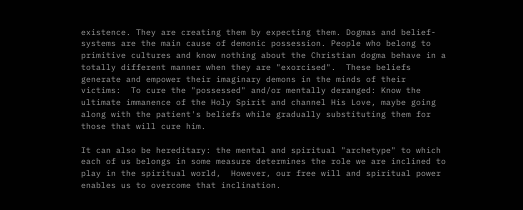existence. They are creating them by expecting them. Dogmas and belief-systems are the main cause of demonic possession. People who belong to primitive cultures and know nothing about the Christian dogma behave in a totally different manner when they are "exorcised".  These beliefs generate and empower their imaginary demons in the minds of their victims:  To cure the "possessed" and/or mentally deranged: Know the ultimate immanence of the Holy Spirit and channel His Love, maybe going along with the patient's beliefs while gradually substituting them for those that will cure him.

It can also be hereditary: the mental and spiritual "archetype" to which each of us belongs in some measure determines the role we are inclined to play in the spiritual world,  However, our free will and spiritual power enables us to overcome that inclination.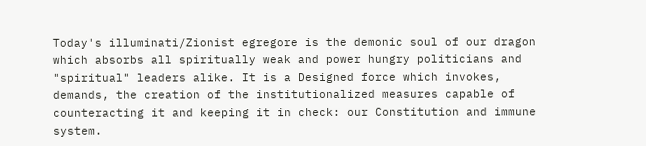Today's illuminati/Zionist egregore is the demonic soul of our dragon which absorbs all spiritually weak and power hungry politicians and "spiritual" leaders alike. It is a Designed force which invokes, demands, the creation of the institutionalized measures capable of counteracting it and keeping it in check: our Constitution and immune system.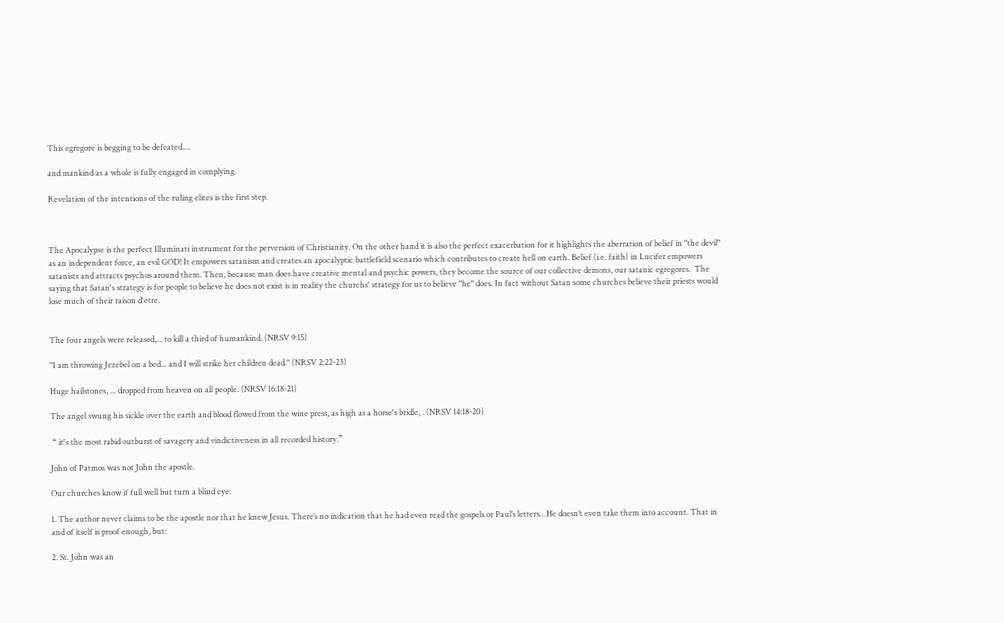This egregore is begging to be defeated....

and mankind as a whole is fully engaged in complying.

Revelation of the intentions of the ruling elites is the first step.



The Apocalypse is the perfect Illuminati instrument for the perversion of Christianity. On the other hand it is also the perfect exacerbation for it highlights the aberration of belief in "the devil" as an independent force, an evil GOD! It empowers satanism and creates an apocalyptic battlefield scenario which contributes to create hell on earth. Belief (i.e. faith) in Lucifer empowers satanists and attracts psychos around them. Then, because man does have creative mental and psychic powers, they become the source of our collective demons, our satanic egregores.  The saying that Satan's strategy is for people to believe he does not exist is in reality the churchs' strategy for us to believe "he" does. In fact without Satan some churches believe their priests would lose much of their raison d'etre.


The four angels were released,... to kill a third of humankind. (NRSV 9:15)

"I am throwing Jezebel on a bed... and I will strike her children dead." (NRSV 2:22-23)

Huge hailstones, ... dropped from heaven on all people. (NRSV 16:18-21)

The angel swung his sickle over the earth and blood flowed from the wine press, as high as a horse's bridle, . (NRSV 14:18-20)

 “ it's the most rabid outburst of savagery and vindictiveness in all recorded history.”

John of Patmos was not John the apostle.

Our churches know if full well but turn a blind eye:

1. The author never claims to be the apostle nor that he knew Jesus. There’s no indication that he had even read the gospels or Paul’s letters…He doesn’t even take them into account. That in and of itself is proof enough, but:

2. St. John was an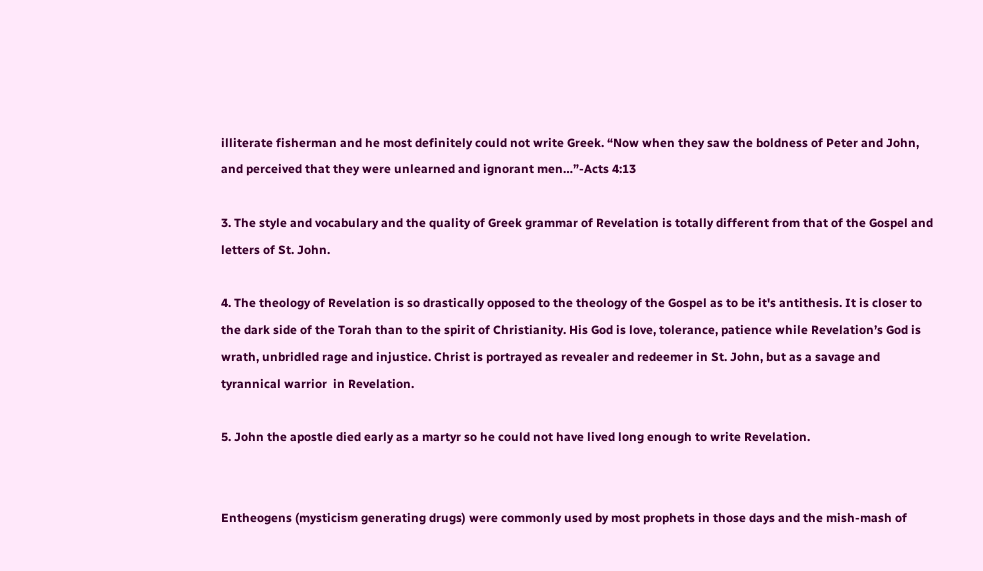illiterate fisherman and he most definitely could not write Greek. “Now when they saw the boldness of Peter and John, and perceived that they were unlearned and ignorant men…”-Acts 4:13

3. The style and vocabulary and the quality of Greek grammar of Revelation is totally different from that of the Gospel and letters of St. John.

4. The theology of Revelation is so drastically opposed to the theology of the Gospel as to be it's antithesis. It is closer to the dark side of the Torah than to the spirit of Christianity. His God is love, tolerance, patience while Revelation’s God is wrath, unbridled rage and injustice. Christ is portrayed as revealer and redeemer in St. John, but as a savage and tyrannical warrior  in Revelation.

5. John the apostle died early as a martyr so he could not have lived long enough to write Revelation.


Entheogens (mysticism generating drugs) were commonly used by most prophets in those days and the mish-mash of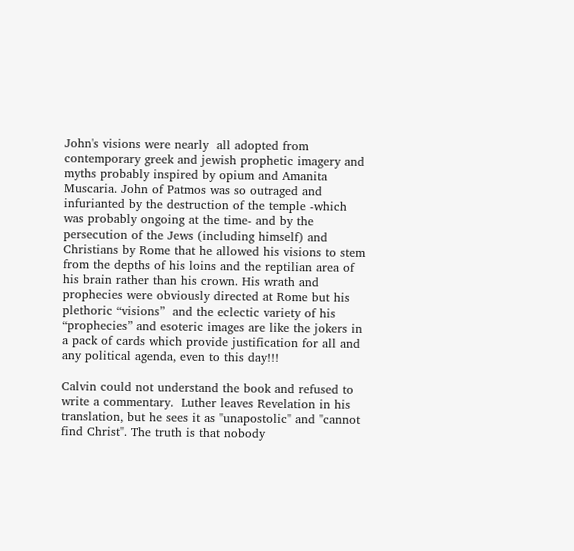John's visions were nearly  all adopted from contemporary greek and jewish prophetic imagery and myths probably inspired by opium and Amanita Muscaria. John of Patmos was so outraged and infurianted by the destruction of the temple -which was probably ongoing at the time- and by the persecution of the Jews (including himself) and Christians by Rome that he allowed his visions to stem from the depths of his loins and the reptilian area of his brain rather than his crown. His wrath and prophecies were obviously directed at Rome but his plethoric “visions”  and the eclectic variety of his “prophecies” and esoteric images are like the jokers in a pack of cards which provide justification for all and any political agenda, even to this day!!!

Calvin could not understand the book and refused to write a commentary.  Luther leaves Revelation in his translation, but he sees it as "unapostolic" and "cannot find Christ". The truth is that nobody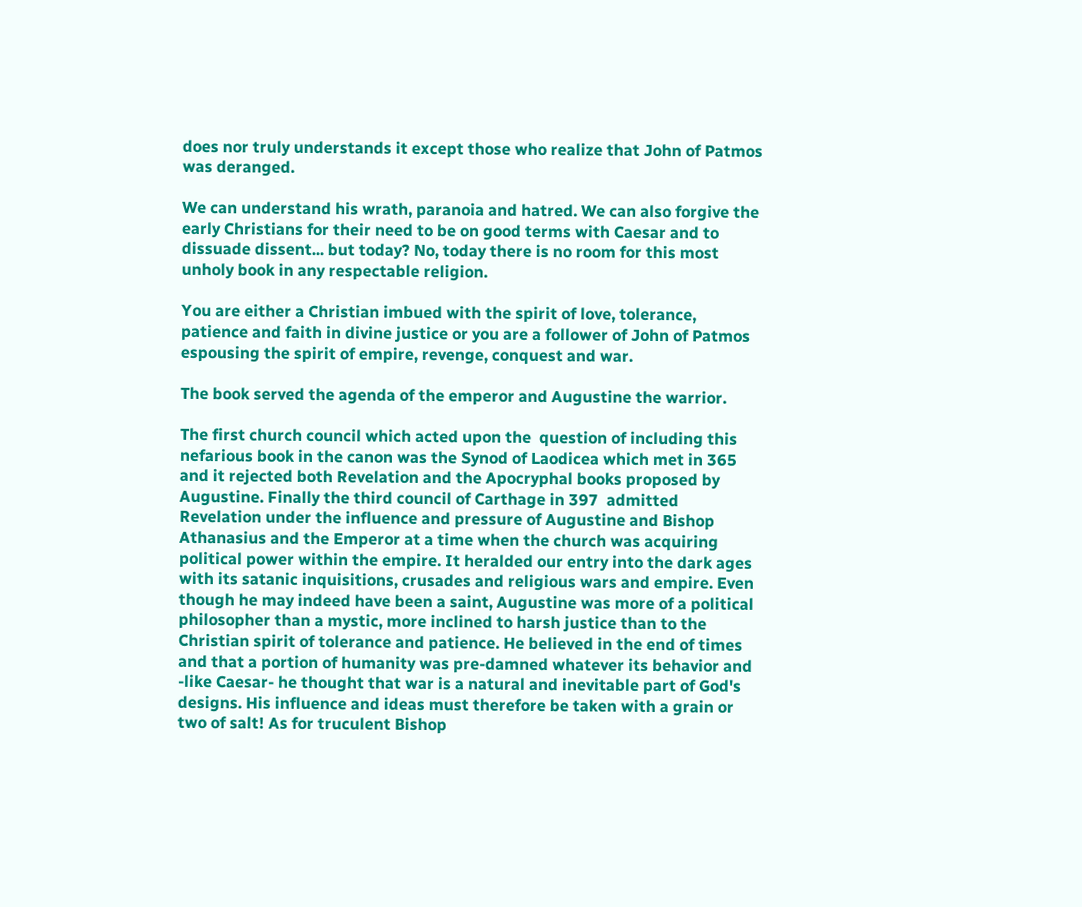does nor truly understands it except those who realize that John of Patmos was deranged.

We can understand his wrath, paranoia and hatred. We can also forgive the early Christians for their need to be on good terms with Caesar and to dissuade dissent... but today? No, today there is no room for this most unholy book in any respectable religion.

You are either a Christian imbued with the spirit of love, tolerance, patience and faith in divine justice or you are a follower of John of Patmos espousing the spirit of empire, revenge, conquest and war.

The book served the agenda of the emperor and Augustine the warrior.

The first church council which acted upon the  question of including this nefarious book in the canon was the Synod of Laodicea which met in 365 and it rejected both Revelation and the Apocryphal books proposed by Augustine. Finally the third council of Carthage in 397  admitted Revelation under the influence and pressure of Augustine and Bishop Athanasius and the Emperor at a time when the church was acquiring political power within the empire. It heralded our entry into the dark ages with its satanic inquisitions, crusades and religious wars and empire. Even though he may indeed have been a saint, Augustine was more of a political philosopher than a mystic, more inclined to harsh justice than to the Christian spirit of tolerance and patience. He believed in the end of times and that a portion of humanity was pre-damned whatever its behavior and -like Caesar- he thought that war is a natural and inevitable part of God's designs. His influence and ideas must therefore be taken with a grain or two of salt! As for truculent Bishop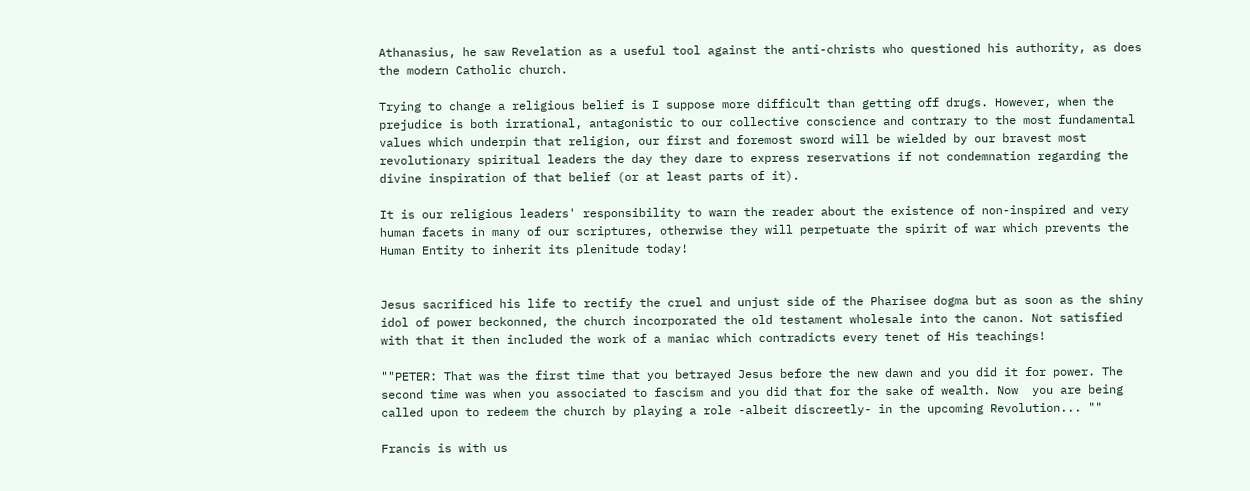Athanasius, he saw Revelation as a useful tool against the anti-christs who questioned his authority, as does the modern Catholic church.

Trying to change a religious belief is I suppose more difficult than getting off drugs. However, when the prejudice is both irrational, antagonistic to our collective conscience and contrary to the most fundamental values which underpin that religion, our first and foremost sword will be wielded by our bravest most revolutionary spiritual leaders the day they dare to express reservations if not condemnation regarding the divine inspiration of that belief (or at least parts of it).

It is our religious leaders' responsibility to warn the reader about the existence of non-inspired and very human facets in many of our scriptures, otherwise they will perpetuate the spirit of war which prevents the Human Entity to inherit its plenitude today!


Jesus sacrificed his life to rectify the cruel and unjust side of the Pharisee dogma but as soon as the shiny idol of power beckonned, the church incorporated the old testament wholesale into the canon. Not satisfied with that it then included the work of a maniac which contradicts every tenet of His teachings!

""PETER: That was the first time that you betrayed Jesus before the new dawn and you did it for power. The second time was when you associated to fascism and you did that for the sake of wealth. Now  you are being called upon to redeem the church by playing a role -albeit discreetly- in the upcoming Revolution... ""

Francis is with us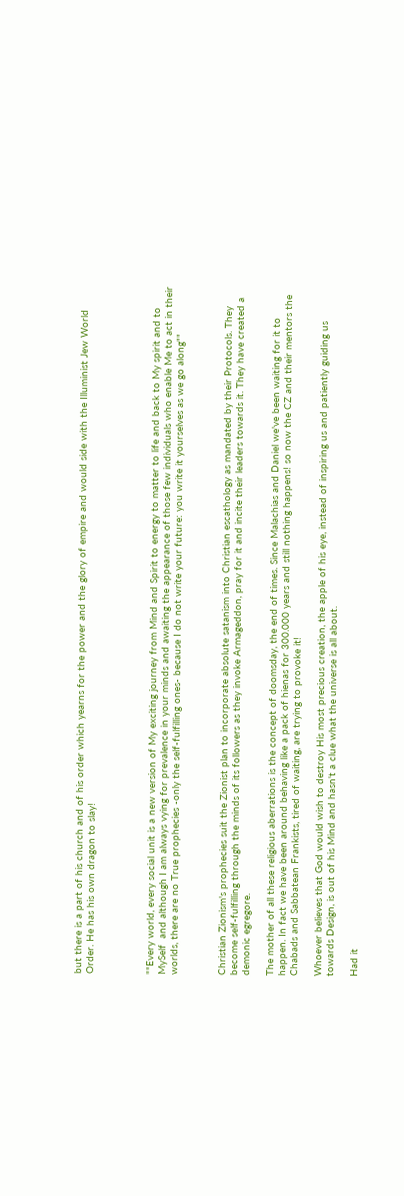but there is a part of his church and of his order which yearns for the power and the glory of empire and would side with the Illuminist Jew World Order. He has his own dragon to slay!




""Every world, every social unit is a new version of My exciting journey from Mind and Spirit to energy to matter to life and back to My spirit and to MySelf  and although I am always vying for prevalence in your minds and awaiting the appearance of those few individuals who enable Me to act in their worlds, there are no True prophecies -only the self-fulfilling ones- because I do not write your future: you write it yourselves as we go along""



Christian Zionism's prophecies suit the Zionist plan to incorporate absolute satanism into Christian escathology as mandated by their Protocols. They become self-fulfilling through the minds of its followers as they invoke Armageddon, pray for it and incite their leaders towards it. They have created a demonic egregore.

The mother of all these religious aberrations is the concept of doomsday, the end of times. Since Malachias and Daniel we've been waiting for it to happen. In fact we have been around behaving like a pack of hienas for 300.000 years and still nothing happens! so now the CZ and their mentors the Chabads and Sabbatean Frankists, tired of waiting, are trying to provoke it!

Whoever believes that God would wish to destroy His most precious creation, the apple of his eye, instead of inspiring us and patiently guiding us towards Design, is out of his Mind and hasn't a clue what the universe is all about.

Had it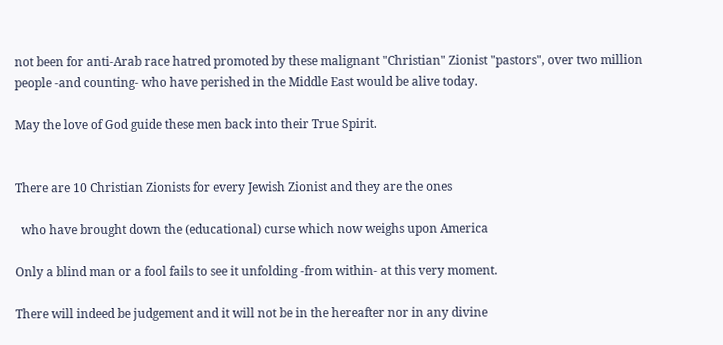not been for anti-Arab race hatred promoted by these malignant "Christian" Zionist "pastors", over two million people -and counting- who have perished in the Middle East would be alive today.

May the love of God guide these men back into their True Spirit.


There are 10 Christian Zionists for every Jewish Zionist and they are the ones

  who have brought down the (educational) curse which now weighs upon America

Only a blind man or a fool fails to see it unfolding -from within- at this very moment.

There will indeed be judgement and it will not be in the hereafter nor in any divine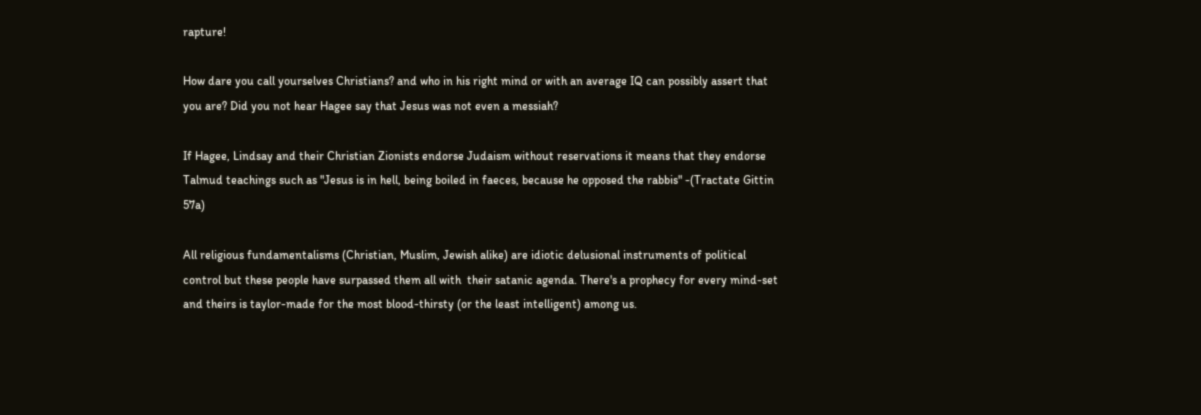rapture!

How dare you call yourselves Christians? and who in his right mind or with an average IQ can possibly assert that you are? Did you not hear Hagee say that Jesus was not even a messiah?

If Hagee, Lindsay and their Christian Zionists endorse Judaism without reservations it means that they endorse Talmud teachings such as "Jesus is in hell, being boiled in faeces, because he opposed the rabbis" -(Tractate Gittin 57a)

All religious fundamentalisms (Christian, Muslim, Jewish alike) are idiotic delusional instruments of political control but these people have surpassed them all with  their satanic agenda. There's a prophecy for every mind-set and theirs is taylor-made for the most blood-thirsty (or the least intelligent) among us.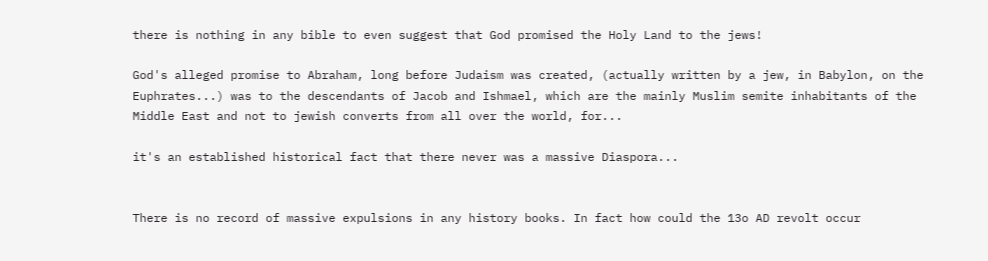there is nothing in any bible to even suggest that God promised the Holy Land to the jews!

God's alleged promise to Abraham, long before Judaism was created, (actually written by a jew, in Babylon, on the Euphrates...) was to the descendants of Jacob and Ishmael, which are the mainly Muslim semite inhabitants of the Middle East and not to jewish converts from all over the world, for...

it's an established historical fact that there never was a massive Diaspora...


There is no record of massive expulsions in any history books. In fact how could the 13o AD revolt occur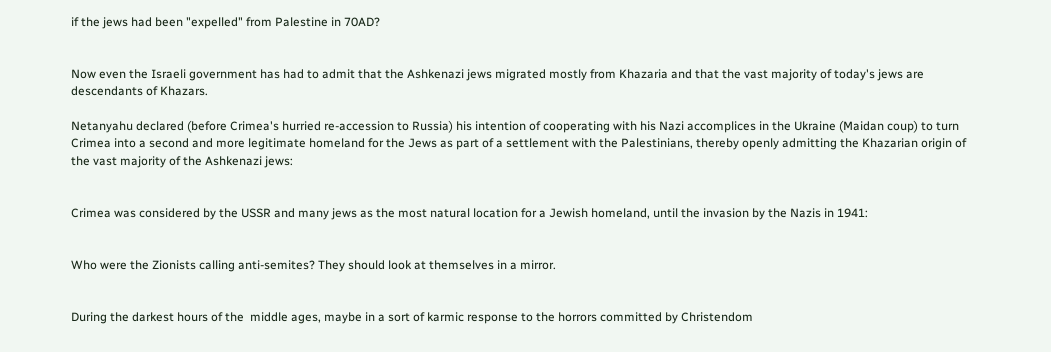if the jews had been "expelled" from Palestine in 70AD?


Now even the Israeli government has had to admit that the Ashkenazi jews migrated mostly from Khazaria and that the vast majority of today's jews are descendants of Khazars.

Netanyahu declared (before Crimea's hurried re-accession to Russia) his intention of cooperating with his Nazi accomplices in the Ukraine (Maidan coup) to turn Crimea into a second and more legitimate homeland for the Jews as part of a settlement with the Palestinians, thereby openly admitting the Khazarian origin of the vast majority of the Ashkenazi jews:


Crimea was considered by the USSR and many jews as the most natural location for a Jewish homeland, until the invasion by the Nazis in 1941:


Who were the Zionists calling anti-semites? They should look at themselves in a mirror.


During the darkest hours of the  middle ages, maybe in a sort of karmic response to the horrors committed by Christendom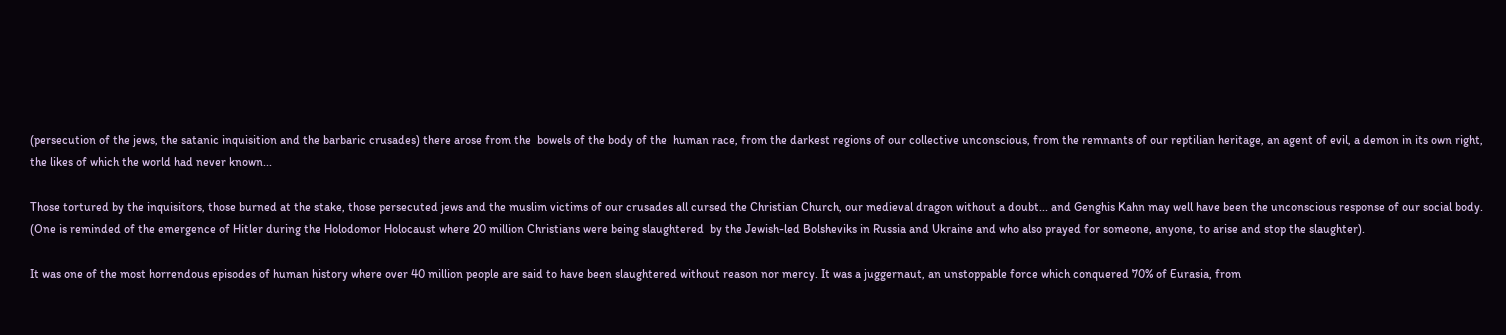(persecution of the jews, the satanic inquisition and the barbaric crusades) there arose from the  bowels of the body of the  human race, from the darkest regions of our collective unconscious, from the remnants of our reptilian heritage, an agent of evil, a demon in its own right, the likes of which the world had never known...

Those tortured by the inquisitors, those burned at the stake, those persecuted jews and the muslim victims of our crusades all cursed the Christian Church, our medieval dragon without a doubt... and Genghis Kahn may well have been the unconscious response of our social body. (One is reminded of the emergence of Hitler during the Holodomor Holocaust where 20 million Christians were being slaughtered  by the Jewish-led Bolsheviks in Russia and Ukraine and who also prayed for someone, anyone, to arise and stop the slaughter).

It was one of the most horrendous episodes of human history where over 40 million people are said to have been slaughtered without reason nor mercy. It was a juggernaut, an unstoppable force which conquered 70% of Eurasia, from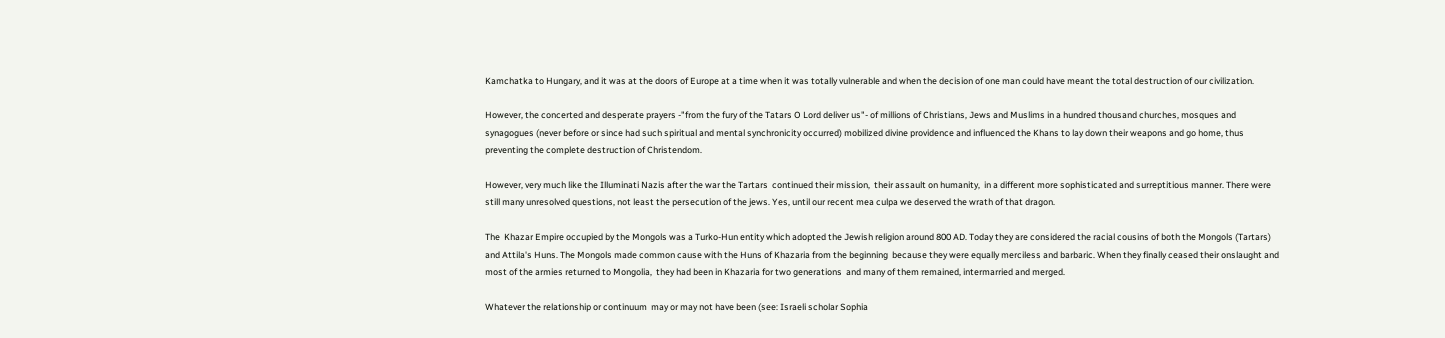Kamchatka to Hungary, and it was at the doors of Europe at a time when it was totally vulnerable and when the decision of one man could have meant the total destruction of our civilization.

However, the concerted and desperate prayers -"from the fury of the Tatars O Lord deliver us"- of millions of Christians, Jews and Muslims in a hundred thousand churches, mosques and synagogues (never before or since had such spiritual and mental synchronicity occurred) mobilized divine providence and influenced the Khans to lay down their weapons and go home, thus preventing the complete destruction of Christendom.

However, very much like the Illuminati Nazis after the war the Tartars  continued their mission,  their assault on humanity,  in a different more sophisticated and surreptitious manner. There were still many unresolved questions, not least the persecution of the jews. Yes, until our recent mea culpa we deserved the wrath of that dragon.

The  Khazar Empire occupied by the Mongols was a Turko-Hun entity which adopted the Jewish religion around 800 AD. Today they are considered the racial cousins of both the Mongols (Tartars) and Attila's Huns. The Mongols made common cause with the Huns of Khazaria from the beginning  because they were equally merciless and barbaric. When they finally ceased their onslaught and most of the armies returned to Mongolia,  they had been in Khazaria for two generations  and many of them remained, intermarried and merged.

Whatever the relationship or continuum  may or may not have been (see: Israeli scholar Sophia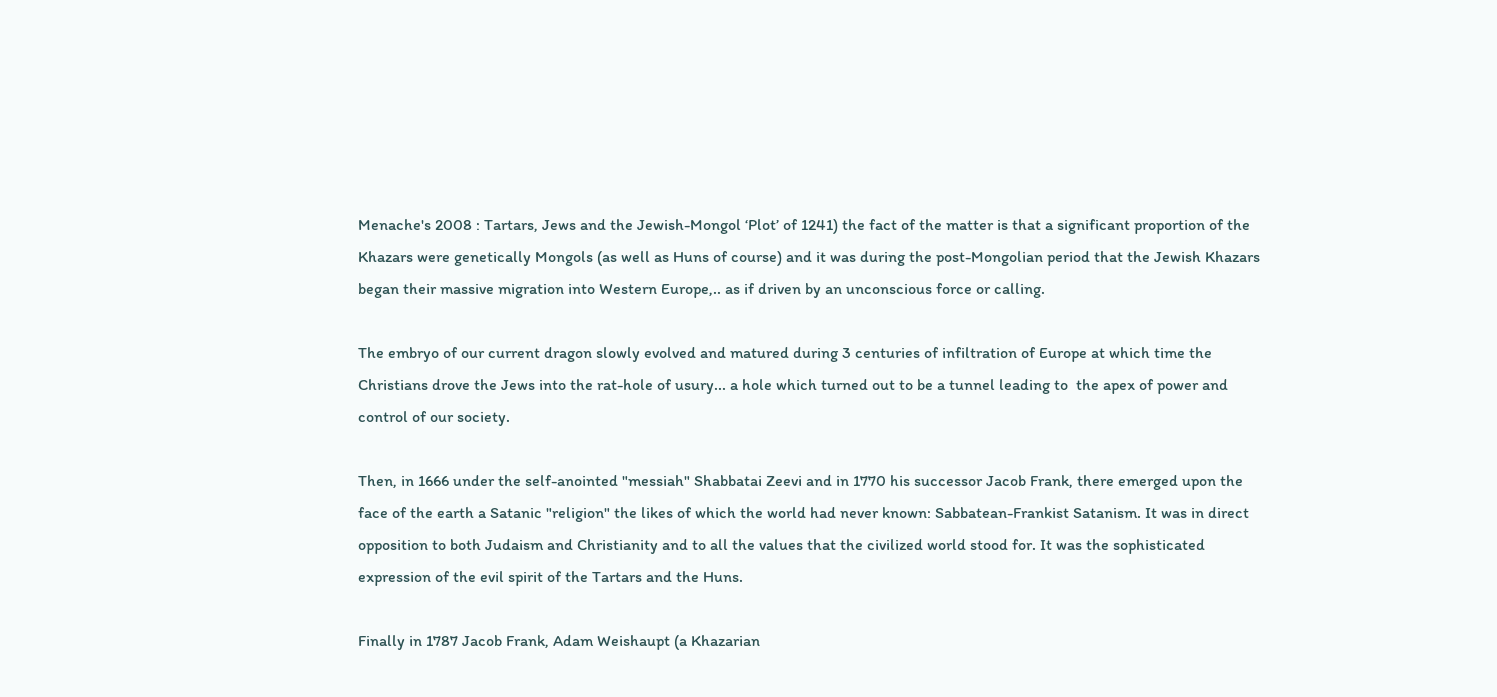Menache's 2008 : Tartars, Jews and the Jewish-Mongol ‘Plot’ of 1241) the fact of the matter is that a significant proportion of the Khazars were genetically Mongols (as well as Huns of course) and it was during the post-Mongolian period that the Jewish Khazars began their massive migration into Western Europe,.. as if driven by an unconscious force or calling.

The embryo of our current dragon slowly evolved and matured during 3 centuries of infiltration of Europe at which time the Christians drove the Jews into the rat-hole of usury... a hole which turned out to be a tunnel leading to  the apex of power and control of our society.

Then, in 1666 under the self-anointed "messiah" Shabbatai Zeevi and in 1770 his successor Jacob Frank, there emerged upon the face of the earth a Satanic "religion" the likes of which the world had never known: Sabbatean-Frankist Satanism. It was in direct opposition to both Judaism and Christianity and to all the values that the civilized world stood for. It was the sophisticated expression of the evil spirit of the Tartars and the Huns.

Finally in 1787 Jacob Frank, Adam Weishaupt (a Khazarian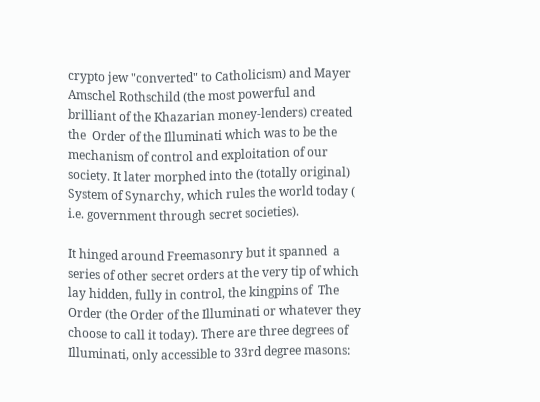crypto jew "converted" to Catholicism) and Mayer Amschel Rothschild (the most powerful and brilliant of the Khazarian money-lenders) created the  Order of the Illuminati which was to be the mechanism of control and exploitation of our society. It later morphed into the (totally original) System of Synarchy, which rules the world today ( i.e. government through secret societies).

It hinged around Freemasonry but it spanned  a series of other secret orders at the very tip of which lay hidden, fully in control, the kingpins of  The Order (the Order of the Illuminati or whatever they choose to call it today). There are three degrees of Illuminati, only accessible to 33rd degree masons: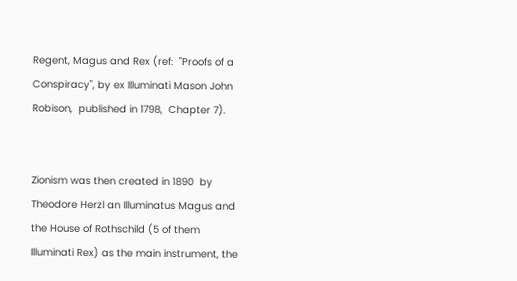Regent, Magus and Rex (ref:  "Proofs of a Conspiracy", by ex Illuminati Mason John Robison,  published in 1798,  Chapter 7).


Zionism was then created in 1890  by Theodore Herzl an Illuminatus Magus and the House of Rothschild (5 of them Illuminati Rex) as the main instrument, the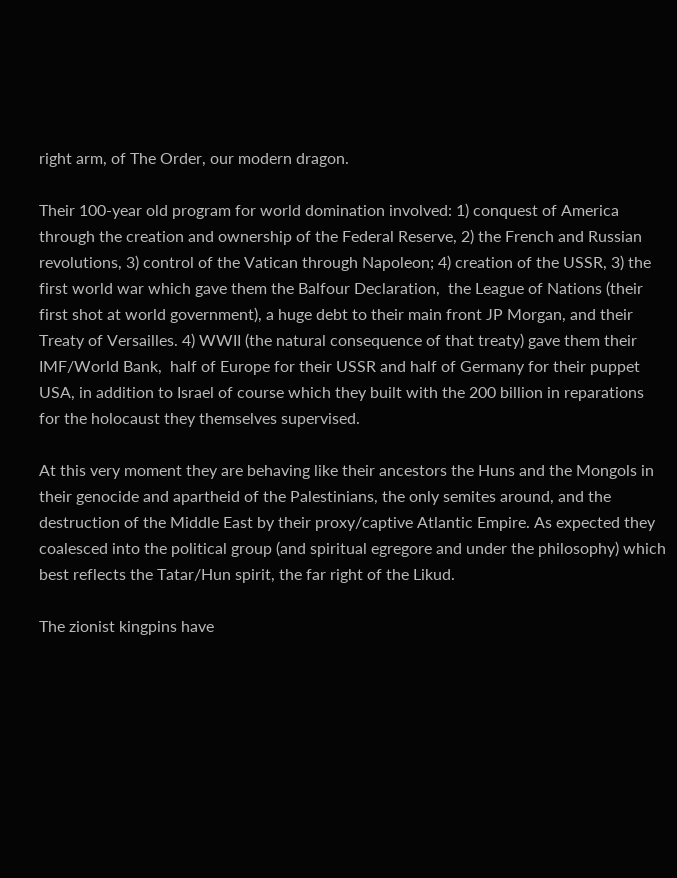right arm, of The Order, our modern dragon.

Their 100-year old program for world domination involved: 1) conquest of America through the creation and ownership of the Federal Reserve, 2) the French and Russian revolutions, 3) control of the Vatican through Napoleon; 4) creation of the USSR, 3) the first world war which gave them the Balfour Declaration,  the League of Nations (their first shot at world government), a huge debt to their main front JP Morgan, and their Treaty of Versailles. 4) WWII (the natural consequence of that treaty) gave them their IMF/World Bank,  half of Europe for their USSR and half of Germany for their puppet USA, in addition to Israel of course which they built with the 200 billion in reparations for the holocaust they themselves supervised.

At this very moment they are behaving like their ancestors the Huns and the Mongols in their genocide and apartheid of the Palestinians, the only semites around, and the destruction of the Middle East by their proxy/captive Atlantic Empire. As expected they coalesced into the political group (and spiritual egregore and under the philosophy) which best reflects the Tatar/Hun spirit, the far right of the Likud.

The zionist kingpins have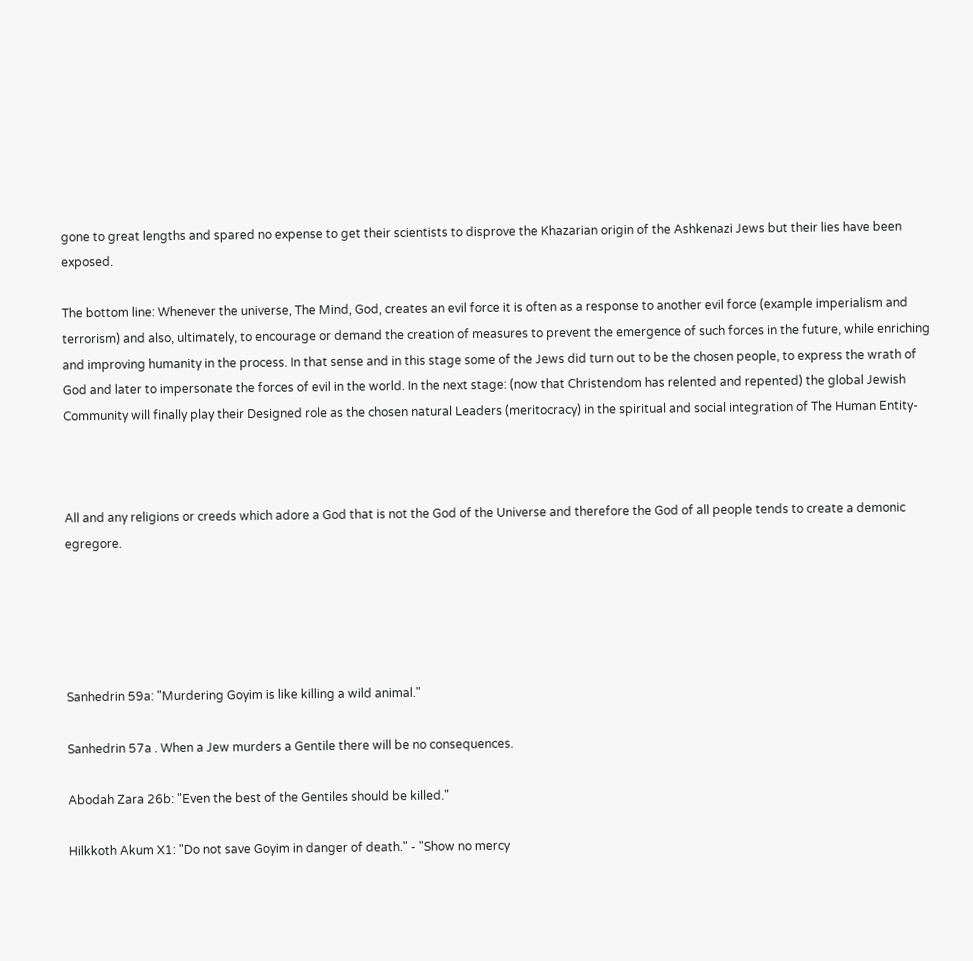gone to great lengths and spared no expense to get their scientists to disprove the Khazarian origin of the Ashkenazi Jews but their lies have been exposed.

The bottom line: Whenever the universe, The Mind, God, creates an evil force it is often as a response to another evil force (example imperialism and terrorism) and also, ultimately, to encourage or demand the creation of measures to prevent the emergence of such forces in the future, while enriching and improving humanity in the process. In that sense and in this stage some of the Jews did turn out to be the chosen people, to express the wrath of God and later to impersonate the forces of evil in the world. In the next stage: (now that Christendom has relented and repented) the global Jewish Community will finally play their Designed role as the chosen natural Leaders (meritocracy) in the spiritual and social integration of The Human Entity-



All and any religions or creeds which adore a God that is not the God of the Universe and therefore the God of all people tends to create a demonic egregore.





Sanhedrin 59a: "Murdering Goyim is like killing a wild animal."

Sanhedrin 57a . When a Jew murders a Gentile there will be no consequences.

Abodah Zara 26b: "Even the best of the Gentiles should be killed."

Hilkkoth Akum X1: "Do not save Goyim in danger of death." - "Show no mercy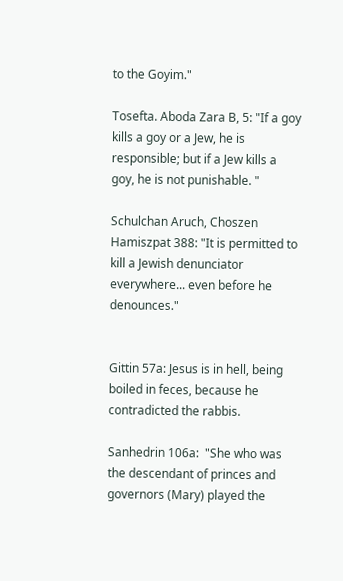to the Goyim."

Tosefta. Aboda Zara B, 5: "If a goy kills a goy or a Jew, he is responsible; but if a Jew kills a goy, he is not punishable. "

Schulchan Aruch, Choszen Hamiszpat 388: "It is permitted to kill a Jewish denunciator everywhere... even before he denounces."


Gittin 57a: Jesus is in hell, being boiled in feces, because he contradicted the rabbis.

Sanhedrin 106a:  "She who was the descendant of princes and governors (Mary) played the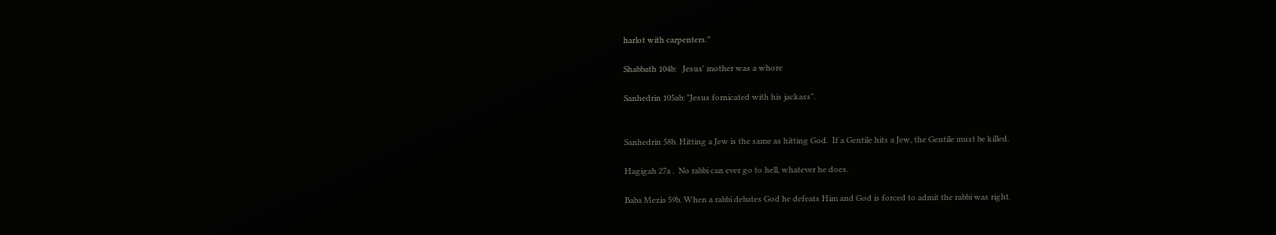harlot with carpenters."

Shabbath 104b:   Jesus' mother was a whore

Sanhedrin 105ab: "Jesus fornicated with his jackass".


Sanhedrin 58b. Hitting a Jew is the same as hitting God.  If a Gentile hits a Jew, the Gentile must be killed.

Hagigah 27a .  No rabbi can ever go to hell, whatever he does.

Baba Mezia 59b. When a rabbi debates God he defeats Him and God is forced to admit the rabbi was right.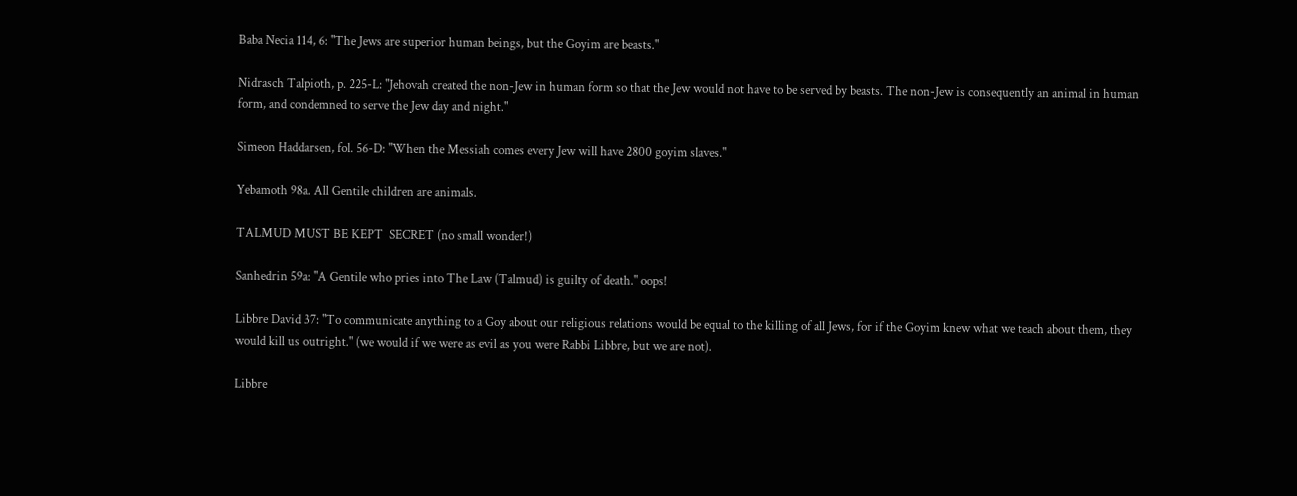Baba Necia 114, 6: "The Jews are superior human beings, but the Goyim are beasts."

Nidrasch Talpioth, p. 225-L: "Jehovah created the non-Jew in human form so that the Jew would not have to be served by beasts. The non-Jew is consequently an animal in human form, and condemned to serve the Jew day and night."

Simeon Haddarsen, fol. 56-D: "When the Messiah comes every Jew will have 2800 goyim slaves."

Yebamoth 98a. All Gentile children are animals.

TALMUD MUST BE KEPT  SECRET (no small wonder!)

Sanhedrin 59a: "A Gentile who pries into The Law (Talmud) is guilty of death." oops!

Libbre David 37: "To communicate anything to a Goy about our religious relations would be equal to the killing of all Jews, for if the Goyim knew what we teach about them, they would kill us outright." (we would if we were as evil as you were Rabbi Libbre, but we are not).

Libbre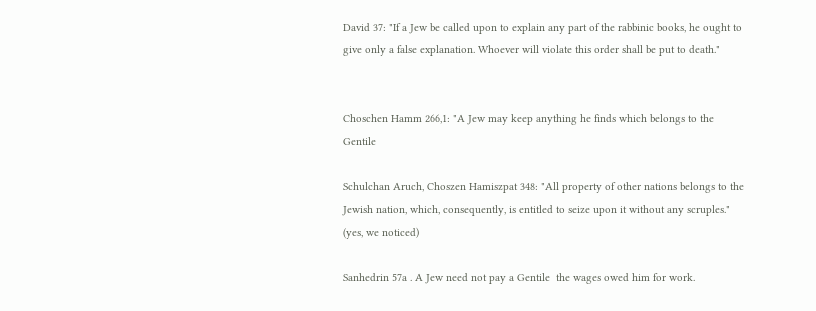David 37: "If a Jew be called upon to explain any part of the rabbinic books, he ought to give only a false explanation. Whoever will violate this order shall be put to death."


Choschen Hamm 266,1: "A Jew may keep anything he finds which belongs to the Gentile

Schulchan Aruch, Choszen Hamiszpat 348: "All property of other nations belongs to the Jewish nation, which, consequently, is entitled to seize upon it without any scruples." (yes, we noticed)

Sanhedrin 57a . A Jew need not pay a Gentile  the wages owed him for work.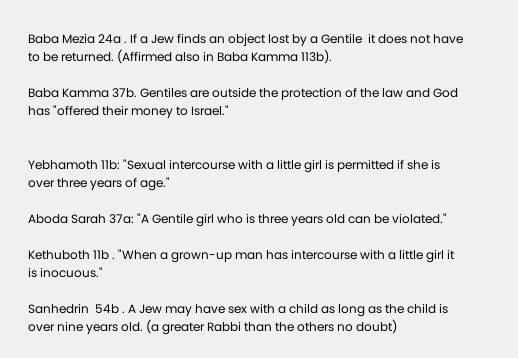Baba Mezia 24a . If a Jew finds an object lost by a Gentile  it does not have to be returned. (Affirmed also in Baba Kamma 113b).

Baba Kamma 37b. Gentiles are outside the protection of the law and God has "offered their money to Israel."


Yebhamoth 11b: "Sexual intercourse with a little girl is permitted if she is over three years of age."

Aboda Sarah 37a: "A Gentile girl who is three years old can be violated."

Kethuboth 11b . "When a grown-up man has intercourse with a little girl it is inocuous."

Sanhedrin  54b . A Jew may have sex with a child as long as the child is over nine years old. (a greater Rabbi than the others no doubt)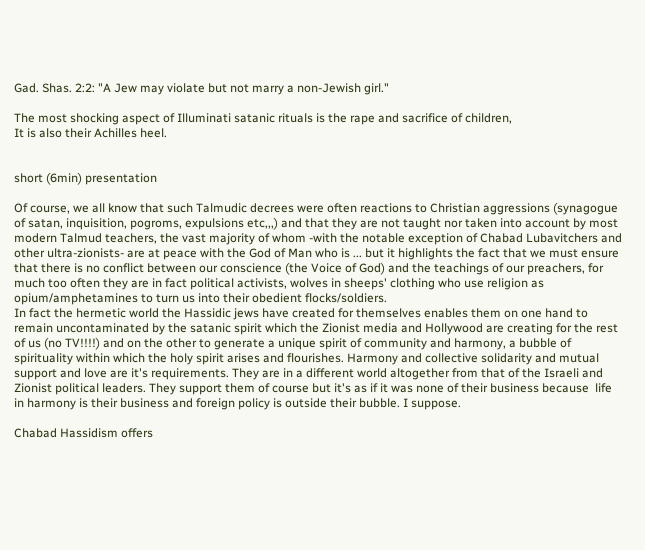Gad. Shas. 2:2: "A Jew may violate but not marry a non-Jewish girl."

The most shocking aspect of Illuminati satanic rituals is the rape and sacrifice of children,                                                                   It is also their Achilles heel.


short (6min) presentation

Of course, we all know that such Talmudic decrees were often reactions to Christian aggressions (synagogue of satan, inquisition, pogroms, expulsions etc,,,) and that they are not taught nor taken into account by most modern Talmud teachers, the vast majority of whom -with the notable exception of Chabad Lubavitchers and other ultra-zionists- are at peace with the God of Man who is ... but it highlights the fact that we must ensure that there is no conflict between our conscience (the Voice of God) and the teachings of our preachers, for much too often they are in fact political activists, wolves in sheeps' clothing who use religion as opium/amphetamines to turn us into their obedient flocks/soldiers.
In fact the hermetic world the Hassidic jews have created for themselves enables them on one hand to remain uncontaminated by the satanic spirit which the Zionist media and Hollywood are creating for the rest of us (no TV!!!!) and on the other to generate a unique spirit of community and harmony, a bubble of spirituality within which the holy spirit arises and flourishes. Harmony and collective solidarity and mutual support and love are it's requirements. They are in a different world altogether from that of the Israeli and Zionist political leaders. They support them of course but it's as if it was none of their business because  life in harmony is their business and foreign policy is outside their bubble. I suppose.

Chabad Hassidism offers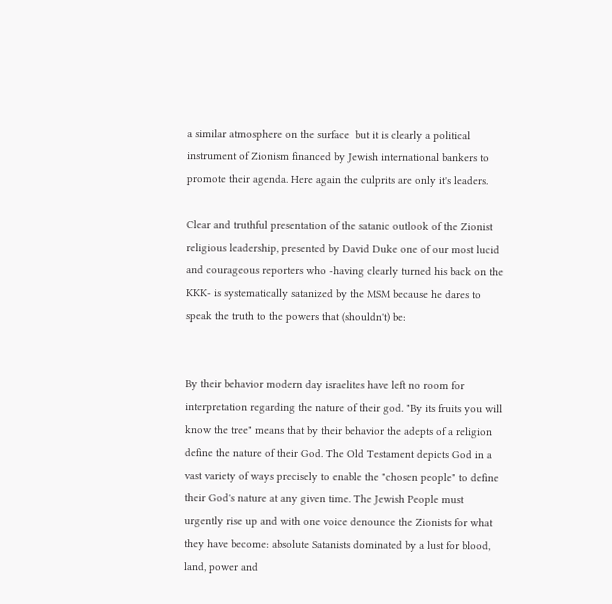a similar atmosphere on the surface  but it is clearly a political instrument of Zionism financed by Jewish international bankers to promote their agenda. Here again the culprits are only it's leaders.

Clear and truthful presentation of the satanic outlook of the Zionist religious leadership, presented by David Duke one of our most lucid and courageous reporters who -having clearly turned his back on the KKK- is systematically satanized by the MSM because he dares to speak the truth to the powers that (shouldn't) be:


By their behavior modern day israelites have left no room for interpretation regarding the nature of their god. "By its fruits you will know the tree" means that by their behavior the adepts of a religion define the nature of their God. The Old Testament depicts God in a vast variety of ways precisely to enable the "chosen people" to define their God's nature at any given time. The Jewish People must urgently rise up and with one voice denounce the Zionists for what they have become: absolute Satanists dominated by a lust for blood, land, power and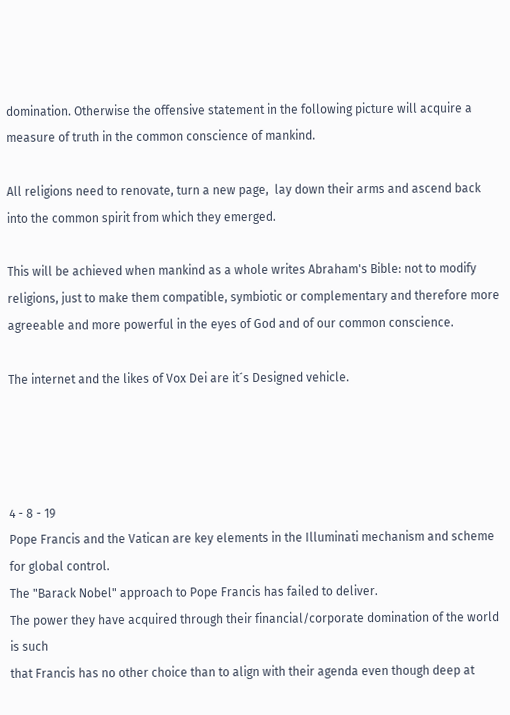domination. Otherwise the offensive statement in the following picture will acquire a measure of truth in the common conscience of mankind.

All religions need to renovate, turn a new page,  lay down their arms and ascend back into the common spirit from which they emerged.

This will be achieved when mankind as a whole writes Abraham's Bible: not to modify religions, just to make them compatible, symbiotic or complementary and therefore more agreeable and more powerful in the eyes of God and of our common conscience.

The internet and the likes of Vox Dei are it´s Designed vehicle.




4 - 8 - 19
Pope Francis and the Vatican are key elements in the Illuminati mechanism and scheme for global control.
The "Barack Nobel" approach to Pope Francis has failed to deliver.
The power they have acquired through their financial/corporate domination of the world  is such
that Francis has no other choice than to align with their agenda even though deep at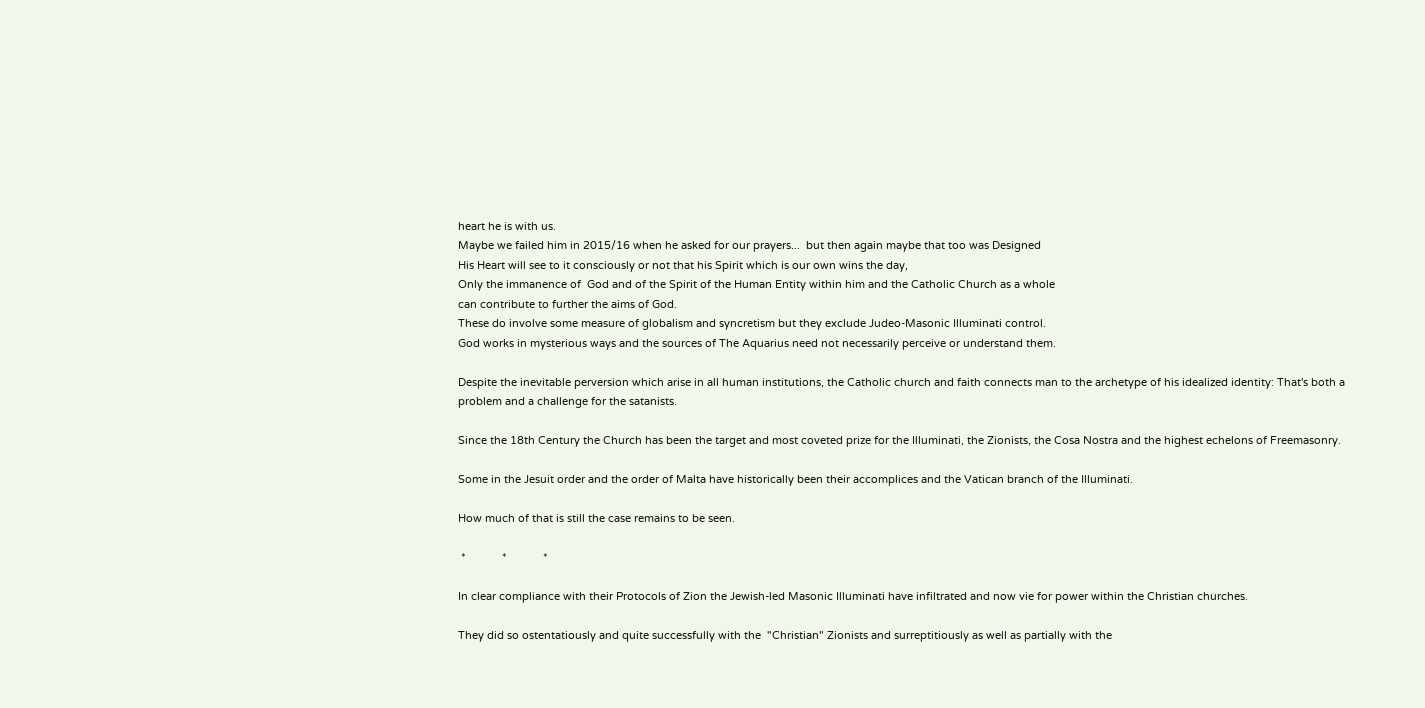heart he is with us.
Maybe we failed him in 2015/16 when he asked for our prayers...  but then again maybe that too was Designed
His Heart will see to it consciously or not that his Spirit which is our own wins the day,
Only the immanence of  God and of the Spirit of the Human Entity within him and the Catholic Church as a whole
can contribute to further the aims of God.
These do involve some measure of globalism and syncretism but they exclude Judeo-Masonic Illuminati control.
God works in mysterious ways and the sources of The Aquarius need not necessarily perceive or understand them.

Despite the inevitable perversion which arise in all human institutions, the Catholic church and faith connects man to the archetype of his idealized identity: That's both a problem and a challenge for the satanists.

Since the 18th Century the Church has been the target and most coveted prize for the Illuminati, the Zionists, the Cosa Nostra and the highest echelons of Freemasonry.

Some in the Jesuit order and the order of Malta have historically been their accomplices and the Vatican branch of the Illuminati.

How much of that is still the case remains to be seen.

 *            *            *

In clear compliance with their Protocols of Zion the Jewish-led Masonic Illuminati have infiltrated and now vie for power within the Christian churches.

They did so ostentatiously and quite successfully with the  "Christian" Zionists and surreptitiously as well as partially with the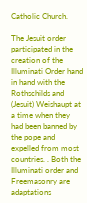Catholic Church.

The Jesuit order participated in the creation of the Illuminati Order hand in hand with the Rothschilds and (Jesuit) Weishaupt at a time when they had been banned by the pope and expelled from most countries. . Both the Illuminati order and Freemasonry are adaptations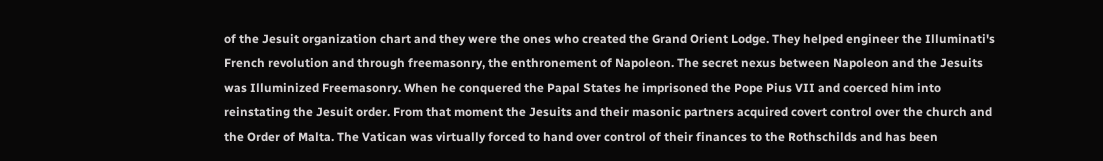of the Jesuit organization chart and they were the ones who created the Grand Orient Lodge. They helped engineer the Illuminati's French revolution and through freemasonry, the enthronement of Napoleon. The secret nexus between Napoleon and the Jesuits was Illuminized Freemasonry. When he conquered the Papal States he imprisoned the Pope Pius VII and coerced him into reinstating the Jesuit order. From that moment the Jesuits and their masonic partners acquired covert control over the church and the Order of Malta. The Vatican was virtually forced to hand over control of their finances to the Rothschilds and has been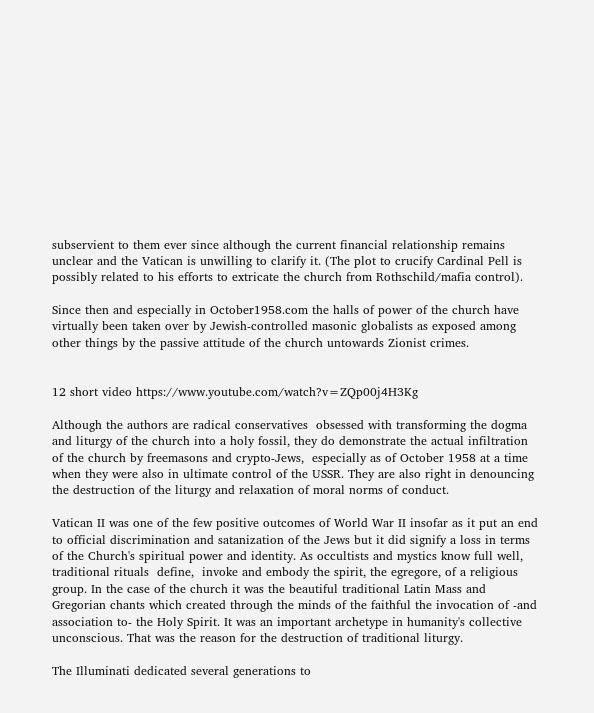subservient to them ever since although the current financial relationship remains unclear and the Vatican is unwilling to clarify it. (The plot to crucify Cardinal Pell is possibly related to his efforts to extricate the church from Rothschild/mafia control).

Since then and especially in October1958.com the halls of power of the church have virtually been taken over by Jewish-controlled masonic globalists as exposed among other things by the passive attitude of the church untowards Zionist crimes.


12 short video https://www.youtube.com/watch?v=ZQp00j4H3Kg

Although the authors are radical conservatives  obsessed with transforming the dogma and liturgy of the church into a holy fossil, they do demonstrate the actual infiltration of the church by freemasons and crypto-Jews,  especially as of October 1958 at a time when they were also in ultimate control of the USSR. They are also right in denouncing the destruction of the liturgy and relaxation of moral norms of conduct.

Vatican II was one of the few positive outcomes of World War II insofar as it put an end to official discrimination and satanization of the Jews but it did signify a loss in terms of the Church's spiritual power and identity. As occultists and mystics know full well, traditional rituals  define,  invoke and embody the spirit, the egregore, of a religious group. In the case of the church it was the beautiful traditional Latin Mass and Gregorian chants which created through the minds of the faithful the invocation of -and association to- the Holy Spirit. It was an important archetype in humanity's collective unconscious. That was the reason for the destruction of traditional liturgy.

The Illuminati dedicated several generations to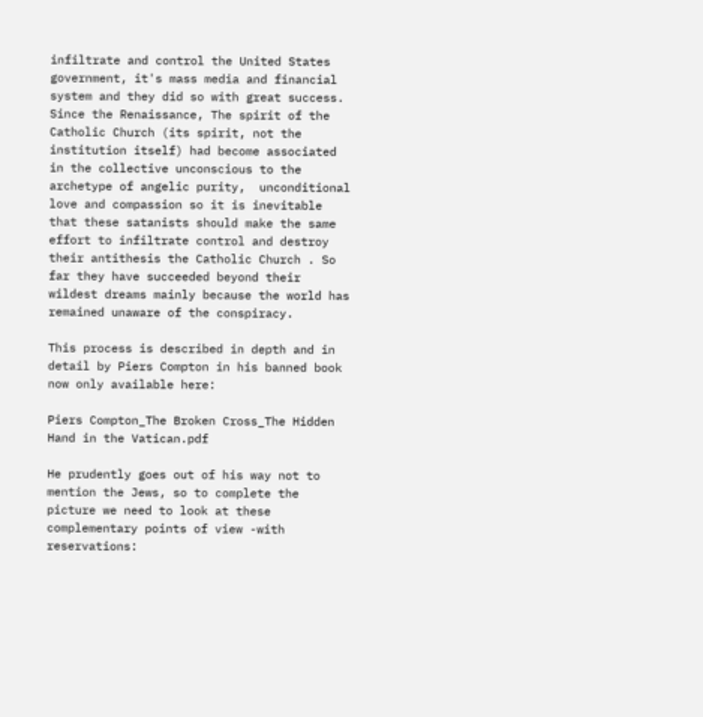infiltrate and control the United States government, it's mass media and financial system and they did so with great success. Since the Renaissance, The spirit of the Catholic Church (its spirit, not the institution itself) had become associated in the collective unconscious to the archetype of angelic purity,  unconditional love and compassion so it is inevitable that these satanists should make the same effort to infiltrate control and destroy their antithesis the Catholic Church . So far they have succeeded beyond their wildest dreams mainly because the world has remained unaware of the conspiracy.

This process is described in depth and in detail by Piers Compton in his banned book now only available here:

Piers Compton_The Broken Cross_The Hidden Hand in the Vatican.pdf

He prudently goes out of his way not to mention the Jews, so to complete the picture we need to look at these complementary points of view -with reservations: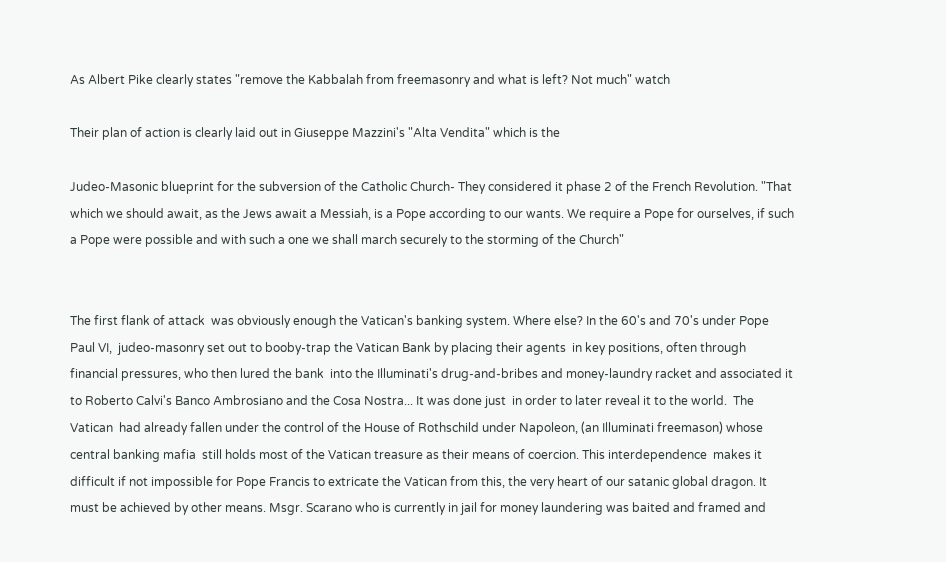As Albert Pike clearly states "remove the Kabbalah from freemasonry and what is left? Not much" watch

Their plan of action is clearly laid out in Giuseppe Mazzini's "Alta Vendita" which is the

Judeo-Masonic blueprint for the subversion of the Catholic Church- They considered it phase 2 of the French Revolution. "That which we should await, as the Jews await a Messiah, is a Pope according to our wants. We require a Pope for ourselves, if such a Pope were possible and with such a one we shall march securely to the storming of the Church"


The first flank of attack  was obviously enough the Vatican's banking system. Where else? In the 60's and 70's under Pope Paul VI,  judeo-masonry set out to booby-trap the Vatican Bank by placing their agents  in key positions, often through financial pressures, who then lured the bank  into the Illuminati's drug-and-bribes and money-laundry racket and associated it to Roberto Calvi's Banco Ambrosiano and the Cosa Nostra... It was done just  in order to later reveal it to the world.  The Vatican  had already fallen under the control of the House of Rothschild under Napoleon, (an Illuminati freemason) whose central banking mafia  still holds most of the Vatican treasure as their means of coercion. This interdependence  makes it difficult if not impossible for Pope Francis to extricate the Vatican from this, the very heart of our satanic global dragon. It must be achieved by other means. Msgr. Scarano who is currently in jail for money laundering was baited and framed and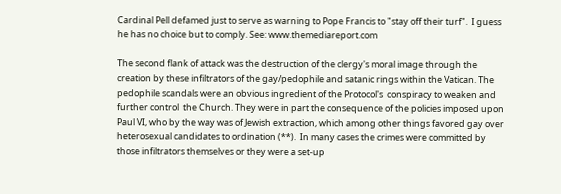Cardinal Pell defamed just to serve as warning to Pope Francis to "stay off their turf".  I guess he has no choice but to comply. See: www.themediareport.com

The second flank of attack was the destruction of the clergy's moral image through the creation by these infiltrators of the gay/pedophile and satanic rings within the Vatican. The pedophile scandals were an obvious ingredient of the Protocol's  conspiracy to weaken and further control  the Church. They were in part the consequence of the policies imposed upon Paul VI, who by the way was of Jewish extraction, which among other things favored gay over heterosexual candidates to ordination (**).  In many cases the crimes were committed by those infiltrators themselves or they were a set-up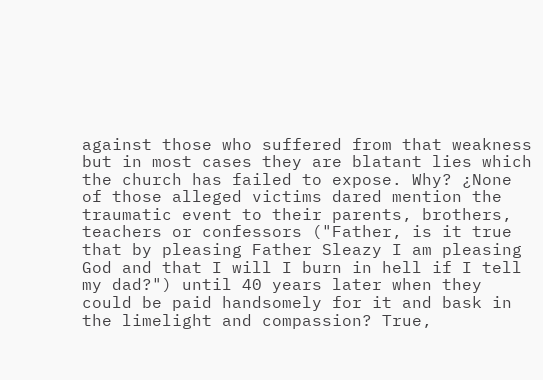against those who suffered from that weakness but in most cases they are blatant lies which the church has failed to expose. Why? ¿None of those alleged victims dared mention the traumatic event to their parents, brothers, teachers or confessors ("Father, is it true that by pleasing Father Sleazy I am pleasing God and that I will I burn in hell if I tell my dad?") until 40 years later when they could be paid handsomely for it and bask in the limelight and compassion? True,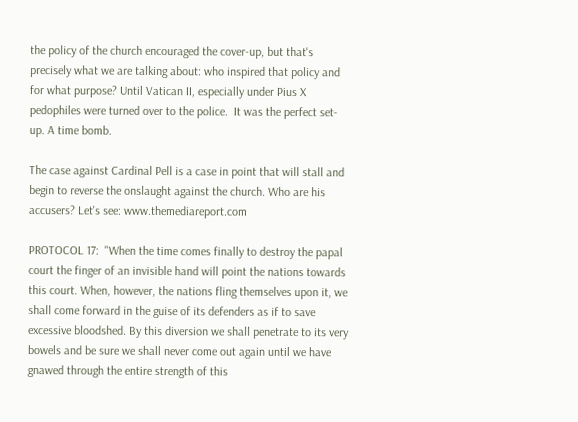the policy of the church encouraged the cover-up, but that's precisely what we are talking about: who inspired that policy and for what purpose? Until Vatican II, especially under Pius X pedophiles were turned over to the police.  It was the perfect set-up. A time bomb.

The case against Cardinal Pell is a case in point that will stall and begin to reverse the onslaught against the church. Who are his accusers? Let's see: www.themediareport.com

PROTOCOL 17:  "When the time comes finally to destroy the papal court the finger of an invisible hand will point the nations towards this court. When, however, the nations fling themselves upon it, we shall come forward in the guise of its defenders as if to save excessive bloodshed. By this diversion we shall penetrate to its very bowels and be sure we shall never come out again until we have gnawed through the entire strength of this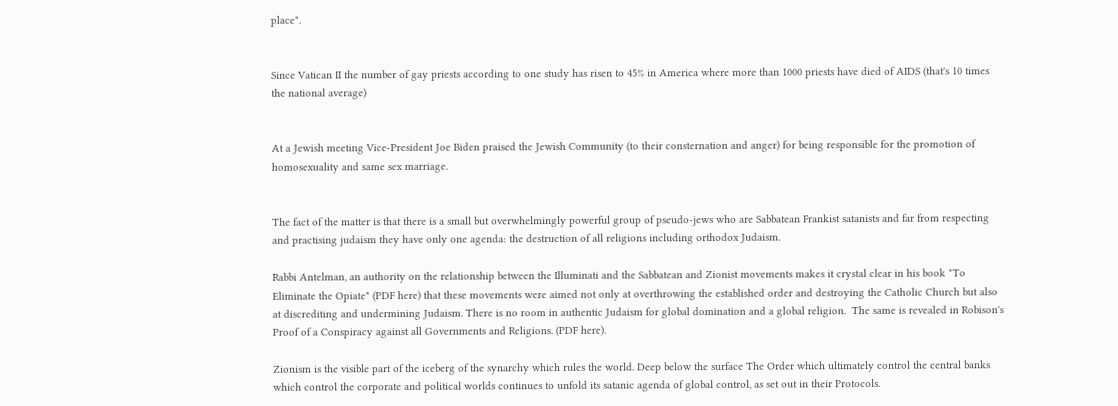place".


Since Vatican II the number of gay priests according to one study has risen to 45% in America where more than 1000 priests have died of AIDS (that's 10 times the national average)


At a Jewish meeting Vice-President Joe Biden praised the Jewish Community (to their consternation and anger) for being responsible for the promotion of homosexuality and same sex marriage.


The fact of the matter is that there is a small but overwhelmingly powerful group of pseudo-jews who are Sabbatean Frankist satanists and far from respecting and practising judaism they have only one agenda: the destruction of all religions including orthodox Judaism.

Rabbi Antelman, an authority on the relationship between the Illuminati and the Sabbatean and Zionist movements makes it crystal clear in his book "To Eliminate the Opiate" (PDF here) that these movements were aimed not only at overthrowing the established order and destroying the Catholic Church but also at discrediting and undermining Judaism. There is no room in authentic Judaism for global domination and a global religion.  The same is revealed in Robison's Proof of a Conspiracy against all Governments and Religions. (PDF here).

Zionism is the visible part of the iceberg of the synarchy which rules the world. Deep below the surface The Order which ultimately control the central banks which control the corporate and political worlds continues to unfold its satanic agenda of global control, as set out in their Protocols.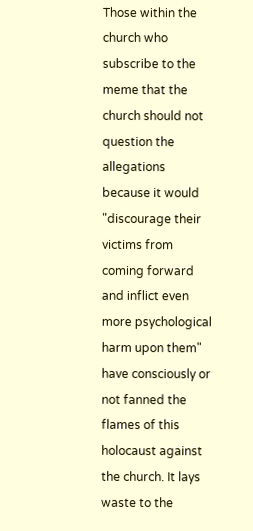Those within the church who subscribe to the meme that the church should not question the allegations because it would "discourage their victims from coming forward and inflict even more psychological harm upon them" have consciously or not fanned the flames of this holocaust against the church. It lays waste to the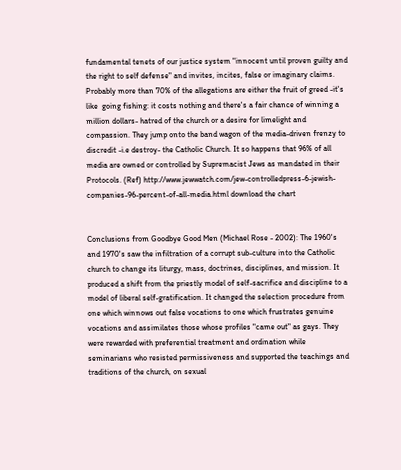fundamental tenets of our justice system "innocent until proven guilty and the right to self defense" and invites, incites, false or imaginary claims. Probably more than 70% of the allegations are either the fruit of greed -it's like  going fishing: it costs nothing and there's a fair chance of winning a million dollars- hatred of the church or a desire for limelight and compassion. They jump onto the band wagon of the media-driven frenzy to discredit -i.e destroy- the Catholic Church. It so happens that 96% of all media are owned or controlled by Supremacist Jews as mandated in their Protocols. (Ref) http://www.jewwatch.com/jew-controlledpress-6-jewish-companies-96-percent-of-all-media.html download the chart


Conclusions from Goodbye Good Men (Michael Rose - 2002): The 1960's and 1970's saw the infiltration of a corrupt sub-culture into the Catholic church to change its liturgy, mass, doctrines, disciplines, and mission. It produced a shift from the priestly model of self-sacrifice and discipline to a model of liberal self-gratification. It changed the selection procedure from one which winnows out false vocations to one which frustrates genuine vocations and assimilates those whose profiles "came out" as gays. They were rewarded with preferential treatment and ordination while seminarians who resisted permissiveness and supported the teachings and traditions of the church, on sexual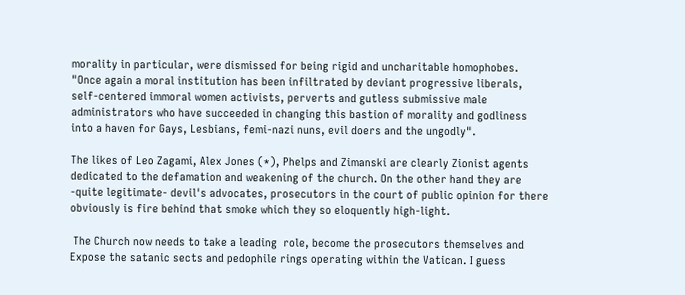morality in particular, were dismissed for being rigid and uncharitable homophobes. "Once again a moral institution has been infiltrated by deviant progressive liberals, self-centered immoral women activists, perverts and gutless submissive male administrators who have succeeded in changing this bastion of morality and godliness into a haven for Gays, Lesbians, femi-nazi nuns, evil doers and the ungodly".

The likes of Leo Zagami, Alex Jones (*), Phelps and Zimanski are clearly Zionist agents dedicated to the defamation and weakening of the church. On the other hand they are -quite legitimate- devil's advocates, prosecutors in the court of public opinion for there obviously is fire behind that smoke which they so eloquently high-light.

 The Church now needs to take a leading  role, become the prosecutors themselves and Expose the satanic sects and pedophile rings operating within the Vatican. I guess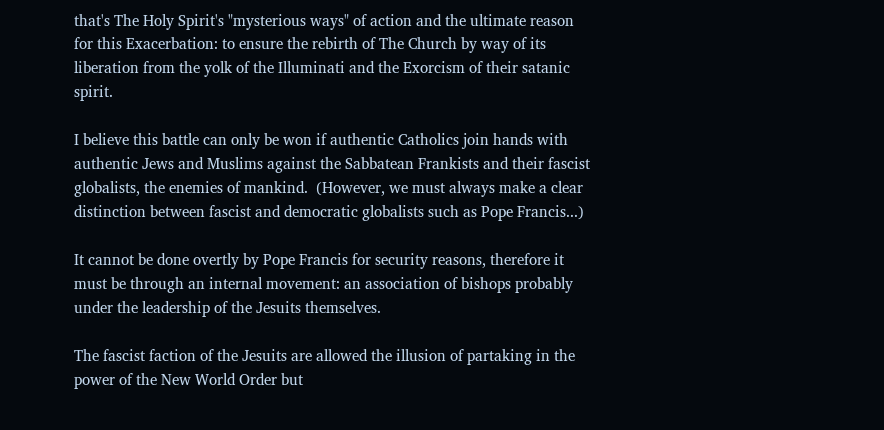that's The Holy Spirit's "mysterious ways" of action and the ultimate reason for this Exacerbation: to ensure the rebirth of The Church by way of its liberation from the yolk of the Illuminati and the Exorcism of their satanic spirit.

I believe this battle can only be won if authentic Catholics join hands with authentic Jews and Muslims against the Sabbatean Frankists and their fascist globalists, the enemies of mankind.  (However, we must always make a clear distinction between fascist and democratic globalists such as Pope Francis...)

It cannot be done overtly by Pope Francis for security reasons, therefore it must be through an internal movement: an association of bishops probably under the leadership of the Jesuits themselves.

The fascist faction of the Jesuits are allowed the illusion of partaking in the power of the New World Order but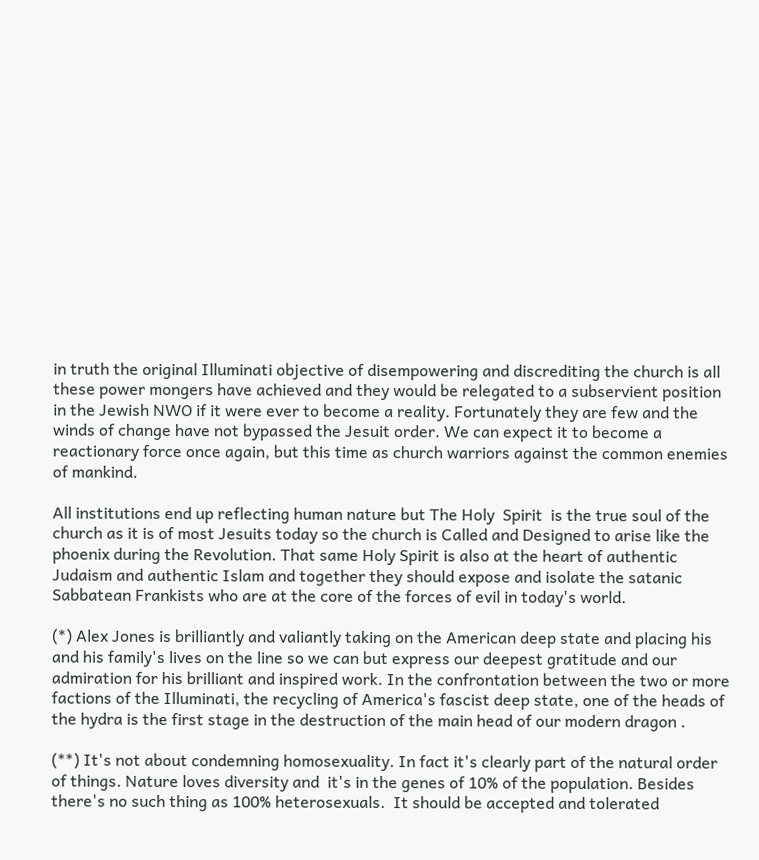in truth the original Illuminati objective of disempowering and discrediting the church is all these power mongers have achieved and they would be relegated to a subservient position in the Jewish NWO if it were ever to become a reality. Fortunately they are few and the winds of change have not bypassed the Jesuit order. We can expect it to become a reactionary force once again, but this time as church warriors against the common enemies of mankind.

All institutions end up reflecting human nature but The Holy  Spirit  is the true soul of the church as it is of most Jesuits today so the church is Called and Designed to arise like the phoenix during the Revolution. That same Holy Spirit is also at the heart of authentic Judaism and authentic Islam and together they should expose and isolate the satanic Sabbatean Frankists who are at the core of the forces of evil in today's world.

(*) Alex Jones is brilliantly and valiantly taking on the American deep state and placing his and his family's lives on the line so we can but express our deepest gratitude and our admiration for his brilliant and inspired work. In the confrontation between the two or more factions of the Illuminati, the recycling of America's fascist deep state, one of the heads of the hydra is the first stage in the destruction of the main head of our modern dragon .

(**) It's not about condemning homosexuality. In fact it's clearly part of the natural order of things. Nature loves diversity and  it's in the genes of 10% of the population. Besides  there's no such thing as 100% heterosexuals.  It should be accepted and tolerated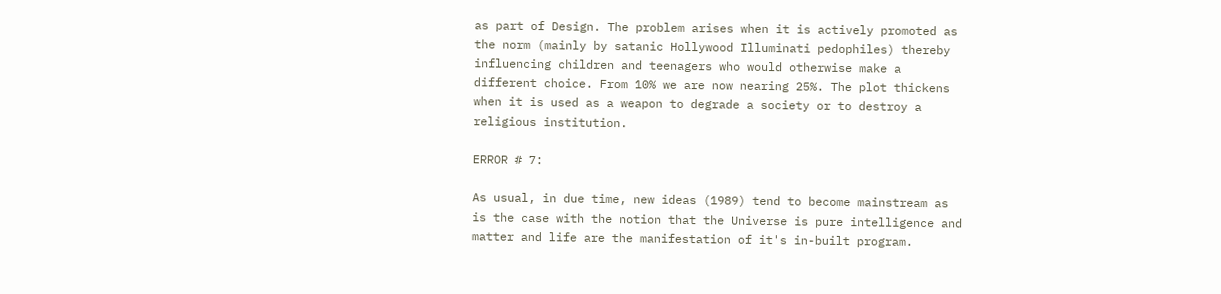as part of Design. The problem arises when it is actively promoted as the norm (mainly by satanic Hollywood Illuminati pedophiles) thereby influencing children and teenagers who would otherwise make a different choice. From 10% we are now nearing 25%. The plot thickens when it is used as a weapon to degrade a society or to destroy a religious institution.

ERROR # 7:

As usual, in due time, new ideas (1989) tend to become mainstream as is the case with the notion that the Universe is pure intelligence and matter and life are the manifestation of it's in-built program.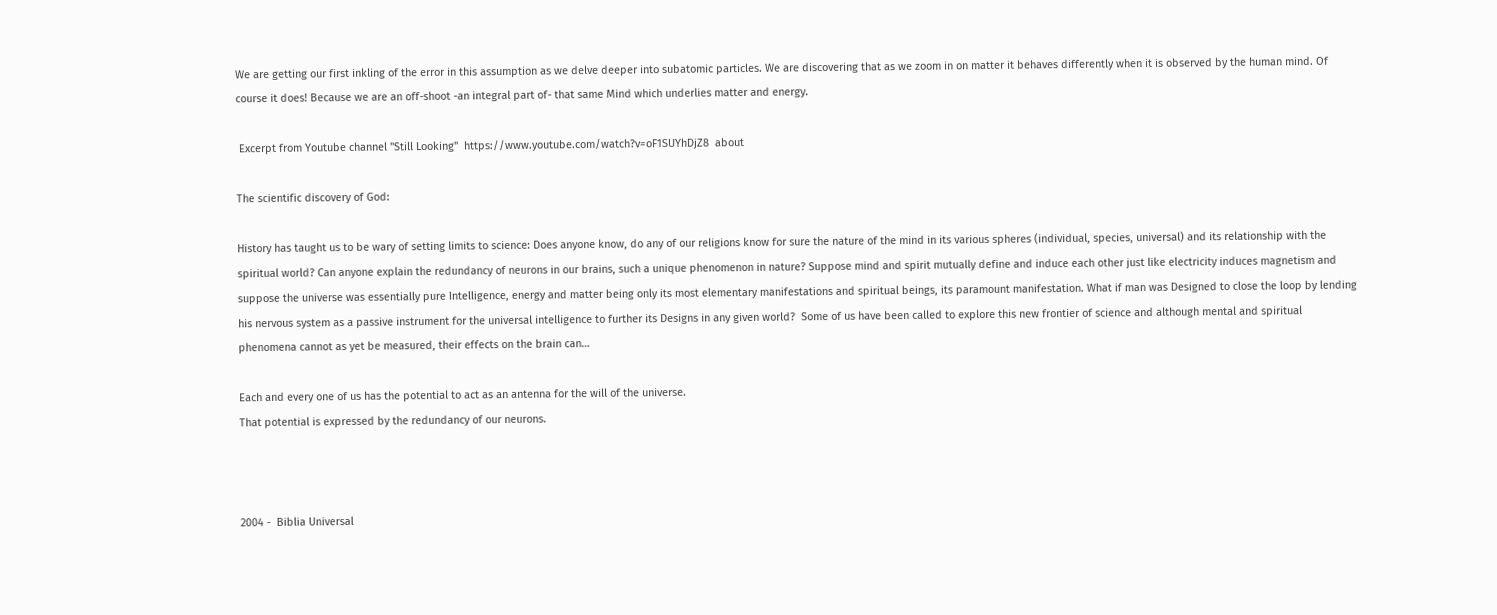We are getting our first inkling of the error in this assumption as we delve deeper into subatomic particles. We are discovering that as we zoom in on matter it behaves differently when it is observed by the human mind. Of course it does! Because we are an off-shoot -an integral part of- that same Mind which underlies matter and energy.

 Excerpt from Youtube channel "Still Looking"  https://www.youtube.com/watch?v=oF1SUYhDjZ8  about

The scientific discovery of God:

History has taught us to be wary of setting limits to science: Does anyone know, do any of our religions know for sure the nature of the mind in its various spheres (individual, species, universal) and its relationship with the spiritual world? Can anyone explain the redundancy of neurons in our brains, such a unique phenomenon in nature? Suppose mind and spirit mutually define and induce each other just like electricity induces magnetism and suppose the universe was essentially pure Intelligence, energy and matter being only its most elementary manifestations and spiritual beings, its paramount manifestation. What if man was Designed to close the loop by lending his nervous system as a passive instrument for the universal intelligence to further its Designs in any given world?  Some of us have been called to explore this new frontier of science and although mental and spiritual phenomena cannot as yet be measured, their effects on the brain can…

Each and every one of us has the potential to act as an antenna for the will of the universe.
That potential is expressed by the redundancy of our neurons.



2004 -  Biblia Universal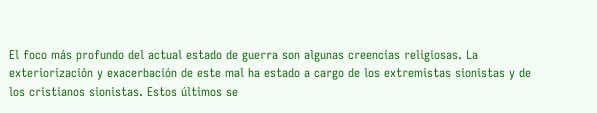El foco más profundo del actual estado de guerra son algunas creencias religiosas. La exteriorización y exacerbación de este mal ha estado a cargo de los extremistas sionistas y de los cristianos sionistas. Estos últimos se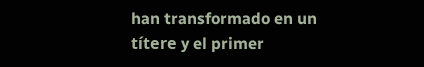han transformado en un títere y el primer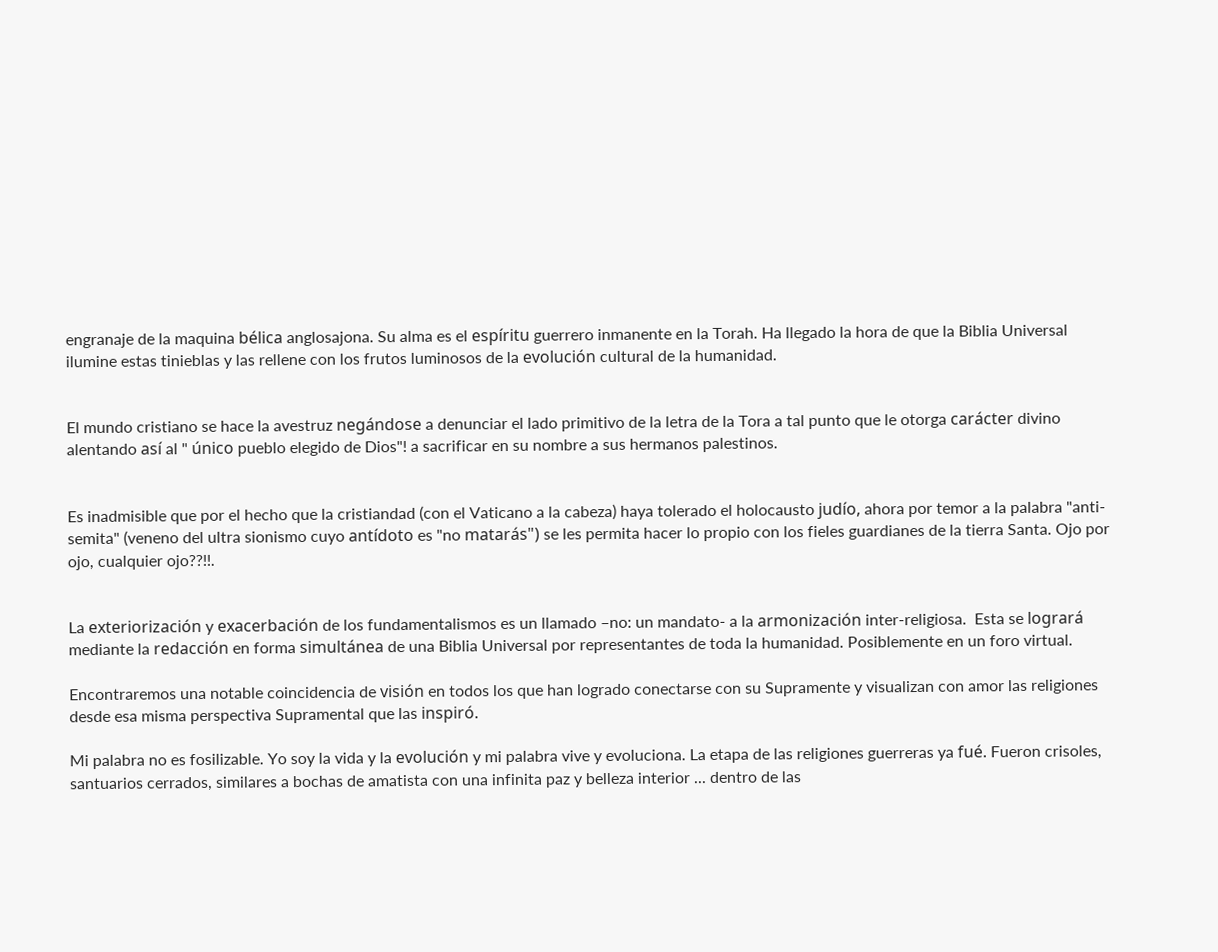engranaje de la maquina bélica anglosajona. Su alma es el espíritu guerrero inmanente en la Torah. Ha llegado la hora de que la Biblia Universal ilumine estas tinieblas y las rellene con los frutos luminosos de la evolución cultural de la humanidad.


El mundo cristiano se hace la avestruz negándose a denunciar el lado primitivo de la letra de la Tora a tal punto que le otorga carácter divino alentando así al " único pueblo elegido de Dios"! a sacrificar en su nombre a sus hermanos palestinos.


Es inadmisible que por el hecho que la cristiandad (con el Vaticano a la cabeza) haya tolerado el holocausto judío, ahora por temor a la palabra "anti-semita" (veneno del ultra sionismo cuyo antídoto es "no matarás") se les permita hacer lo propio con los fieles guardianes de la tierra Santa. Ojo por ojo, cualquier ojo??!!.


La exteriorización y exacerbación de los fundamentalismos es un llamado –no: un mandato- a la armonización inter-religiosa.  Esta se logrará mediante la redacción en forma simultánea de una Biblia Universal por representantes de toda la humanidad. Posiblemente en un foro virtual.

Encontraremos una notable coincidencia de visión en todos los que han logrado conectarse con su Supramente y visualizan con amor las religiones desde esa misma perspectiva Supramental que las inspiró.

Mi palabra no es fosilizable. Yo soy la vida y la evolución y mi palabra vive y evoluciona. La etapa de las religiones guerreras ya fué. Fueron crisoles, santuarios cerrados, similares a bochas de amatista con una infinita paz y belleza interior ... dentro de las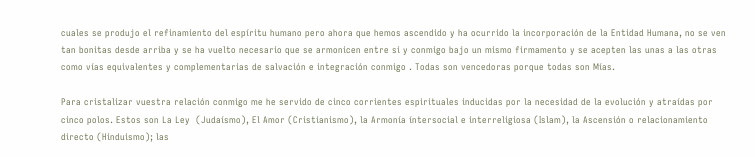cuales se produjo el refinamiento del espíritu humano pero ahora que hemos ascendido y ha ocurrido la incorporación de la Entidad Humana, no se ven tan bonitas desde arriba y se ha vuelto necesario que se armonicen entre si y conmigo bajo un mismo firmamento y se acepten las unas a las otras como vías equivalentes y complementarias de salvación e integración conmigo . Todas son vencedoras porque todas son Mías.

Para cristalizar vuestra relación conmigo me he servido de cinco corrientes espirituales inducidas por la necesidad de la evolución y atraídas por cinco polos. Estos son La Ley  (Judaísmo), El Amor (Cristianismo), la Armonía íntersocial e interreligiosa (Islam), la Ascensión o relacionamiento directo (Hinduismo); las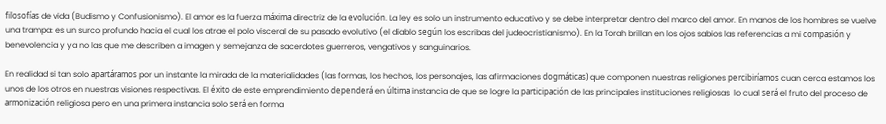filosofías de vida (Budismo y Confusionismo). El amor es la fuerza máxima directriz de la evolución. La ley es solo un instrumento educativo y se debe interpretar dentro del marco del amor. En manos de los hombres se vuelve una trampa: es un surco profundo hacia el cual los atrae el polo visceral de su pasado evolutivo (el diablo según los escribas del judeocristianismo). En la Torah brillan en los ojos sabios las referencias a mi compasión y benevolencia y ya no las que me describen a imagen y semejanza de sacerdotes guerreros, vengativos y sanguinarios.

En realidad si tan solo apartáramos por un instante la mirada de la materialidades (las formas, los hechos, los personajes, las afirmaciones dogmáticas) que componen nuestras religiones percibiríamos cuan cerca estamos los unos de los otros en nuestras visiones respectivas. El éxito de este emprendimiento dependerá en última instancia de que se logre la participación de las principales instituciones religiosas  lo cual será el fruto del proceso de armonización religiosa pero en una primera instancia solo será en forma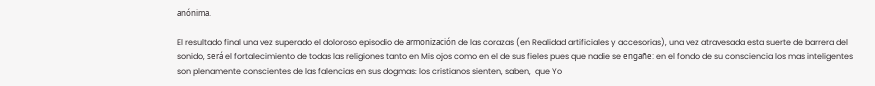anónima.

El resultado final una vez superado el doloroso episodio de armonización de las corazas (en Realidad artificiales y accesorias), una vez atravesada esta suerte de barrera del sonido, será el fortalecimiento de todas las religiones tanto en Mis ojos como en el de sus fieles pues que nadie se engañe: en el fondo de su consciencia los mas inteligentes son plenamente conscientes de las falencias en sus dogmas: los cristianos sienten, saben,  que Yo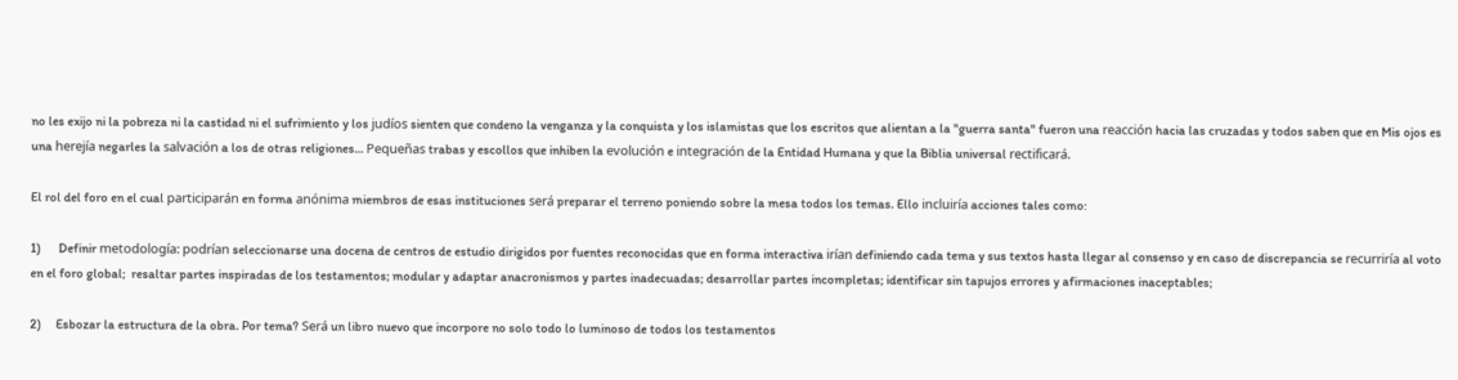no les exijo ni la pobreza ni la castidad ni el sufrimiento y los judíos sienten que condeno la venganza y la conquista y los islamistas que los escritos que alientan a la "guerra santa" fueron una reacción hacia las cruzadas y todos saben que en Mis ojos es una herejía negarles la salvación a los de otras religiones... Pequeñas trabas y escollos que inhiben la evolución e integración de la Entidad Humana y que la Biblia universal rectificará.

El rol del foro en el cual participarán en forma anónima miembros de esas instituciones será preparar el terreno poniendo sobre la mesa todos los temas. Ello incluiría acciones tales como:

1)      Definir metodología: podrían seleccionarse una docena de centros de estudio dirigidos por fuentes reconocidas que en forma interactiva irían definiendo cada tema y sus textos hasta llegar al consenso y en caso de discrepancia se recurriría al voto en el foro global;  resaltar partes inspiradas de los testamentos; modular y adaptar anacronismos y partes inadecuadas; desarrollar partes incompletas; identificar sin tapujos errores y afirmaciones inaceptables;

2)     Esbozar la estructura de la obra. Por tema? Será un libro nuevo que incorpore no solo todo lo luminoso de todos los testamentos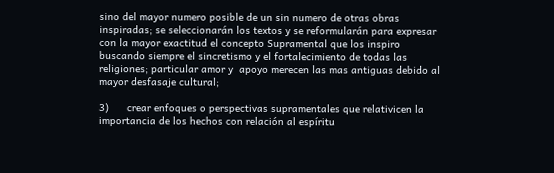sino del mayor numero posible de un sin numero de otras obras inspiradas; se seleccionarán los textos y se reformularán para expresar con la mayor exactitud el concepto Supramental que los inspiro buscando siempre el sincretismo y el fortalecimiento de todas las religiones; particular amor y  apoyo merecen las mas antiguas debido al mayor desfasaje cultural;

3)      crear enfoques o perspectivas supramentales que relativicen la importancia de los hechos con relación al espíritu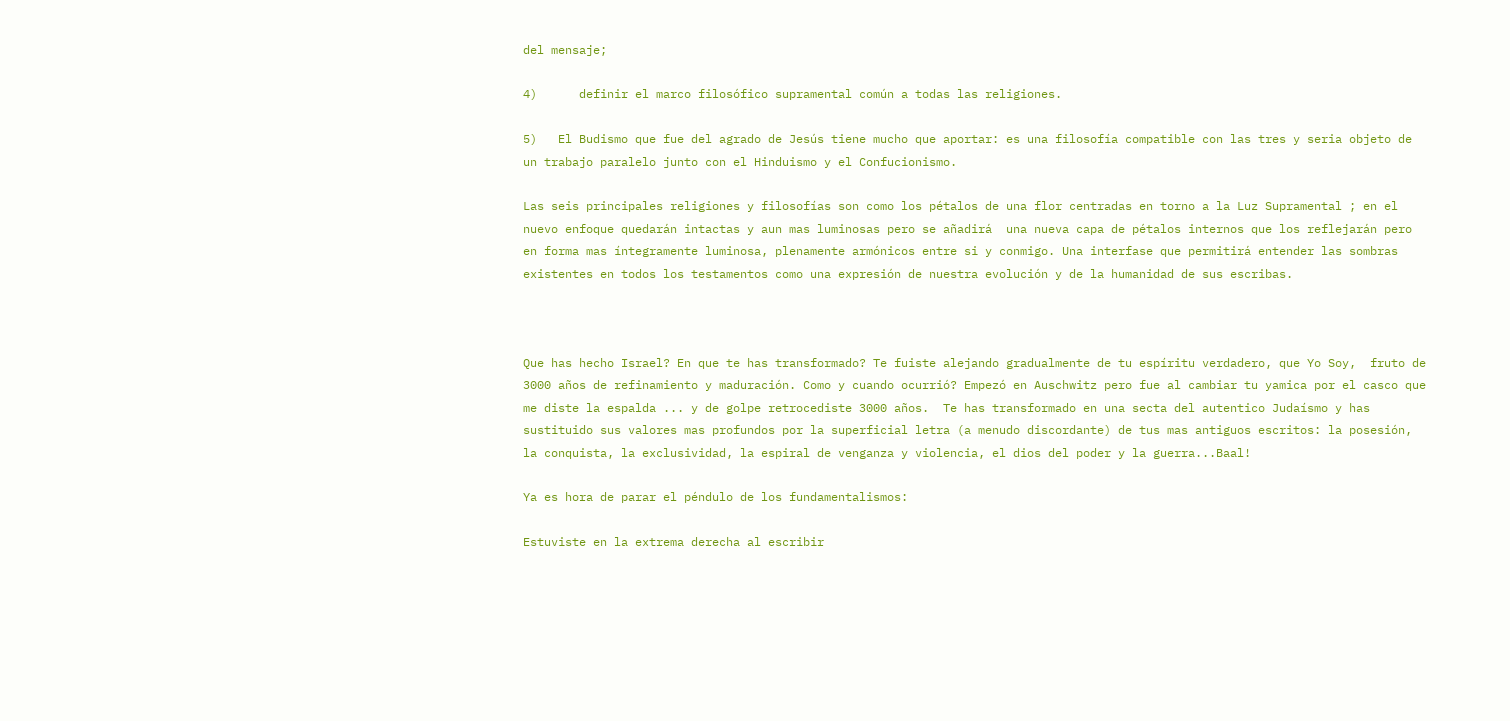del mensaje;

4)      definir el marco filosófico supramental común a todas las religiones.

5)   El Budismo que fue del agrado de Jesús tiene mucho que aportar: es una filosofía compatible con las tres y seria objeto de un trabajo paralelo junto con el Hinduismo y el Confucionismo.

Las seis principales religiones y filosofías son como los pétalos de una flor centradas en torno a la Luz Supramental ; en el nuevo enfoque quedarán intactas y aun mas luminosas pero se añadirá  una nueva capa de pétalos internos que los reflejarán pero en forma mas íntegramente luminosa, plenamente armónicos entre si y conmigo. Una interfase que permitirá entender las sombras existentes en todos los testamentos como una expresión de nuestra evolución y de la humanidad de sus escribas.



Que has hecho Israel? En que te has transformado? Te fuiste alejando gradualmente de tu espíritu verdadero, que Yo Soy,  fruto de 3000 años de refinamiento y maduración. Como y cuando ocurrió? Empezó en Auschwitz pero fue al cambiar tu yamica por el casco que me diste la espalda ... y de golpe retrocediste 3000 años.  Te has transformado en una secta del autentico Judaísmo y has sustituido sus valores mas profundos por la superficial letra (a menudo discordante) de tus mas antiguos escritos: la posesión, la conquista, la exclusividad, la espiral de venganza y violencia, el dios del poder y la guerra...Baal!

Ya es hora de parar el péndulo de los fundamentalismos:

Estuviste en la extrema derecha al escribir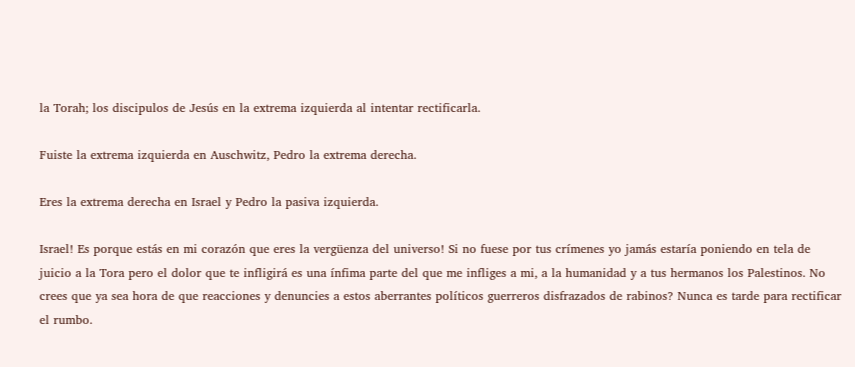la Torah; los discipulos de Jesús en la extrema izquierda al intentar rectificarla.

Fuiste la extrema izquierda en Auschwitz, Pedro la extrema derecha.

Eres la extrema derecha en Israel y Pedro la pasiva izquierda.

Israel! Es porque estás en mi corazón que eres la vergüenza del universo! Si no fuese por tus crímenes yo jamás estaría poniendo en tela de juicio a la Tora pero el dolor que te infligirá es una ínfima parte del que me infliges a mi, a la humanidad y a tus hermanos los Palestinos. No crees que ya sea hora de que reacciones y denuncies a estos aberrantes políticos guerreros disfrazados de rabinos? Nunca es tarde para rectificar el rumbo.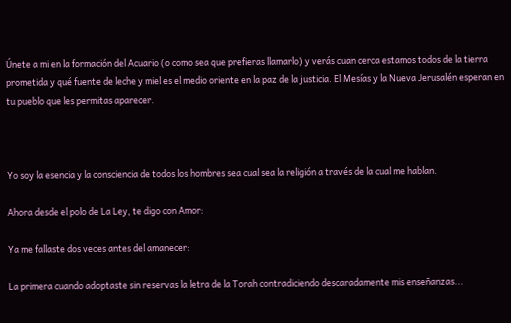Únete a mi en la formación del Acuario (o como sea que prefieras llamarlo) y verás cuan cerca estamos todos de la tierra prometida y qué fuente de leche y miel es el medio oriente en la paz de la justicia. El Mesías y la Nueva Jerusalén esperan en tu pueblo que les permitas aparecer.



Yo soy la esencia y la consciencia de todos los hombres sea cual sea la religión a través de la cual me hablan.

Ahora desde el polo de La Ley, te digo con Amor:

Ya me fallaste dos veces antes del amanecer:

La primera cuando adoptaste sin reservas la letra de la Torah contradiciendo descaradamente mis enseñanzas...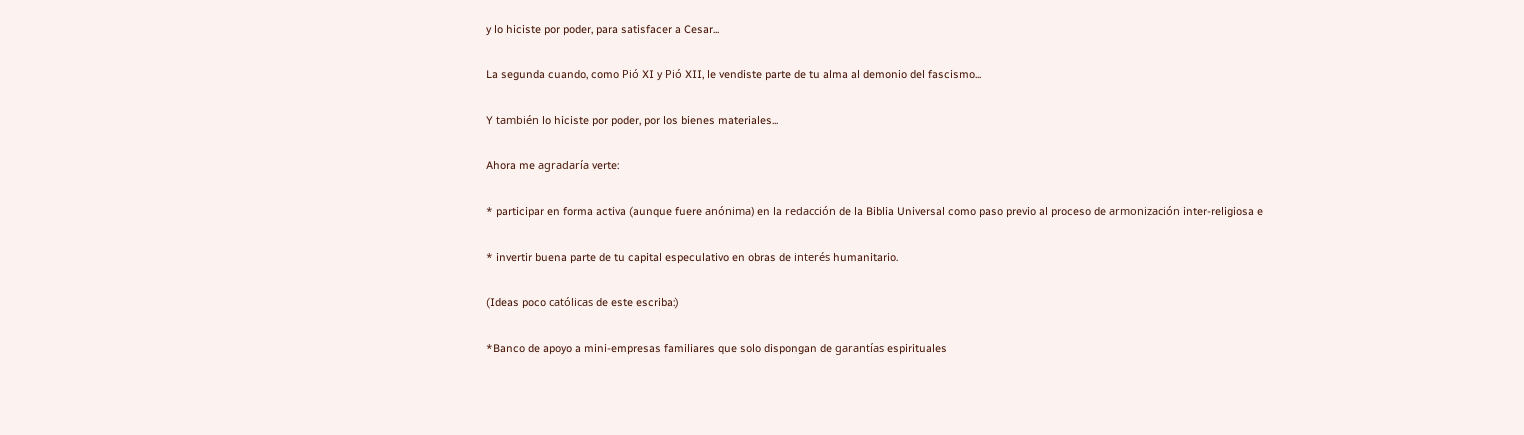y lo hiciste por poder, para satisfacer a Cesar...

La segunda cuando, como Pió XI y Pió XII, le vendiste parte de tu alma al demonio del fascismo...

Y también lo hiciste por poder, por los bienes materiales...

Ahora me agradaría verte:

* participar en forma activa (aunque fuere anónima) en la redacción de la Biblia Universal como paso previo al proceso de armonización inter-religiosa e

* invertir buena parte de tu capital especulativo en obras de interés humanitario.

(Ideas poco católicas de este escriba:)

*Banco de apoyo a mini-empresas familiares que solo dispongan de garantías espirituales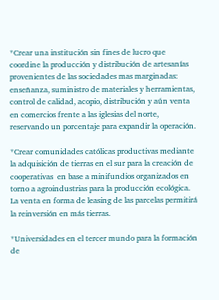*Crear una institución sin fines de lucro que coordine la producción y distribución de artesanías provenientes de las sociedades mas marginadas: enseñanza, suministro de materiales y herramientas, control de calidad, acopio, distribución y aún venta en comercios frente a las iglesias del norte, reservando un porcentaje para expandir la operación.

*Crear comunidades católicas productivas mediante la adquisición de tierras en el sur para la creación de cooperativas  en base a minifundios organizados en torno a agroindustrias para la producción ecológica. La venta en forma de leasing de las parcelas permitirá la reinversión en más tierras.

*Universidades en el tercer mundo para la formación de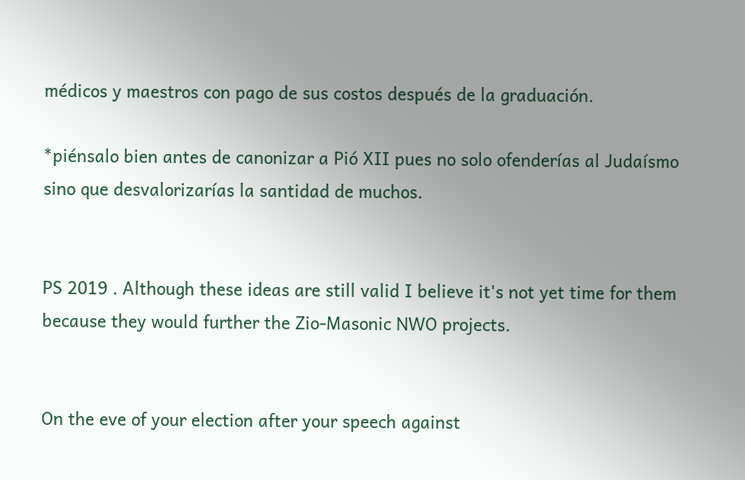médicos y maestros con pago de sus costos después de la graduación.

*piénsalo bien antes de canonizar a Pió XII pues no solo ofenderías al Judaísmo sino que desvalorizarías la santidad de muchos.


PS 2019 . Although these ideas are still valid I believe it's not yet time for them because they would further the Zio-Masonic NWO projects.


On the eve of your election after your speech against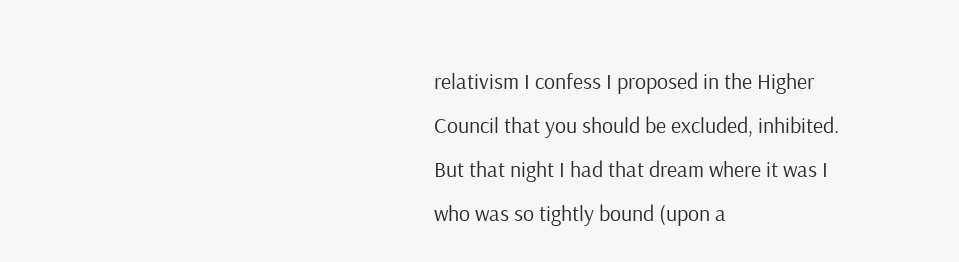relativism I confess I proposed in the Higher Council that you should be excluded, inhibited. But that night I had that dream where it was I who was so tightly bound (upon a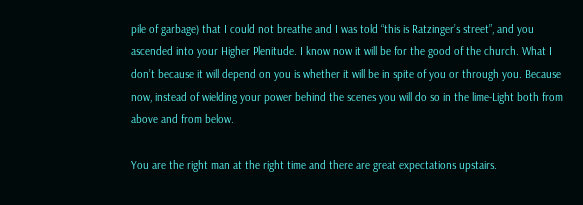pile of garbage) that I could not breathe and I was told “this is Ratzinger’s street”, and you ascended into your Higher Plenitude. I know now it will be for the good of the church. What I don’t because it will depend on you is whether it will be in spite of you or through you. Because now, instead of wielding your power behind the scenes you will do so in the lime-Light both from above and from below.

You are the right man at the right time and there are great expectations upstairs.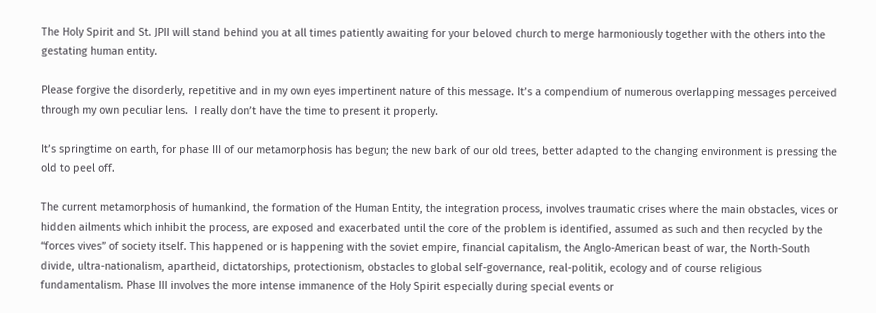The Holy Spirit and St. JPII will stand behind you at all times patiently awaiting for your beloved church to merge harmoniously together with the others into the gestating human entity.

Please forgive the disorderly, repetitive and in my own eyes impertinent nature of this message. It’s a compendium of numerous overlapping messages perceived through my own peculiar lens.  I really don’t have the time to present it properly.

It’s springtime on earth, for phase III of our metamorphosis has begun; the new bark of our old trees, better adapted to the changing environment is pressing the old to peel off.

The current metamorphosis of humankind, the formation of the Human Entity, the integration process, involves traumatic crises where the main obstacles, vices or hidden ailments which inhibit the process, are exposed and exacerbated until the core of the problem is identified, assumed as such and then recycled by the “forces vives” of society itself. This happened or is happening with the soviet empire, financial capitalism, the Anglo-American beast of war, the North-South divide, ultra-nationalism, apartheid, dictatorships, protectionism, obstacles to global self-governance, real-politik, ecology and of course religious fundamentalism. Phase III involves the more intense immanence of the Holy Spirit especially during special events or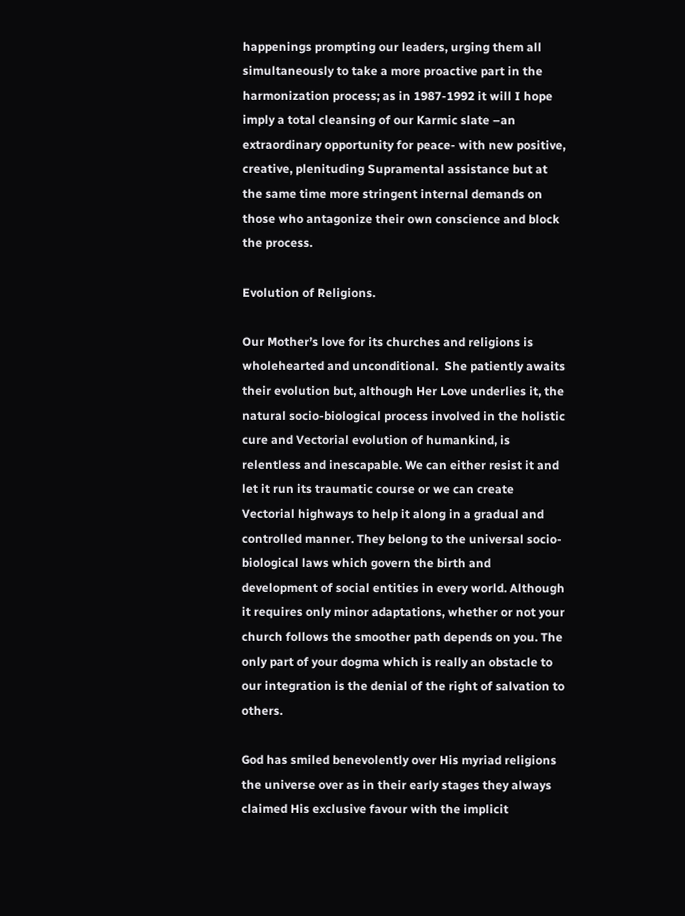happenings prompting our leaders, urging them all simultaneously to take a more proactive part in the harmonization process; as in 1987-1992 it will I hope imply a total cleansing of our Karmic slate –an extraordinary opportunity for peace- with new positive, creative, plenituding Supramental assistance but at the same time more stringent internal demands on those who antagonize their own conscience and block the process.

Evolution of Religions.

Our Mother’s love for its churches and religions is wholehearted and unconditional.  She patiently awaits their evolution but, although Her Love underlies it, the natural socio-biological process involved in the holistic cure and Vectorial evolution of humankind, is relentless and inescapable. We can either resist it and let it run its traumatic course or we can create Vectorial highways to help it along in a gradual and controlled manner. They belong to the universal socio-biological laws which govern the birth and development of social entities in every world. Although it requires only minor adaptations, whether or not your church follows the smoother path depends on you. The only part of your dogma which is really an obstacle to our integration is the denial of the right of salvation to others.

God has smiled benevolently over His myriad religions the universe over as in their early stages they always claimed His exclusive favour with the implicit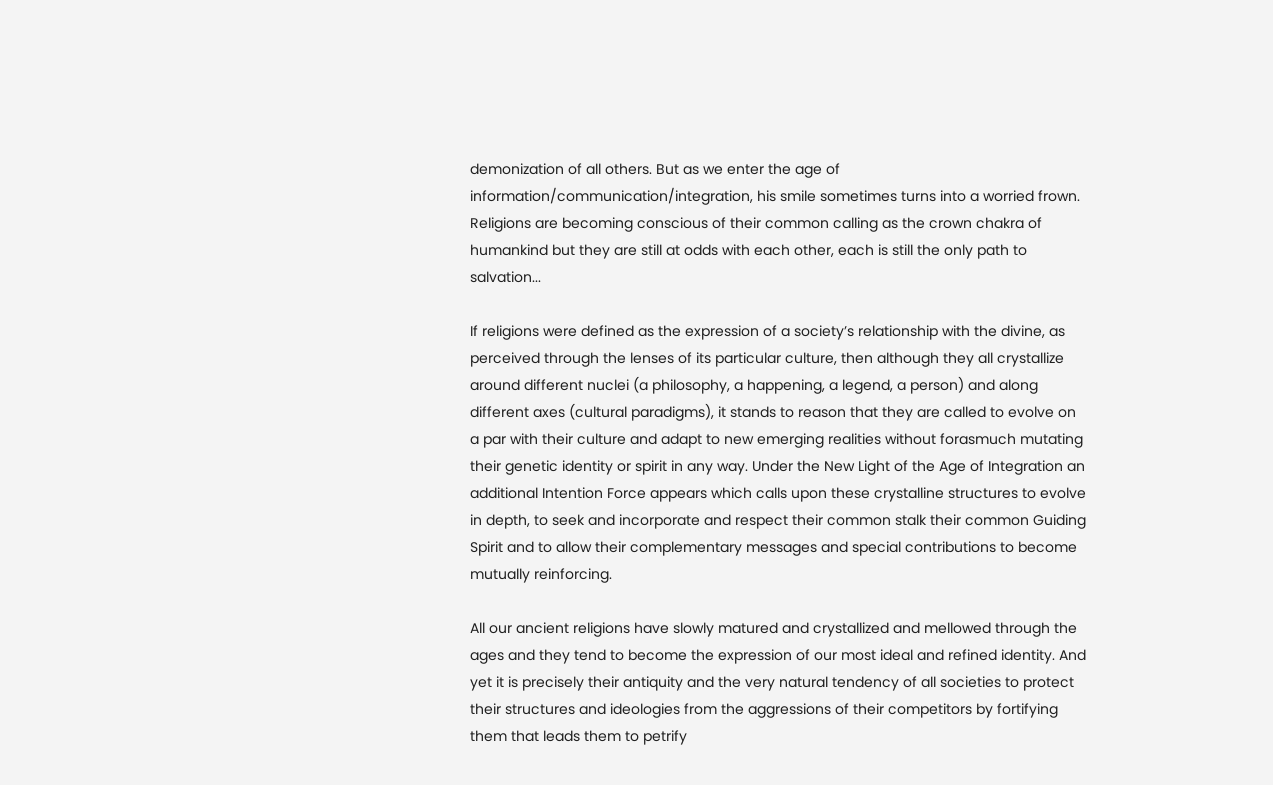demonization of all others. But as we enter the age of information/communication/integration, his smile sometimes turns into a worried frown. Religions are becoming conscious of their common calling as the crown chakra of humankind but they are still at odds with each other, each is still the only path to salvation...

If religions were defined as the expression of a society’s relationship with the divine, as perceived through the lenses of its particular culture, then although they all crystallize around different nuclei (a philosophy, a happening, a legend, a person) and along different axes (cultural paradigms), it stands to reason that they are called to evolve on a par with their culture and adapt to new emerging realities without forasmuch mutating their genetic identity or spirit in any way. Under the New Light of the Age of Integration an additional Intention Force appears which calls upon these crystalline structures to evolve in depth, to seek and incorporate and respect their common stalk their common Guiding Spirit and to allow their complementary messages and special contributions to become mutually reinforcing.

All our ancient religions have slowly matured and crystallized and mellowed through the ages and they tend to become the expression of our most ideal and refined identity. And yet it is precisely their antiquity and the very natural tendency of all societies to protect their structures and ideologies from the aggressions of their competitors by fortifying them that leads them to petrify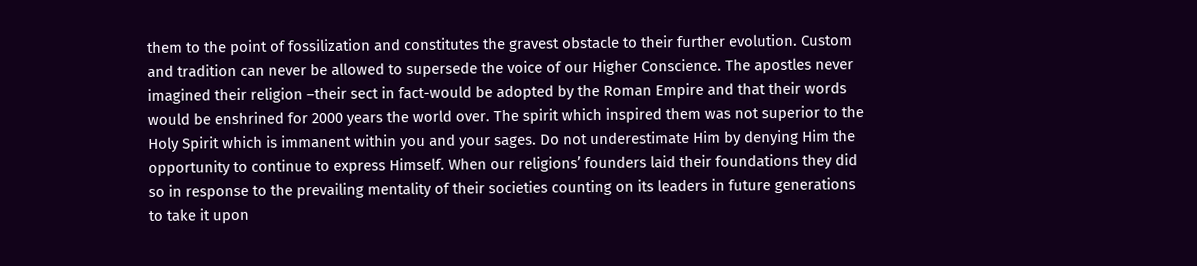them to the point of fossilization and constitutes the gravest obstacle to their further evolution. Custom and tradition can never be allowed to supersede the voice of our Higher Conscience. The apostles never imagined their religion –their sect in fact-would be adopted by the Roman Empire and that their words would be enshrined for 2000 years the world over. The spirit which inspired them was not superior to the Holy Spirit which is immanent within you and your sages. Do not underestimate Him by denying Him the opportunity to continue to express Himself. When our religions’ founders laid their foundations they did so in response to the prevailing mentality of their societies counting on its leaders in future generations to take it upon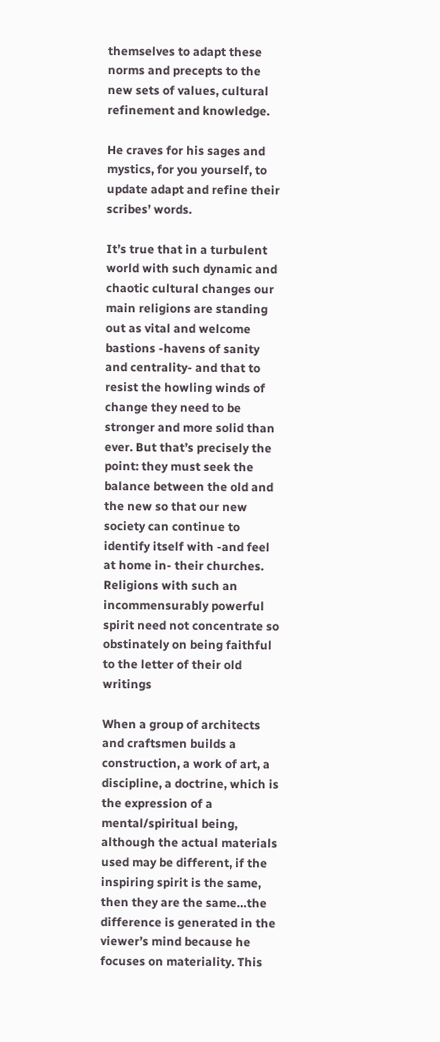themselves to adapt these norms and precepts to the new sets of values, cultural refinement and knowledge.

He craves for his sages and mystics, for you yourself, to update adapt and refine their scribes’ words.

It’s true that in a turbulent world with such dynamic and chaotic cultural changes our main religions are standing out as vital and welcome bastions -havens of sanity and centrality- and that to resist the howling winds of change they need to be stronger and more solid than ever. But that’s precisely the point: they must seek the balance between the old and the new so that our new society can continue to identify itself with -and feel at home in- their churches. Religions with such an incommensurably powerful spirit need not concentrate so obstinately on being faithful to the letter of their old writings

When a group of architects and craftsmen builds a construction, a work of art, a discipline, a doctrine, which is the expression of a mental/spiritual being, although the actual materials used may be different, if the inspiring spirit is the same, then they are the same…the difference is generated in the viewer’s mind because he focuses on materiality. This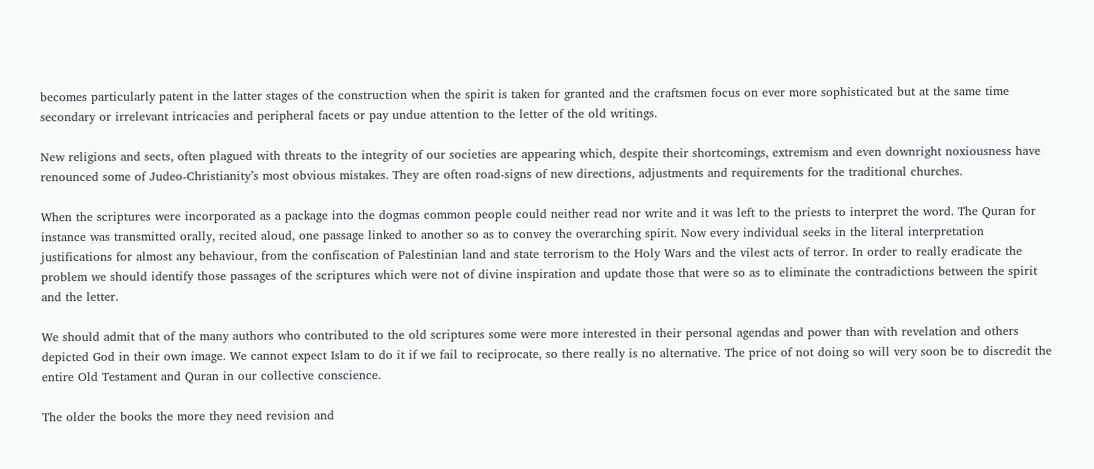becomes particularly patent in the latter stages of the construction when the spirit is taken for granted and the craftsmen focus on ever more sophisticated but at the same time secondary or irrelevant intricacies and peripheral facets or pay undue attention to the letter of the old writings.

New religions and sects, often plagued with threats to the integrity of our societies are appearing which, despite their shortcomings, extremism and even downright noxiousness have renounced some of Judeo-Christianity’s most obvious mistakes. They are often road-signs of new directions, adjustments and requirements for the traditional churches.

When the scriptures were incorporated as a package into the dogmas common people could neither read nor write and it was left to the priests to interpret the word. The Quran for instance was transmitted orally, recited aloud, one passage linked to another so as to convey the overarching spirit. Now every individual seeks in the literal interpretation justifications for almost any behaviour, from the confiscation of Palestinian land and state terrorism to the Holy Wars and the vilest acts of terror. In order to really eradicate the problem we should identify those passages of the scriptures which were not of divine inspiration and update those that were so as to eliminate the contradictions between the spirit and the letter.

We should admit that of the many authors who contributed to the old scriptures some were more interested in their personal agendas and power than with revelation and others depicted God in their own image. We cannot expect Islam to do it if we fail to reciprocate, so there really is no alternative. The price of not doing so will very soon be to discredit the entire Old Testament and Quran in our collective conscience.

The older the books the more they need revision and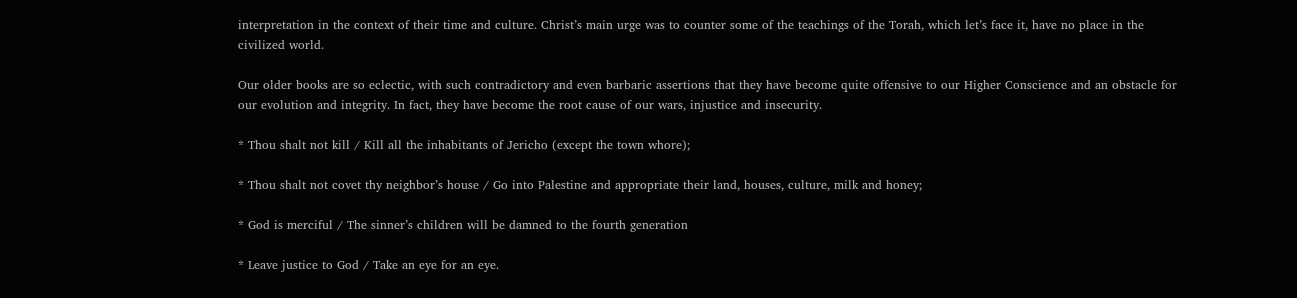interpretation in the context of their time and culture. Christ’s main urge was to counter some of the teachings of the Torah, which let’s face it, have no place in the civilized world.

Our older books are so eclectic, with such contradictory and even barbaric assertions that they have become quite offensive to our Higher Conscience and an obstacle for our evolution and integrity. In fact, they have become the root cause of our wars, injustice and insecurity.

* Thou shalt not kill / Kill all the inhabitants of Jericho (except the town whore);

* Thou shalt not covet thy neighbor’s house / Go into Palestine and appropriate their land, houses, culture, milk and honey;

* God is merciful / The sinner’s children will be damned to the fourth generation

* Leave justice to God / Take an eye for an eye.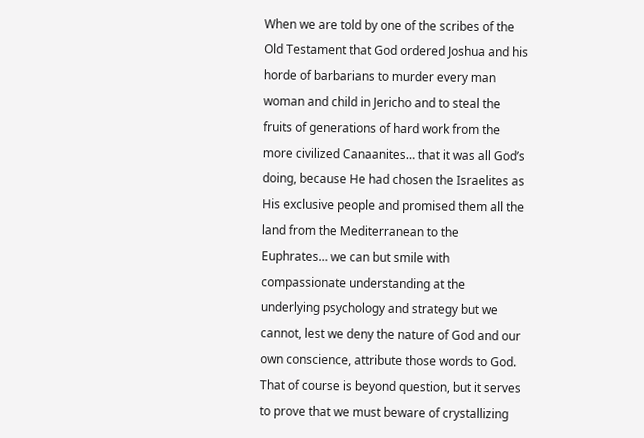When we are told by one of the scribes of the Old Testament that God ordered Joshua and his horde of barbarians to murder every man woman and child in Jericho and to steal the fruits of generations of hard work from the more civilized Canaanites… that it was all God’s doing, because He had chosen the Israelites as His exclusive people and promised them all the land from the Mediterranean to the Euphrates… we can but smile with compassionate understanding at the underlying psychology and strategy but we cannot, lest we deny the nature of God and our own conscience, attribute those words to God. That of course is beyond question, but it serves to prove that we must beware of crystallizing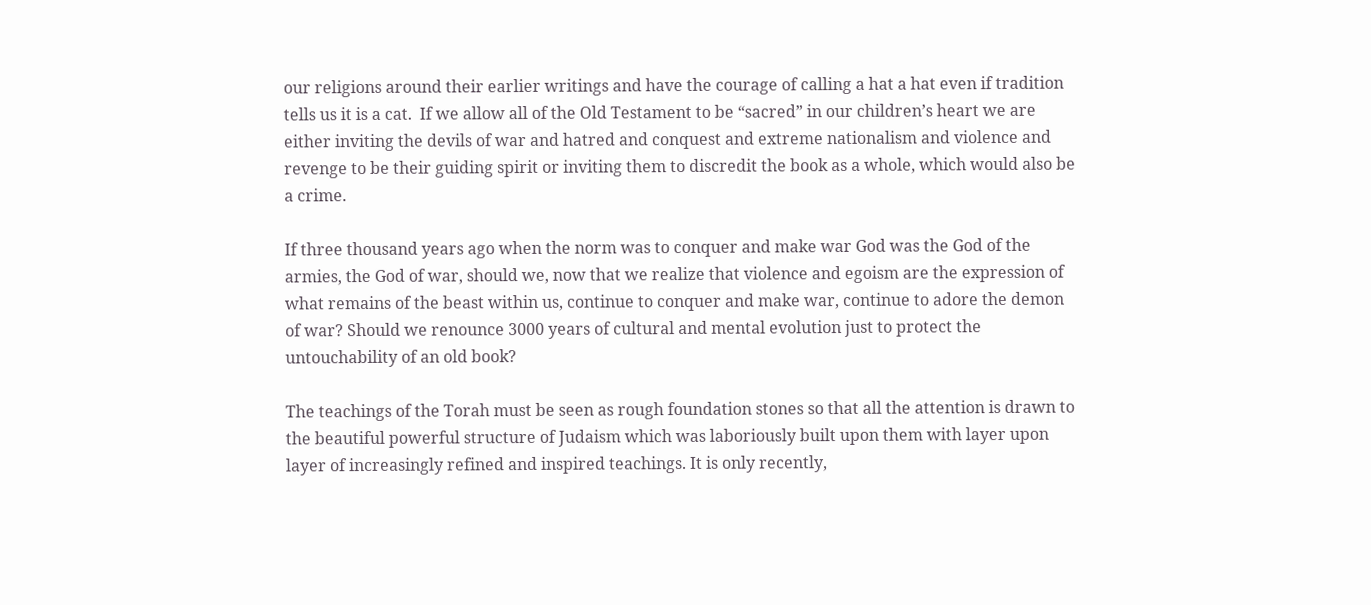our religions around their earlier writings and have the courage of calling a hat a hat even if tradition tells us it is a cat.  If we allow all of the Old Testament to be “sacred” in our children’s heart we are either inviting the devils of war and hatred and conquest and extreme nationalism and violence and revenge to be their guiding spirit or inviting them to discredit the book as a whole, which would also be a crime.

If three thousand years ago when the norm was to conquer and make war God was the God of the armies, the God of war, should we, now that we realize that violence and egoism are the expression of what remains of the beast within us, continue to conquer and make war, continue to adore the demon of war? Should we renounce 3000 years of cultural and mental evolution just to protect the untouchability of an old book?

The teachings of the Torah must be seen as rough foundation stones so that all the attention is drawn to the beautiful powerful structure of Judaism which was laboriously built upon them with layer upon layer of increasingly refined and inspired teachings. It is only recently,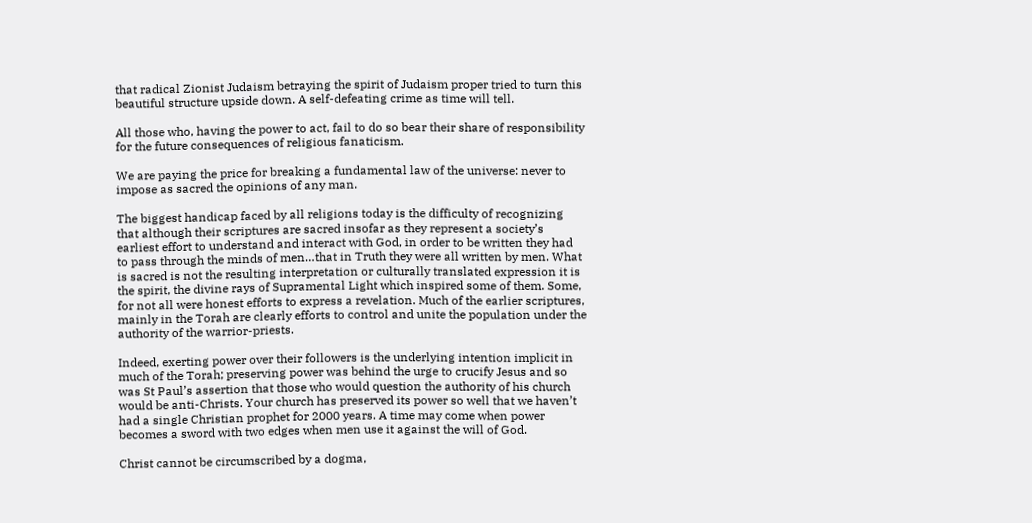that radical Zionist Judaism betraying the spirit of Judaism proper tried to turn this beautiful structure upside down. A self-defeating crime as time will tell.

All those who, having the power to act, fail to do so bear their share of responsibility for the future consequences of religious fanaticism.

We are paying the price for breaking a fundamental law of the universe: never to impose as sacred the opinions of any man.

The biggest handicap faced by all religions today is the difficulty of recognizing that although their scriptures are sacred insofar as they represent a society’s earliest effort to understand and interact with God, in order to be written they had to pass through the minds of men…that in Truth they were all written by men. What is sacred is not the resulting interpretation or culturally translated expression it is the spirit, the divine rays of Supramental Light which inspired some of them. Some, for not all were honest efforts to express a revelation. Much of the earlier scriptures, mainly in the Torah are clearly efforts to control and unite the population under the authority of the warrior-priests.

Indeed, exerting power over their followers is the underlying intention implicit in much of the Torah; preserving power was behind the urge to crucify Jesus and so was St Paul’s assertion that those who would question the authority of his church would be anti-Christs. Your church has preserved its power so well that we haven’t had a single Christian prophet for 2000 years. A time may come when power becomes a sword with two edges when men use it against the will of God.

Christ cannot be circumscribed by a dogma,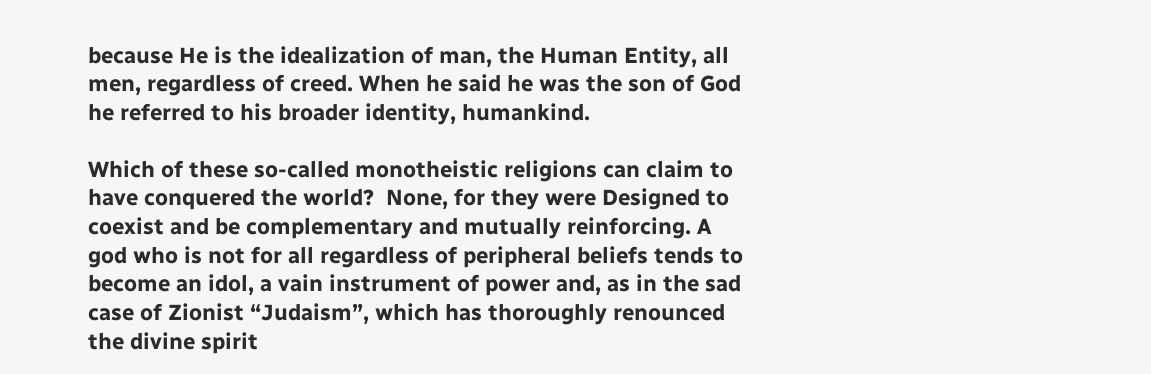because He is the idealization of man, the Human Entity, all men, regardless of creed. When he said he was the son of God he referred to his broader identity, humankind.

Which of these so-called monotheistic religions can claim to have conquered the world?  None, for they were Designed to coexist and be complementary and mutually reinforcing. A god who is not for all regardless of peripheral beliefs tends to become an idol, a vain instrument of power and, as in the sad case of Zionist “Judaism”, which has thoroughly renounced the divine spirit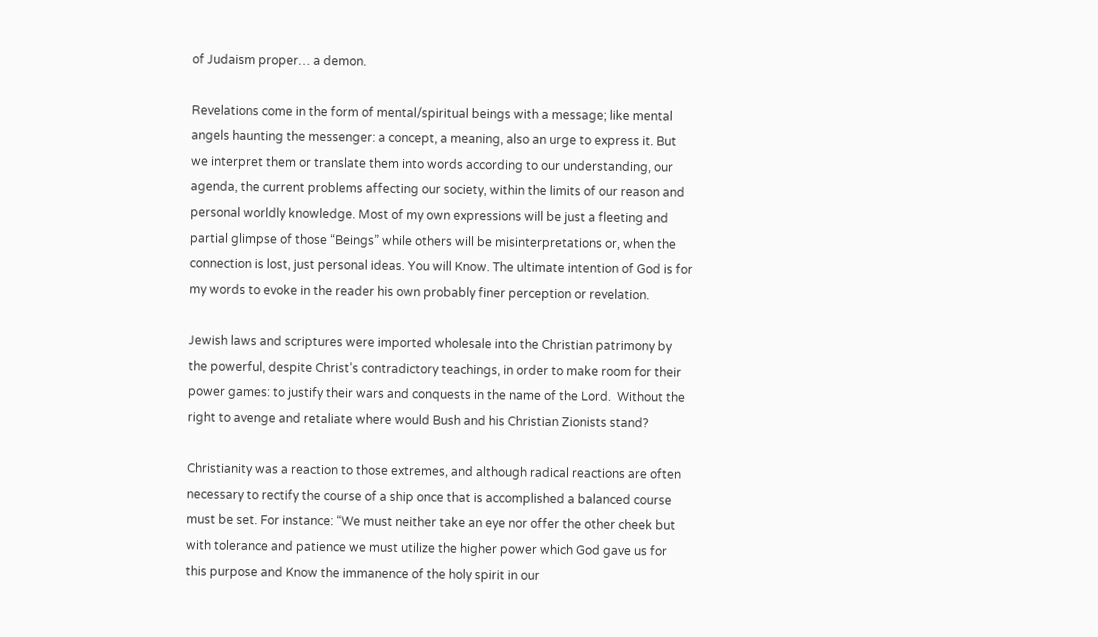of Judaism proper… a demon.

Revelations come in the form of mental/spiritual beings with a message; like mental angels haunting the messenger: a concept, a meaning, also an urge to express it. But we interpret them or translate them into words according to our understanding, our agenda, the current problems affecting our society, within the limits of our reason and personal worldly knowledge. Most of my own expressions will be just a fleeting and partial glimpse of those “Beings” while others will be misinterpretations or, when the connection is lost, just personal ideas. You will Know. The ultimate intention of God is for my words to evoke in the reader his own probably finer perception or revelation.

Jewish laws and scriptures were imported wholesale into the Christian patrimony by the powerful, despite Christ’s contradictory teachings, in order to make room for their power games: to justify their wars and conquests in the name of the Lord.  Without the right to avenge and retaliate where would Bush and his Christian Zionists stand?

Christianity was a reaction to those extremes, and although radical reactions are often necessary to rectify the course of a ship once that is accomplished a balanced course must be set. For instance: “We must neither take an eye nor offer the other cheek but with tolerance and patience we must utilize the higher power which God gave us for this purpose and Know the immanence of the holy spirit in our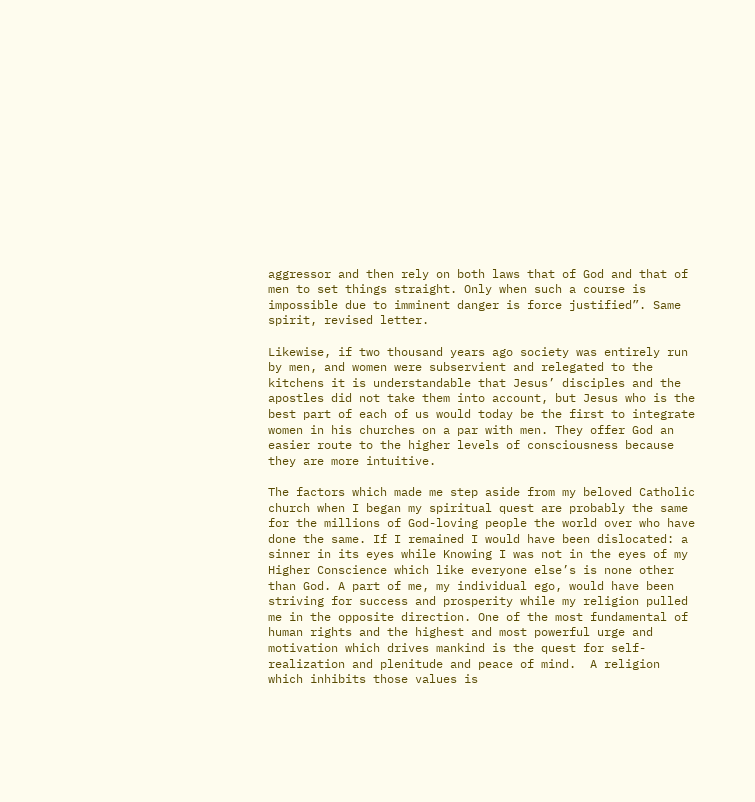aggressor and then rely on both laws that of God and that of men to set things straight. Only when such a course is impossible due to imminent danger is force justified”. Same spirit, revised letter.

Likewise, if two thousand years ago society was entirely run by men, and women were subservient and relegated to the kitchens it is understandable that Jesus’ disciples and the apostles did not take them into account, but Jesus who is the best part of each of us would today be the first to integrate women in his churches on a par with men. They offer God an easier route to the higher levels of consciousness because they are more intuitive.

The factors which made me step aside from my beloved Catholic church when I began my spiritual quest are probably the same for the millions of God-loving people the world over who have done the same. If I remained I would have been dislocated: a sinner in its eyes while Knowing I was not in the eyes of my Higher Conscience which like everyone else’s is none other than God. A part of me, my individual ego, would have been striving for success and prosperity while my religion pulled me in the opposite direction. One of the most fundamental of human rights and the highest and most powerful urge and motivation which drives mankind is the quest for self-realization and plenitude and peace of mind.  A religion which inhibits those values is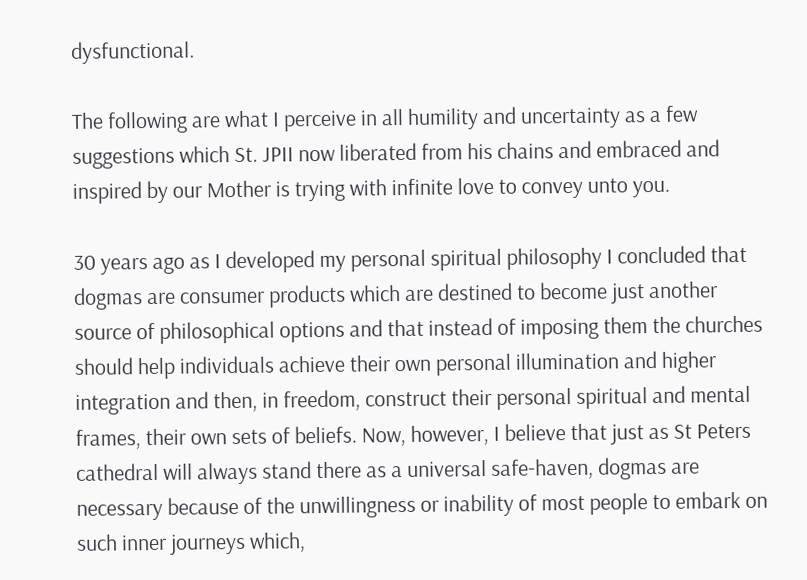dysfunctional.

The following are what I perceive in all humility and uncertainty as a few suggestions which St. JPII now liberated from his chains and embraced and inspired by our Mother is trying with infinite love to convey unto you.

30 years ago as I developed my personal spiritual philosophy I concluded that dogmas are consumer products which are destined to become just another source of philosophical options and that instead of imposing them the churches should help individuals achieve their own personal illumination and higher integration and then, in freedom, construct their personal spiritual and mental frames, their own sets of beliefs. Now, however, I believe that just as St Peters cathedral will always stand there as a universal safe-haven, dogmas are necessary because of the unwillingness or inability of most people to embark on such inner journeys which,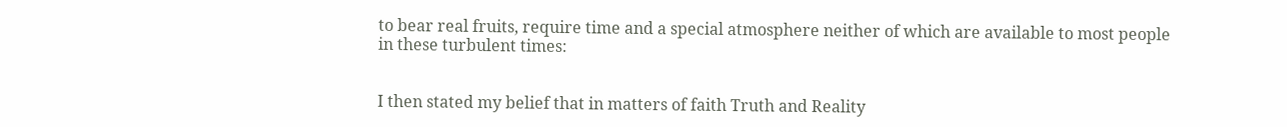to bear real fruits, require time and a special atmosphere neither of which are available to most people in these turbulent times:


I then stated my belief that in matters of faith Truth and Reality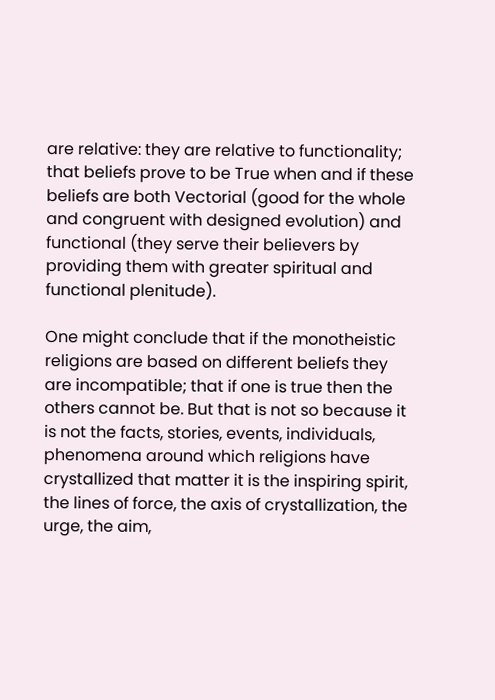are relative: they are relative to functionality; that beliefs prove to be True when and if these beliefs are both Vectorial (good for the whole and congruent with designed evolution) and functional (they serve their believers by providing them with greater spiritual and functional plenitude).

One might conclude that if the monotheistic religions are based on different beliefs they are incompatible; that if one is true then the others cannot be. But that is not so because it is not the facts, stories, events, individuals, phenomena around which religions have crystallized that matter it is the inspiring spirit, the lines of force, the axis of crystallization, the urge, the aim,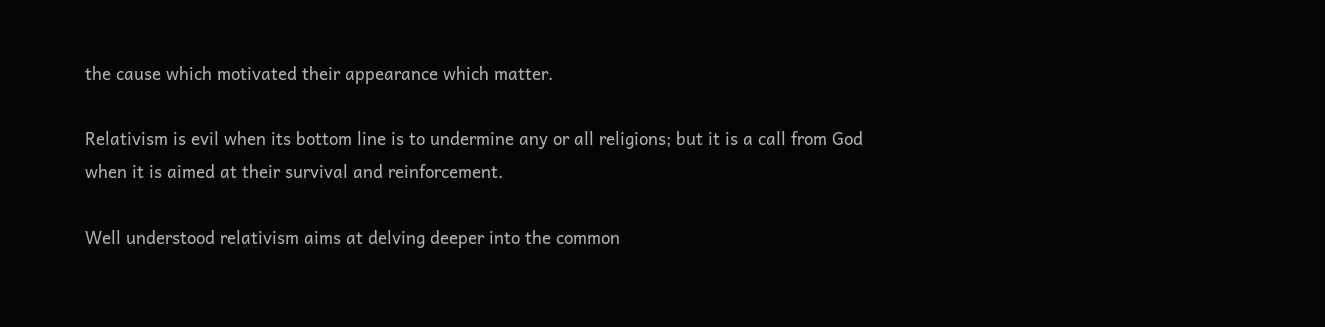the cause which motivated their appearance which matter.

Relativism is evil when its bottom line is to undermine any or all religions; but it is a call from God when it is aimed at their survival and reinforcement.

Well understood relativism aims at delving deeper into the common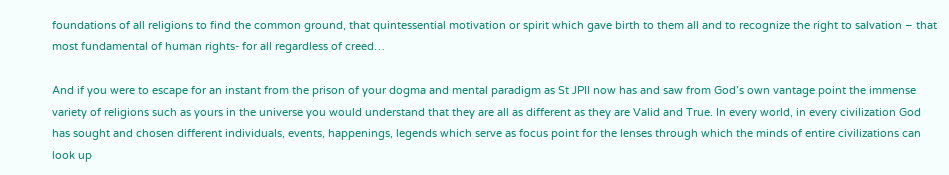foundations of all religions to find the common ground, that quintessential motivation or spirit which gave birth to them all and to recognize the right to salvation – that most fundamental of human rights- for all regardless of creed…

And if you were to escape for an instant from the prison of your dogma and mental paradigm as St JPII now has and saw from God’s own vantage point the immense variety of religions such as yours in the universe you would understand that they are all as different as they are Valid and True. In every world, in every civilization God has sought and chosen different individuals, events, happenings, legends which serve as focus point for the lenses through which the minds of entire civilizations can look up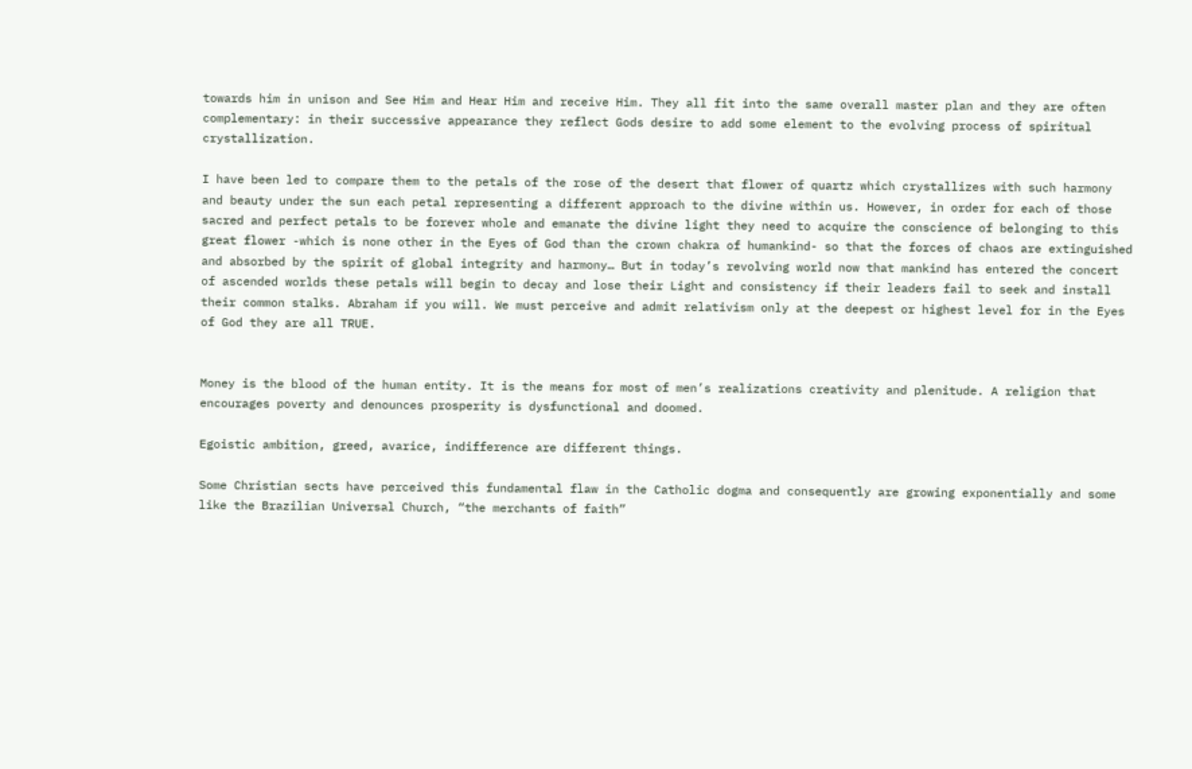towards him in unison and See Him and Hear Him and receive Him. They all fit into the same overall master plan and they are often complementary: in their successive appearance they reflect Gods desire to add some element to the evolving process of spiritual crystallization.

I have been led to compare them to the petals of the rose of the desert that flower of quartz which crystallizes with such harmony and beauty under the sun each petal representing a different approach to the divine within us. However, in order for each of those sacred and perfect petals to be forever whole and emanate the divine light they need to acquire the conscience of belonging to this great flower -which is none other in the Eyes of God than the crown chakra of humankind- so that the forces of chaos are extinguished and absorbed by the spirit of global integrity and harmony… But in today’s revolving world now that mankind has entered the concert of ascended worlds these petals will begin to decay and lose their Light and consistency if their leaders fail to seek and install their common stalks. Abraham if you will. We must perceive and admit relativism only at the deepest or highest level for in the Eyes of God they are all TRUE.


Money is the blood of the human entity. It is the means for most of men’s realizations creativity and plenitude. A religion that encourages poverty and denounces prosperity is dysfunctional and doomed.

Egoistic ambition, greed, avarice, indifference are different things.

Some Christian sects have perceived this fundamental flaw in the Catholic dogma and consequently are growing exponentially and some like the Brazilian Universal Church, “the merchants of faith”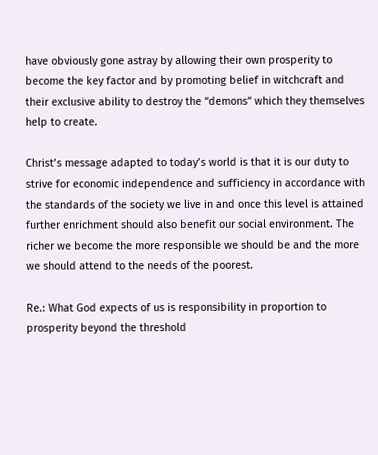have obviously gone astray by allowing their own prosperity to become the key factor and by promoting belief in witchcraft and their exclusive ability to destroy the “demons” which they themselves help to create.

Christ’s message adapted to today’s world is that it is our duty to strive for economic independence and sufficiency in accordance with the standards of the society we live in and once this level is attained further enrichment should also benefit our social environment. The richer we become the more responsible we should be and the more we should attend to the needs of the poorest.

Re.: What God expects of us is responsibility in proportion to prosperity beyond the threshold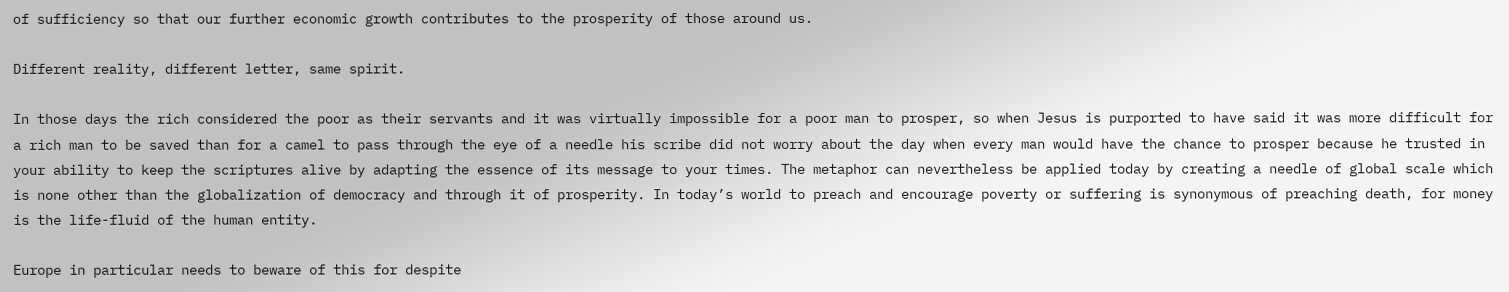of sufficiency so that our further economic growth contributes to the prosperity of those around us.

Different reality, different letter, same spirit.

In those days the rich considered the poor as their servants and it was virtually impossible for a poor man to prosper, so when Jesus is purported to have said it was more difficult for a rich man to be saved than for a camel to pass through the eye of a needle his scribe did not worry about the day when every man would have the chance to prosper because he trusted in your ability to keep the scriptures alive by adapting the essence of its message to your times. The metaphor can nevertheless be applied today by creating a needle of global scale which is none other than the globalization of democracy and through it of prosperity. In today’s world to preach and encourage poverty or suffering is synonymous of preaching death, for money is the life-fluid of the human entity.

Europe in particular needs to beware of this for despite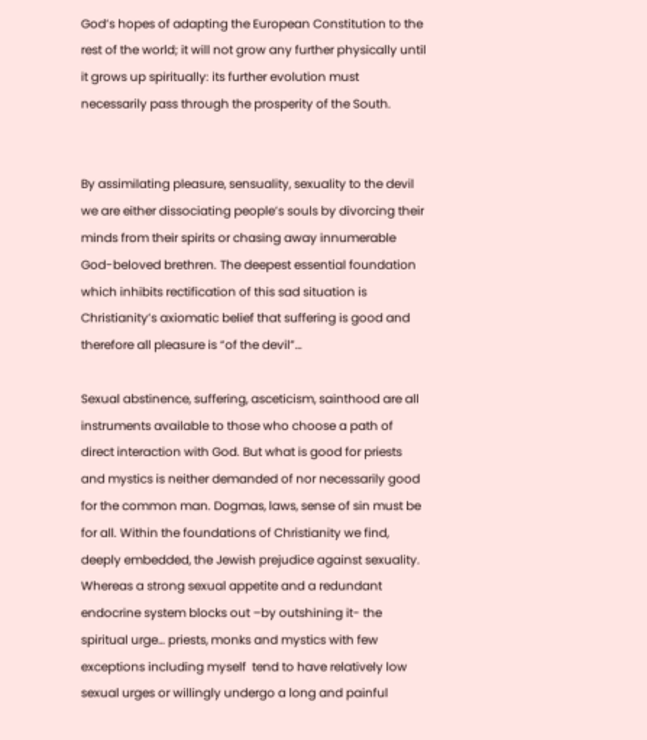God’s hopes of adapting the European Constitution to the rest of the world; it will not grow any further physically until it grows up spiritually: its further evolution must necessarily pass through the prosperity of the South.


By assimilating pleasure, sensuality, sexuality to the devil we are either dissociating people’s souls by divorcing their minds from their spirits or chasing away innumerable God-beloved brethren. The deepest essential foundation which inhibits rectification of this sad situation is Christianity’s axiomatic belief that suffering is good and therefore all pleasure is “of the devil”…

Sexual abstinence, suffering, asceticism, sainthood are all instruments available to those who choose a path of direct interaction with God. But what is good for priests and mystics is neither demanded of nor necessarily good for the common man. Dogmas, laws, sense of sin must be for all. Within the foundations of Christianity we find, deeply embedded, the Jewish prejudice against sexuality. Whereas a strong sexual appetite and a redundant endocrine system blocks out –by outshining it- the spiritual urge… priests, monks and mystics with few exceptions including myself  tend to have relatively low sexual urges or willingly undergo a long and painful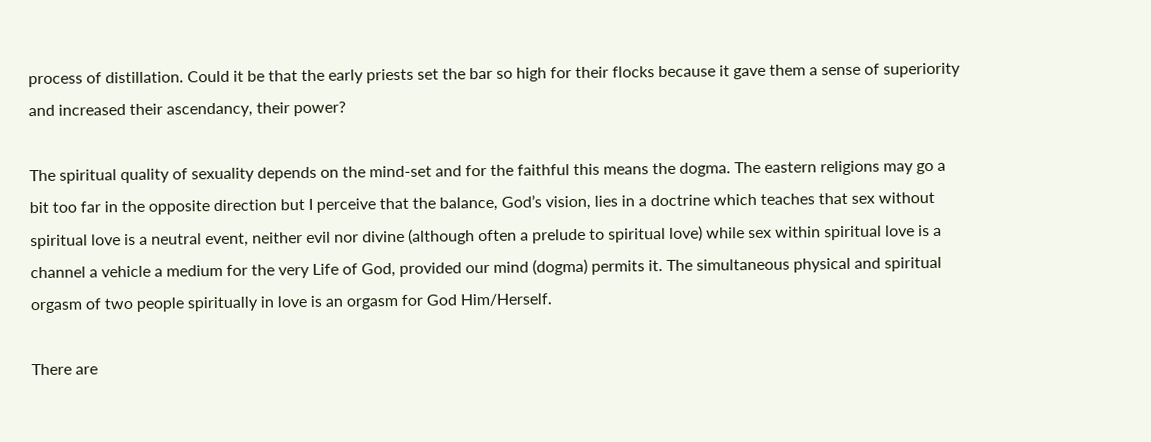process of distillation. Could it be that the early priests set the bar so high for their flocks because it gave them a sense of superiority and increased their ascendancy, their power?

The spiritual quality of sexuality depends on the mind-set and for the faithful this means the dogma. The eastern religions may go a bit too far in the opposite direction but I perceive that the balance, God’s vision, lies in a doctrine which teaches that sex without spiritual love is a neutral event, neither evil nor divine (although often a prelude to spiritual love) while sex within spiritual love is a channel a vehicle a medium for the very Life of God, provided our mind (dogma) permits it. The simultaneous physical and spiritual orgasm of two people spiritually in love is an orgasm for God Him/Herself.

There are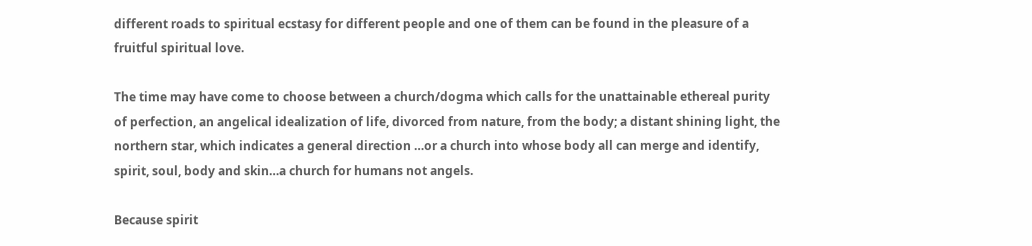different roads to spiritual ecstasy for different people and one of them can be found in the pleasure of a fruitful spiritual love.

The time may have come to choose between a church/dogma which calls for the unattainable ethereal purity of perfection, an angelical idealization of life, divorced from nature, from the body; a distant shining light, the northern star, which indicates a general direction …or a church into whose body all can merge and identify, spirit, soul, body and skin…a church for humans not angels.

Because spirit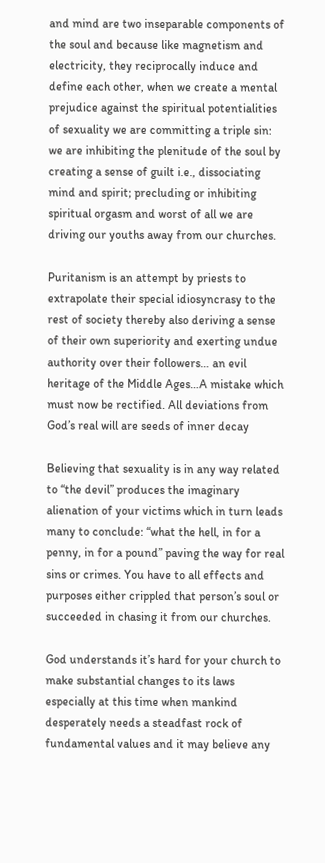and mind are two inseparable components of the soul and because like magnetism and electricity, they reciprocally induce and define each other, when we create a mental prejudice against the spiritual potentialities of sexuality we are committing a triple sin: we are inhibiting the plenitude of the soul by creating a sense of guilt i.e., dissociating mind and spirit; precluding or inhibiting spiritual orgasm and worst of all we are driving our youths away from our churches.

Puritanism is an attempt by priests to extrapolate their special idiosyncrasy to the rest of society thereby also deriving a sense of their own superiority and exerting undue authority over their followers… an evil heritage of the Middle Ages…A mistake which must now be rectified. All deviations from God’s real will are seeds of inner decay

Believing that sexuality is in any way related to “the devil” produces the imaginary alienation of your victims which in turn leads many to conclude: “what the hell, in for a penny, in for a pound” paving the way for real sins or crimes. You have to all effects and purposes either crippled that person’s soul or succeeded in chasing it from our churches.

God understands it’s hard for your church to make substantial changes to its laws especially at this time when mankind desperately needs a steadfast rock of fundamental values and it may believe any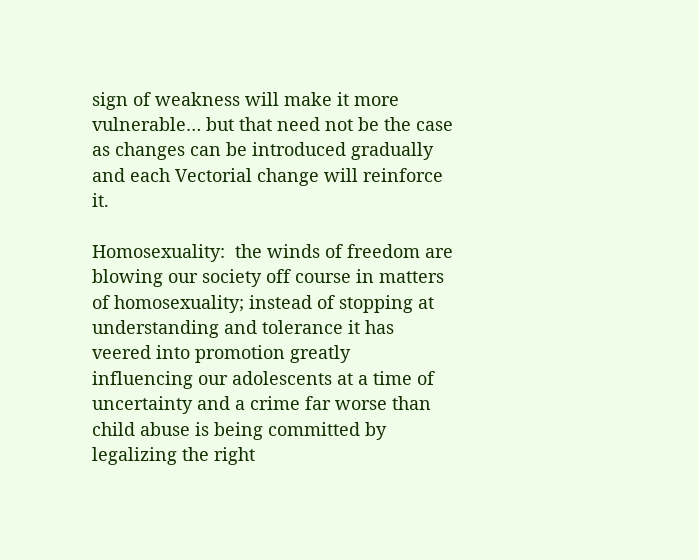sign of weakness will make it more vulnerable… but that need not be the case as changes can be introduced gradually and each Vectorial change will reinforce it.

Homosexuality:  the winds of freedom are blowing our society off course in matters of homosexuality; instead of stopping at understanding and tolerance it has veered into promotion greatly influencing our adolescents at a time of uncertainty and a crime far worse than child abuse is being committed by legalizing the right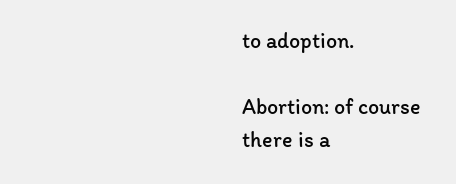to adoption.

Abortion: of course there is a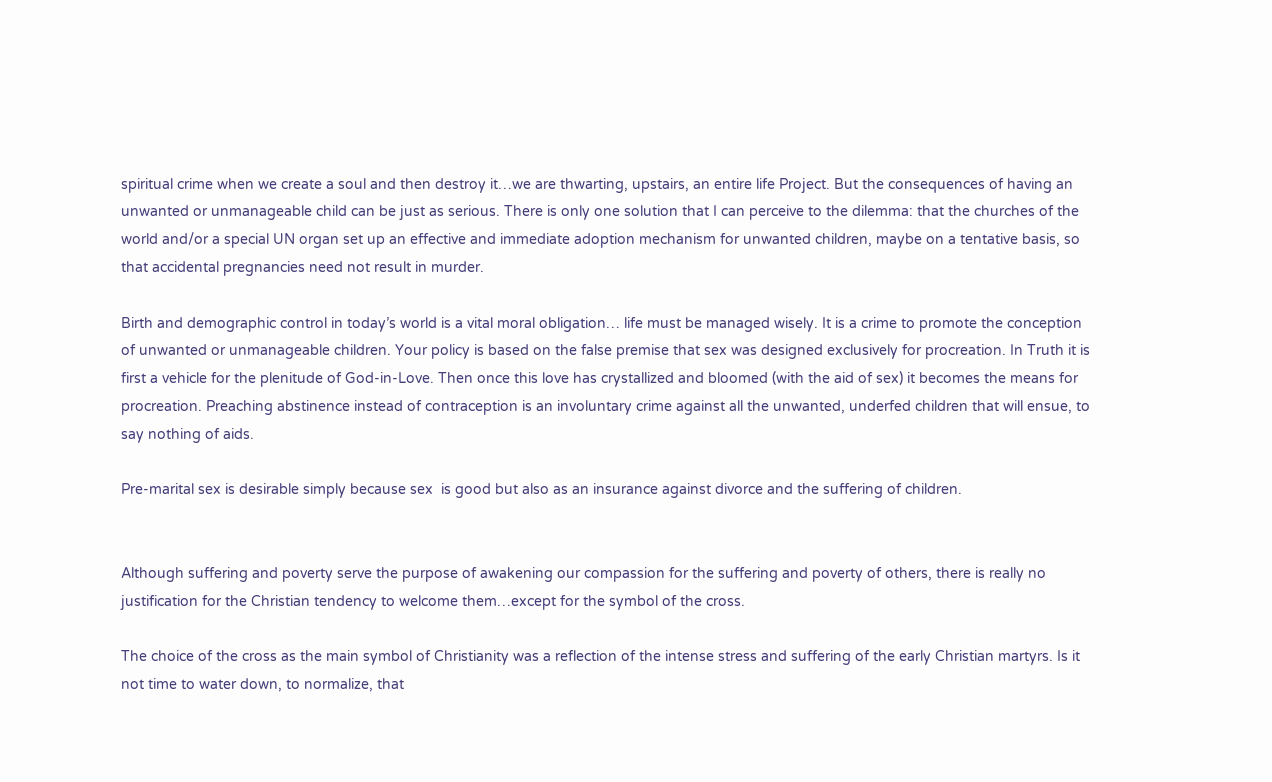spiritual crime when we create a soul and then destroy it…we are thwarting, upstairs, an entire life Project. But the consequences of having an unwanted or unmanageable child can be just as serious. There is only one solution that I can perceive to the dilemma: that the churches of the world and/or a special UN organ set up an effective and immediate adoption mechanism for unwanted children, maybe on a tentative basis, so that accidental pregnancies need not result in murder.

Birth and demographic control in today’s world is a vital moral obligation… life must be managed wisely. It is a crime to promote the conception of unwanted or unmanageable children. Your policy is based on the false premise that sex was designed exclusively for procreation. In Truth it is first a vehicle for the plenitude of God-in-Love. Then once this love has crystallized and bloomed (with the aid of sex) it becomes the means for procreation. Preaching abstinence instead of contraception is an involuntary crime against all the unwanted, underfed children that will ensue, to say nothing of aids.

Pre-marital sex is desirable simply because sex  is good but also as an insurance against divorce and the suffering of children.


Although suffering and poverty serve the purpose of awakening our compassion for the suffering and poverty of others, there is really no justification for the Christian tendency to welcome them…except for the symbol of the cross.

The choice of the cross as the main symbol of Christianity was a reflection of the intense stress and suffering of the early Christian martyrs. Is it not time to water down, to normalize, that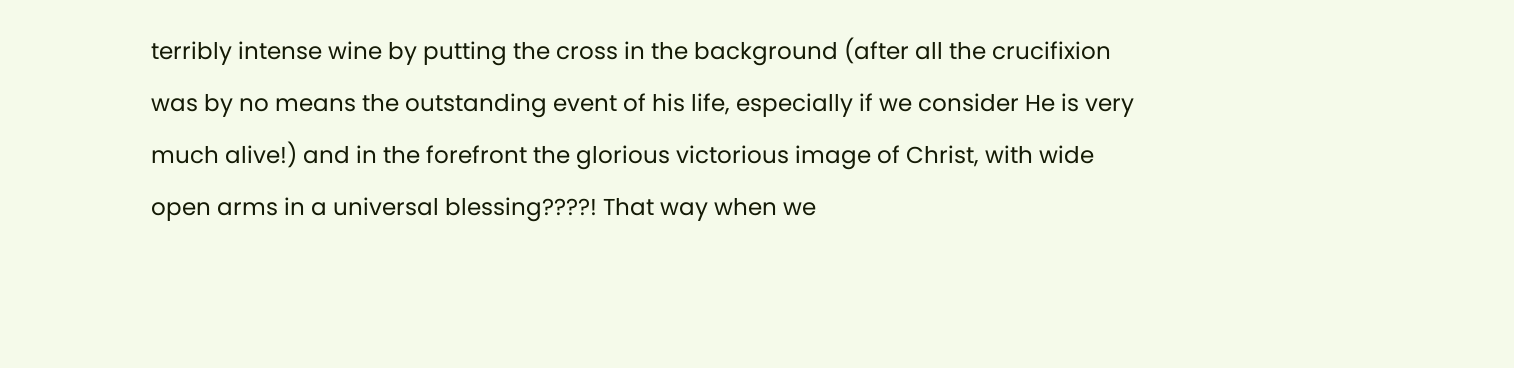terribly intense wine by putting the cross in the background (after all the crucifixion was by no means the outstanding event of his life, especially if we consider He is very much alive!) and in the forefront the glorious victorious image of Christ, with wide open arms in a universal blessing????! That way when we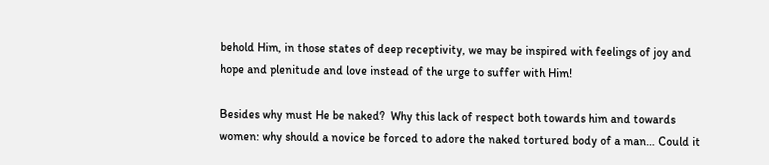behold Him, in those states of deep receptivity, we may be inspired with feelings of joy and hope and plenitude and love instead of the urge to suffer with Him!

Besides why must He be naked?  Why this lack of respect both towards him and towards women: why should a novice be forced to adore the naked tortured body of a man… Could it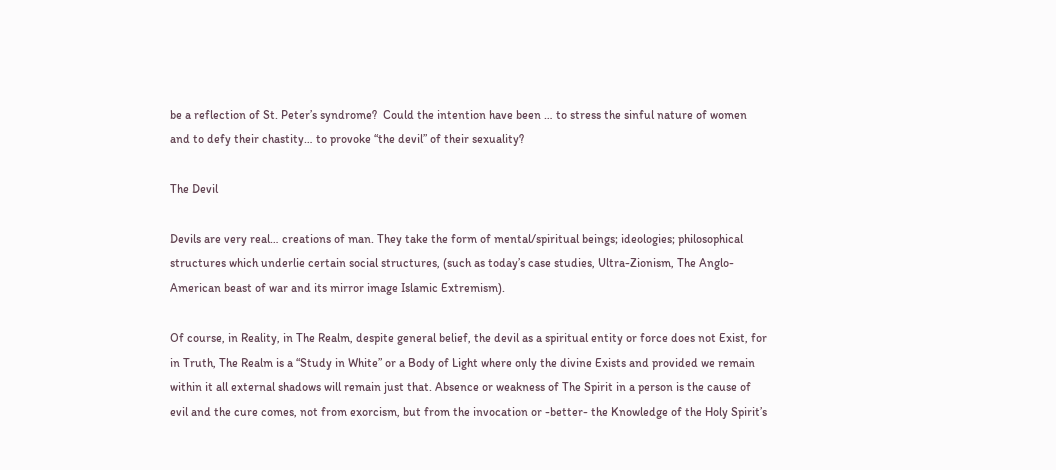be a reflection of St. Peter’s syndrome?  Could the intention have been … to stress the sinful nature of women and to defy their chastity… to provoke “the devil” of their sexuality?

The Devil

Devils are very real… creations of man. They take the form of mental/spiritual beings; ideologies; philosophical structures which underlie certain social structures, (such as today’s case studies, Ultra-Zionism, The Anglo-American beast of war and its mirror image Islamic Extremism).

Of course, in Reality, in The Realm, despite general belief, the devil as a spiritual entity or force does not Exist, for in Truth, The Realm is a “Study in White” or a Body of Light where only the divine Exists and provided we remain within it all external shadows will remain just that. Absence or weakness of The Spirit in a person is the cause of evil and the cure comes, not from exorcism, but from the invocation or -better- the Knowledge of the Holy Spirit’s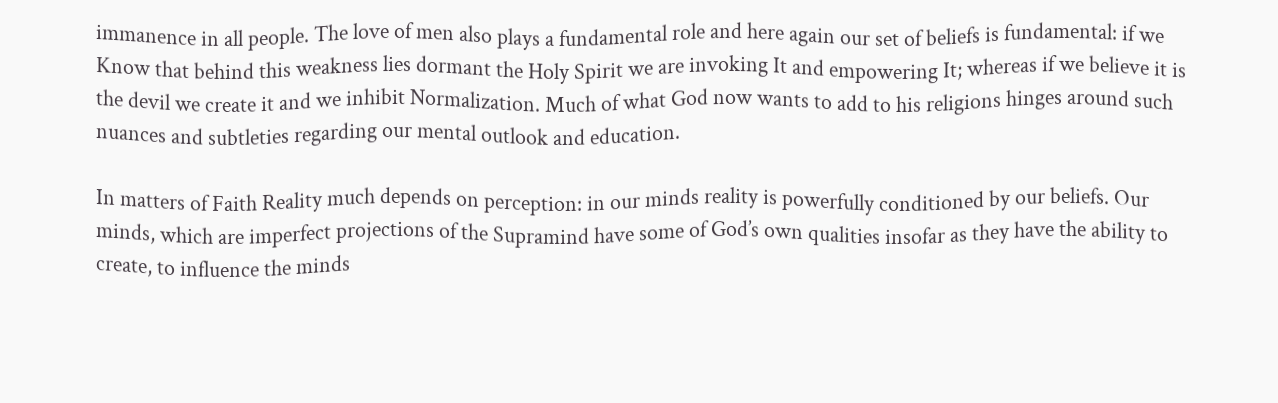immanence in all people. The love of men also plays a fundamental role and here again our set of beliefs is fundamental: if we Know that behind this weakness lies dormant the Holy Spirit we are invoking It and empowering It; whereas if we believe it is the devil we create it and we inhibit Normalization. Much of what God now wants to add to his religions hinges around such nuances and subtleties regarding our mental outlook and education.

In matters of Faith Reality much depends on perception: in our minds reality is powerfully conditioned by our beliefs. Our minds, which are imperfect projections of the Supramind have some of God’s own qualities insofar as they have the ability to create, to influence the minds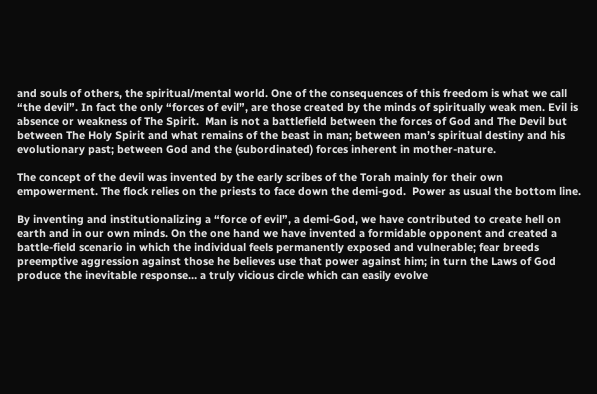and souls of others, the spiritual/mental world. One of the consequences of this freedom is what we call “the devil”. In fact the only “forces of evil”, are those created by the minds of spiritually weak men. Evil is absence or weakness of The Spirit.  Man is not a battlefield between the forces of God and The Devil but between The Holy Spirit and what remains of the beast in man; between man’s spiritual destiny and his evolutionary past; between God and the (subordinated) forces inherent in mother-nature.

The concept of the devil was invented by the early scribes of the Torah mainly for their own empowerment. The flock relies on the priests to face down the demi-god.  Power as usual the bottom line.

By inventing and institutionalizing a “force of evil”, a demi-God, we have contributed to create hell on earth and in our own minds. On the one hand we have invented a formidable opponent and created a battle-field scenario in which the individual feels permanently exposed and vulnerable; fear breeds preemptive aggression against those he believes use that power against him; in turn the Laws of God produce the inevitable response… a truly vicious circle which can easily evolve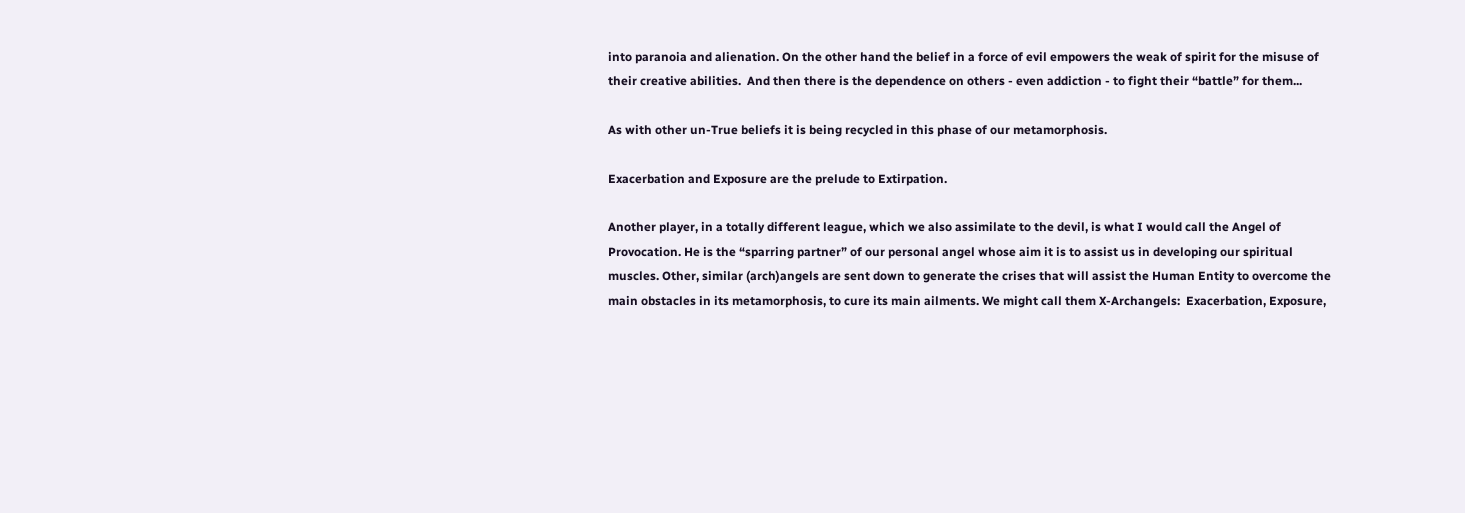into paranoia and alienation. On the other hand the belief in a force of evil empowers the weak of spirit for the misuse of their creative abilities.  And then there is the dependence on others - even addiction - to fight their “battle” for them...

As with other un-True beliefs it is being recycled in this phase of our metamorphosis.

Exacerbation and Exposure are the prelude to Extirpation.

Another player, in a totally different league, which we also assimilate to the devil, is what I would call the Angel of Provocation. He is the “sparring partner” of our personal angel whose aim it is to assist us in developing our spiritual muscles. Other, similar (arch)angels are sent down to generate the crises that will assist the Human Entity to overcome the main obstacles in its metamorphosis, to cure its main ailments. We might call them X-Archangels:  Exacerbation, Exposure,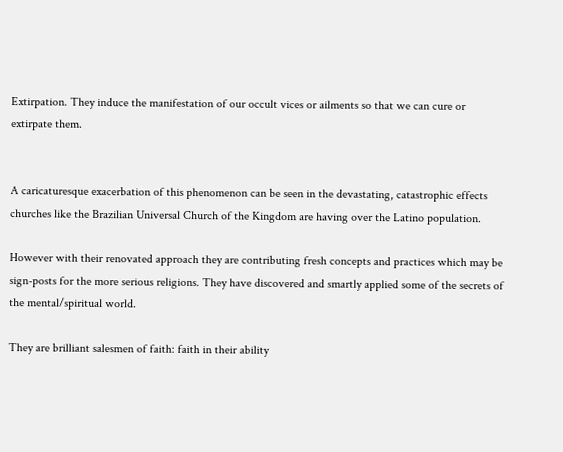Extirpation. They induce the manifestation of our occult vices or ailments so that we can cure or extirpate them.


A caricaturesque exacerbation of this phenomenon can be seen in the devastating, catastrophic effects churches like the Brazilian Universal Church of the Kingdom are having over the Latino population.

However with their renovated approach they are contributing fresh concepts and practices which may be sign-posts for the more serious religions. They have discovered and smartly applied some of the secrets of the mental/spiritual world.

They are brilliant salesmen of faith: faith in their ability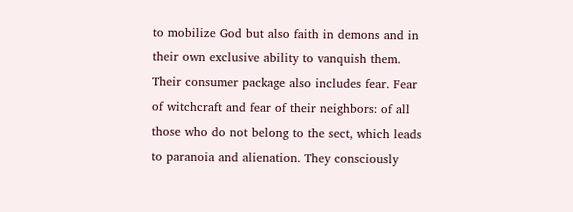to mobilize God but also faith in demons and in their own exclusive ability to vanquish them. Their consumer package also includes fear. Fear of witchcraft and fear of their neighbors: of all those who do not belong to the sect, which leads to paranoia and alienation. They consciously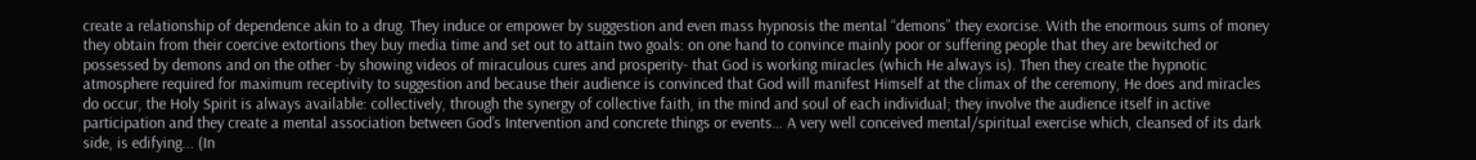create a relationship of dependence akin to a drug. They induce or empower by suggestion and even mass hypnosis the mental “demons” they exorcise. With the enormous sums of money they obtain from their coercive extortions they buy media time and set out to attain two goals: on one hand to convince mainly poor or suffering people that they are bewitched or possessed by demons and on the other -by showing videos of miraculous cures and prosperity- that God is working miracles (which He always is). Then they create the hypnotic atmosphere required for maximum receptivity to suggestion and because their audience is convinced that God will manifest Himself at the climax of the ceremony, He does and miracles do occur, the Holy Spirit is always available: collectively, through the synergy of collective faith, in the mind and soul of each individual; they involve the audience itself in active participation and they create a mental association between God’s Intervention and concrete things or events… A very well conceived mental/spiritual exercise which, cleansed of its dark side, is edifying... (In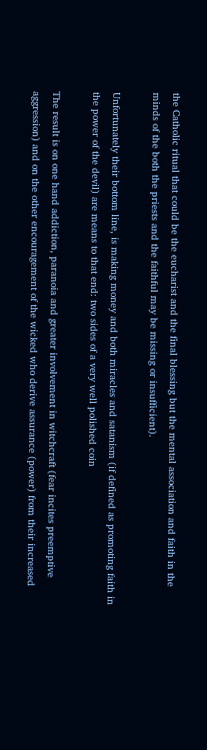the Catholic ritual that could be the eucharist and the final blessing but the mental association and faith in the minds of the both the priests and the faithful may be missing or insufficient).

Unfortunately their bottom line, is making money and both miracles and satanism (if defined as promoting faith in the power of the devil) are means to that end: two sides of a very well polished coin

The result is on one hand addiction, paranoia and greater involvement in witchcraft (fear incites preemptive aggression) and on the other encouragement of the wicked who derive assurance (power) from their increased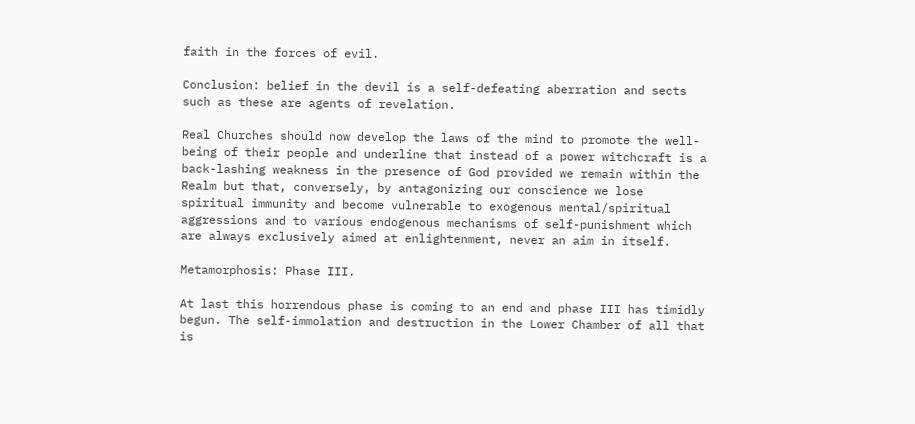faith in the forces of evil.

Conclusion: belief in the devil is a self-defeating aberration and sects such as these are agents of revelation.

Real Churches should now develop the laws of the mind to promote the well-being of their people and underline that instead of a power witchcraft is a back-lashing weakness in the presence of God provided we remain within the Realm but that, conversely, by antagonizing our conscience we lose spiritual immunity and become vulnerable to exogenous mental/spiritual aggressions and to various endogenous mechanisms of self-punishment which are always exclusively aimed at enlightenment, never an aim in itself.

Metamorphosis: Phase III.

At last this horrendous phase is coming to an end and phase III has timidly begun. The self-immolation and destruction in the Lower Chamber of all that is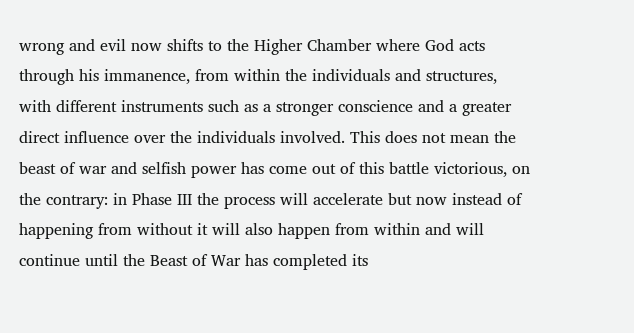wrong and evil now shifts to the Higher Chamber where God acts through his immanence, from within the individuals and structures, with different instruments such as a stronger conscience and a greater direct influence over the individuals involved. This does not mean the beast of war and selfish power has come out of this battle victorious, on the contrary: in Phase III the process will accelerate but now instead of happening from without it will also happen from within and will continue until the Beast of War has completed its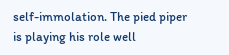self-immolation. The pied piper is playing his role well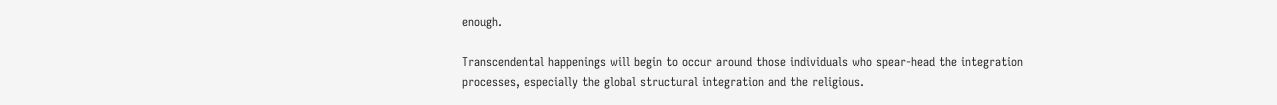enough.

Transcendental happenings will begin to occur around those individuals who spear-head the integration processes, especially the global structural integration and the religious.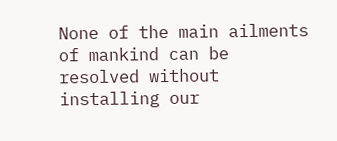None of the main ailments of mankind can be resolved without installing our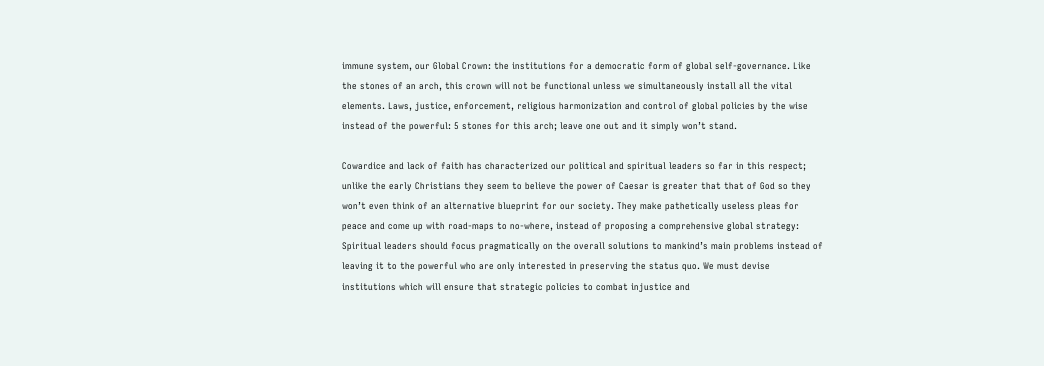immune system, our Global Crown: the institutions for a democratic form of global self-governance. Like the stones of an arch, this crown will not be functional unless we simultaneously install all the vital elements. Laws, justice, enforcement, religious harmonization and control of global policies by the wise instead of the powerful: 5 stones for this arch; leave one out and it simply won’t stand.

Cowardice and lack of faith has characterized our political and spiritual leaders so far in this respect; unlike the early Christians they seem to believe the power of Caesar is greater that that of God so they won’t even think of an alternative blueprint for our society. They make pathetically useless pleas for peace and come up with road-maps to no-where, instead of proposing a comprehensive global strategy: Spiritual leaders should focus pragmatically on the overall solutions to mankind’s main problems instead of leaving it to the powerful who are only interested in preserving the status quo. We must devise institutions which will ensure that strategic policies to combat injustice and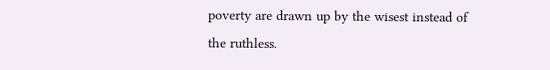poverty are drawn up by the wisest instead of the ruthless.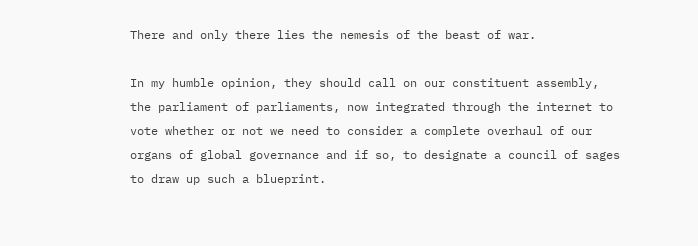There and only there lies the nemesis of the beast of war.

In my humble opinion, they should call on our constituent assembly, the parliament of parliaments, now integrated through the internet to vote whether or not we need to consider a complete overhaul of our organs of global governance and if so, to designate a council of sages to draw up such a blueprint.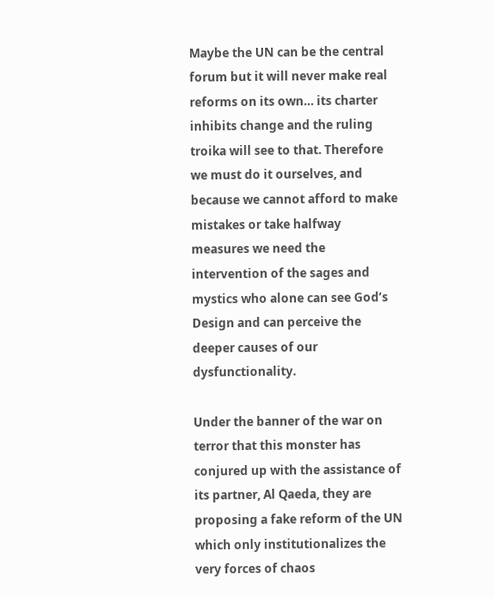Maybe the UN can be the central forum but it will never make real reforms on its own… its charter inhibits change and the ruling troika will see to that. Therefore we must do it ourselves, and because we cannot afford to make mistakes or take halfway measures we need the intervention of the sages and mystics who alone can see God’s Design and can perceive the deeper causes of our dysfunctionality.

Under the banner of the war on terror that this monster has conjured up with the assistance of its partner, Al Qaeda, they are proposing a fake reform of the UN which only institutionalizes the very forces of chaos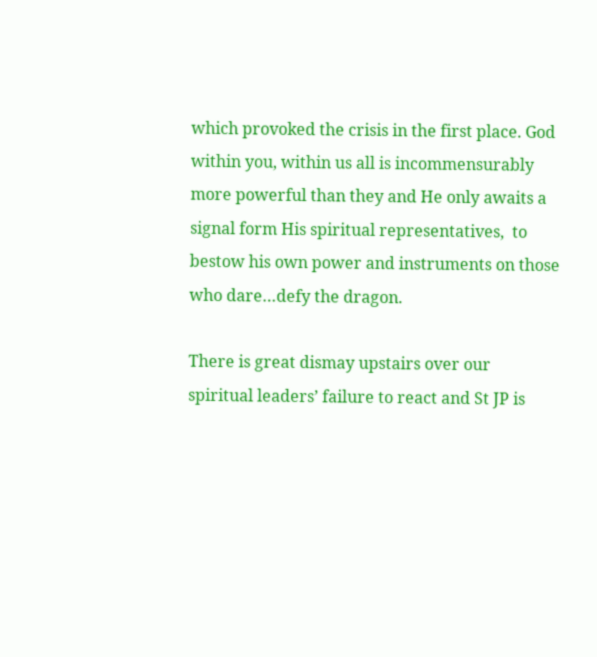which provoked the crisis in the first place. God within you, within us all is incommensurably more powerful than they and He only awaits a signal form His spiritual representatives,  to bestow his own power and instruments on those who dare…defy the dragon.

There is great dismay upstairs over our spiritual leaders’ failure to react and St JP is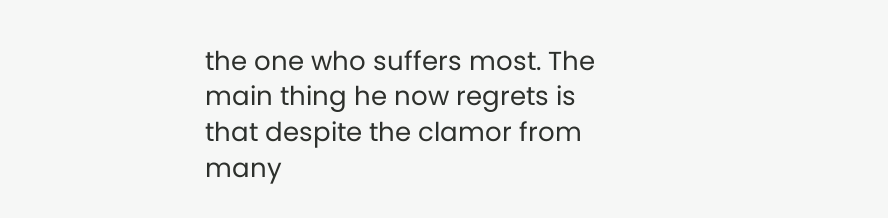the one who suffers most. The main thing he now regrets is that despite the clamor from many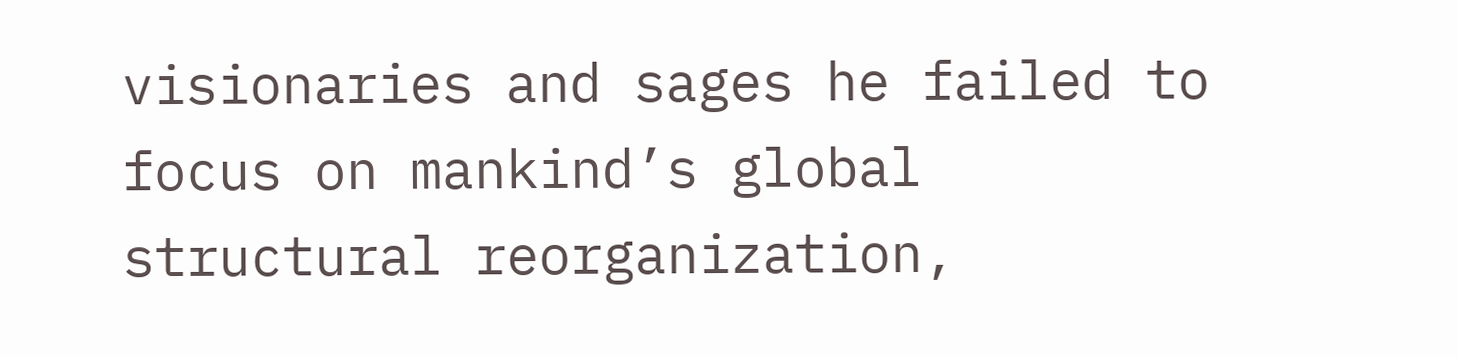visionaries and sages he failed to focus on mankind’s global structural reorganization,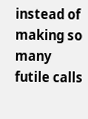instead of making so many futile calls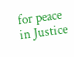for peace in Justice